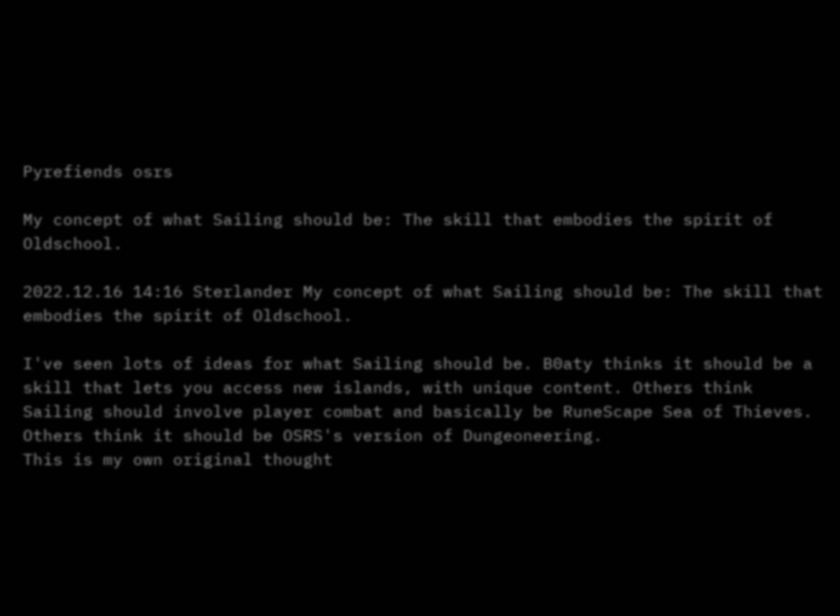Pyrefiends osrs

My concept of what Sailing should be: The skill that embodies the spirit of Oldschool.

2022.12.16 14:16 Sterlander My concept of what Sailing should be: The skill that embodies the spirit of Oldschool.

I've seen lots of ideas for what Sailing should be. B0aty thinks it should be a skill that lets you access new islands, with unique content. Others think Sailing should involve player combat and basically be RuneScape Sea of Thieves. Others think it should be OSRS's version of Dungeoneering.
This is my own original thought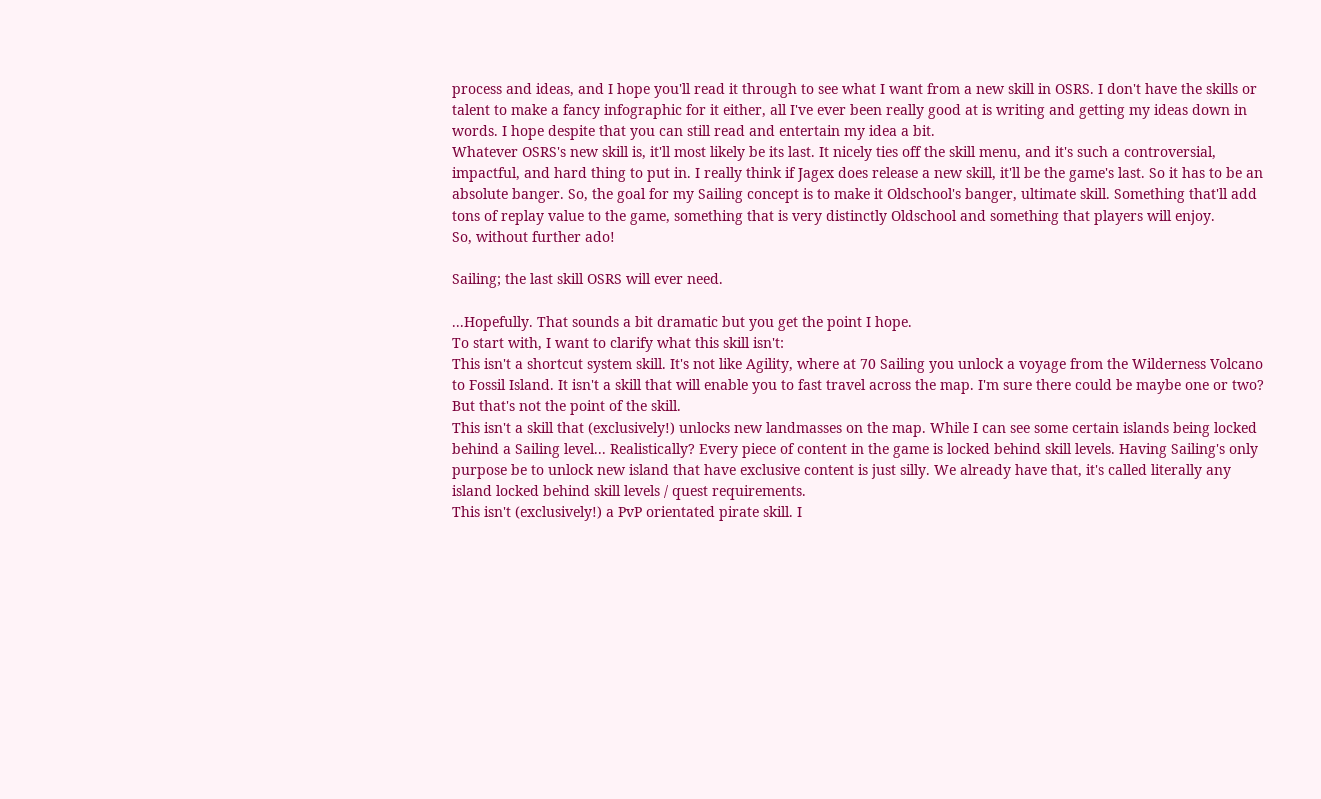process and ideas, and I hope you'll read it through to see what I want from a new skill in OSRS. I don't have the skills or talent to make a fancy infographic for it either, all I've ever been really good at is writing and getting my ideas down in words. I hope despite that you can still read and entertain my idea a bit.
Whatever OSRS's new skill is, it'll most likely be its last. It nicely ties off the skill menu, and it's such a controversial, impactful, and hard thing to put in. I really think if Jagex does release a new skill, it'll be the game's last. So it has to be an absolute banger. So, the goal for my Sailing concept is to make it Oldschool's banger, ultimate skill. Something that'll add tons of replay value to the game, something that is very distinctly Oldschool and something that players will enjoy.
So, without further ado!

Sailing; the last skill OSRS will ever need.

...Hopefully. That sounds a bit dramatic but you get the point I hope.
To start with, I want to clarify what this skill isn't:
This isn't a shortcut system skill. It's not like Agility, where at 70 Sailing you unlock a voyage from the Wilderness Volcano to Fossil Island. It isn't a skill that will enable you to fast travel across the map. I'm sure there could be maybe one or two? But that's not the point of the skill.
This isn't a skill that (exclusively!) unlocks new landmasses on the map. While I can see some certain islands being locked behind a Sailing level... Realistically? Every piece of content in the game is locked behind skill levels. Having Sailing's only purpose be to unlock new island that have exclusive content is just silly. We already have that, it's called literally any island locked behind skill levels / quest requirements.
This isn't (exclusively!) a PvP orientated pirate skill. I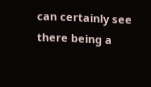can certainly see there being a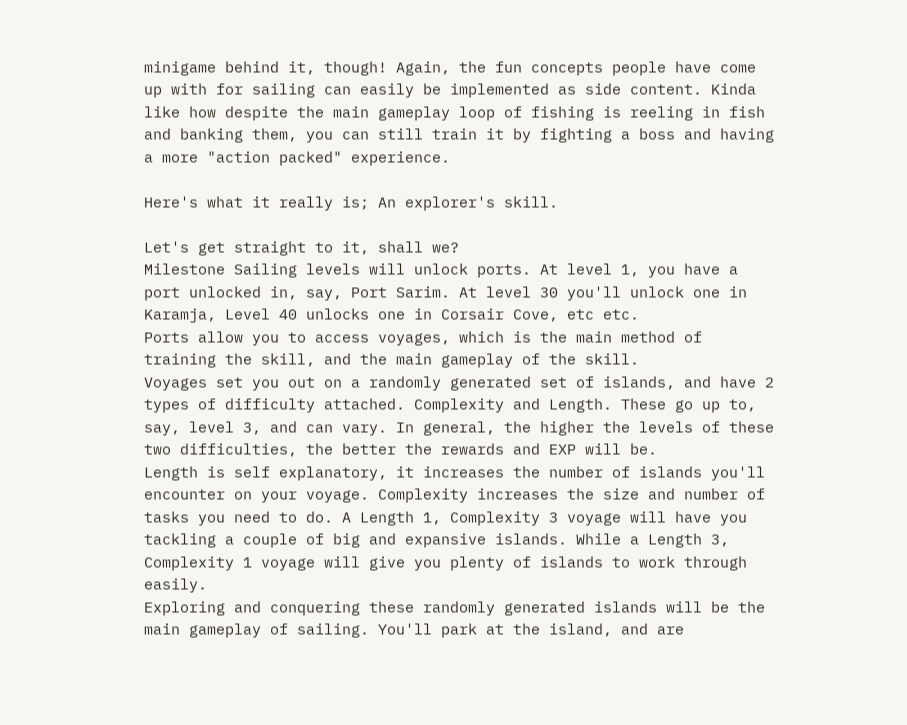minigame behind it, though! Again, the fun concepts people have come up with for sailing can easily be implemented as side content. Kinda like how despite the main gameplay loop of fishing is reeling in fish and banking them, you can still train it by fighting a boss and having a more "action packed" experience.

Here's what it really is; An explorer's skill.

Let's get straight to it, shall we?
Milestone Sailing levels will unlock ports. At level 1, you have a port unlocked in, say, Port Sarim. At level 30 you'll unlock one in Karamja, Level 40 unlocks one in Corsair Cove, etc etc.
Ports allow you to access voyages, which is the main method of training the skill, and the main gameplay of the skill.
Voyages set you out on a randomly generated set of islands, and have 2 types of difficulty attached. Complexity and Length. These go up to, say, level 3, and can vary. In general, the higher the levels of these two difficulties, the better the rewards and EXP will be.
Length is self explanatory, it increases the number of islands you'll encounter on your voyage. Complexity increases the size and number of tasks you need to do. A Length 1, Complexity 3 voyage will have you tackling a couple of big and expansive islands. While a Length 3, Complexity 1 voyage will give you plenty of islands to work through easily.
Exploring and conquering these randomly generated islands will be the main gameplay of sailing. You'll park at the island, and are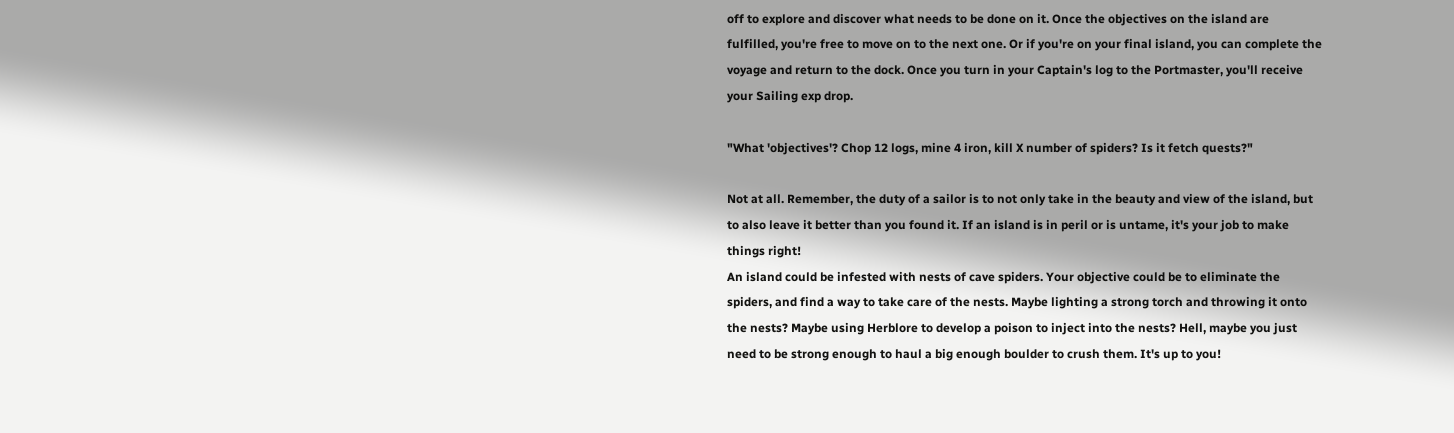off to explore and discover what needs to be done on it. Once the objectives on the island are fulfilled, you're free to move on to the next one. Or if you're on your final island, you can complete the voyage and return to the dock. Once you turn in your Captain's log to the Portmaster, you'll receive your Sailing exp drop.

"What 'objectives'? Chop 12 logs, mine 4 iron, kill X number of spiders? Is it fetch quests?"

Not at all. Remember, the duty of a sailor is to not only take in the beauty and view of the island, but to also leave it better than you found it. If an island is in peril or is untame, it's your job to make things right!
An island could be infested with nests of cave spiders. Your objective could be to eliminate the spiders, and find a way to take care of the nests. Maybe lighting a strong torch and throwing it onto the nests? Maybe using Herblore to develop a poison to inject into the nests? Hell, maybe you just need to be strong enough to haul a big enough boulder to crush them. It's up to you!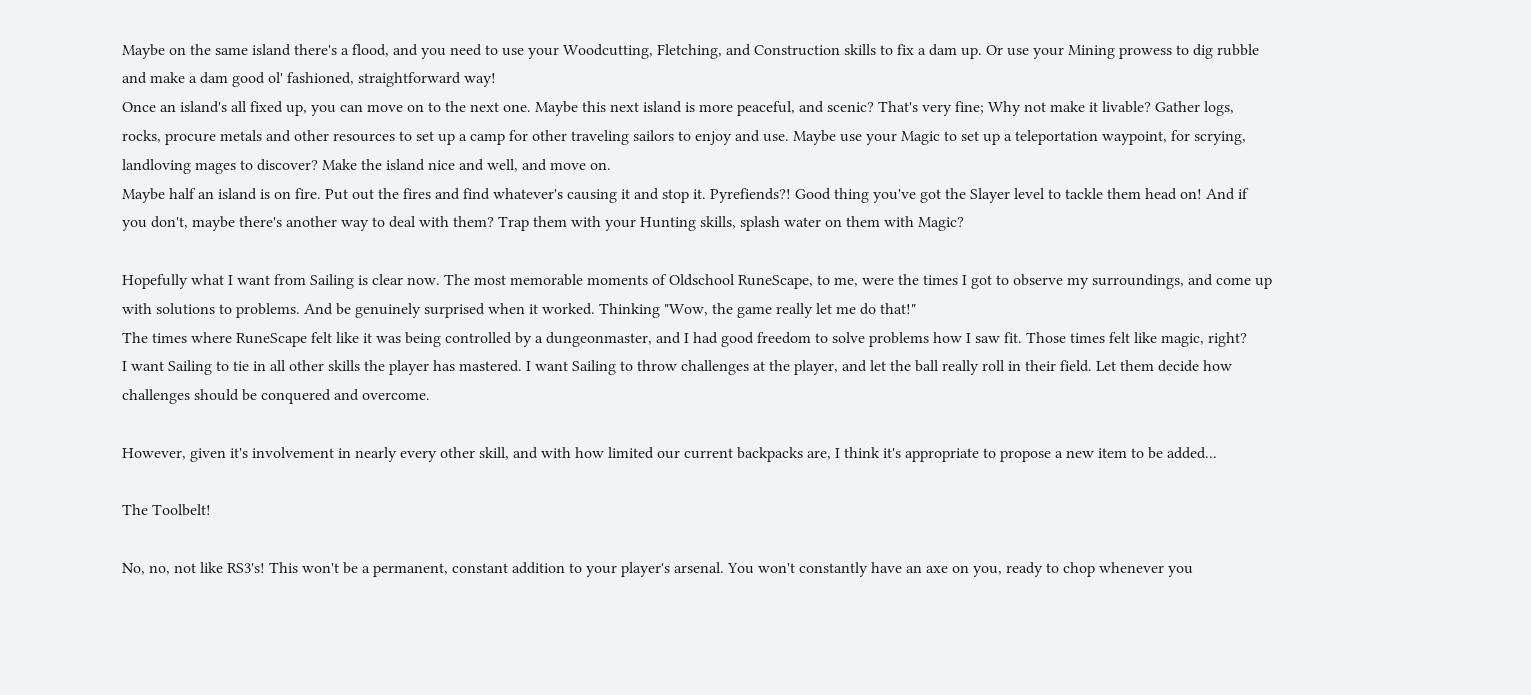Maybe on the same island there's a flood, and you need to use your Woodcutting, Fletching, and Construction skills to fix a dam up. Or use your Mining prowess to dig rubble and make a dam good ol' fashioned, straightforward way!
Once an island's all fixed up, you can move on to the next one. Maybe this next island is more peaceful, and scenic? That's very fine; Why not make it livable? Gather logs, rocks, procure metals and other resources to set up a camp for other traveling sailors to enjoy and use. Maybe use your Magic to set up a teleportation waypoint, for scrying, landloving mages to discover? Make the island nice and well, and move on.
Maybe half an island is on fire. Put out the fires and find whatever's causing it and stop it. Pyrefiends?! Good thing you've got the Slayer level to tackle them head on! And if you don't, maybe there's another way to deal with them? Trap them with your Hunting skills, splash water on them with Magic?

Hopefully what I want from Sailing is clear now. The most memorable moments of Oldschool RuneScape, to me, were the times I got to observe my surroundings, and come up with solutions to problems. And be genuinely surprised when it worked. Thinking "Wow, the game really let me do that!"
The times where RuneScape felt like it was being controlled by a dungeonmaster, and I had good freedom to solve problems how I saw fit. Those times felt like magic, right?
I want Sailing to tie in all other skills the player has mastered. I want Sailing to throw challenges at the player, and let the ball really roll in their field. Let them decide how challenges should be conquered and overcome.

However, given it's involvement in nearly every other skill, and with how limited our current backpacks are, I think it's appropriate to propose a new item to be added...

The Toolbelt!

No, no, not like RS3's! This won't be a permanent, constant addition to your player's arsenal. You won't constantly have an axe on you, ready to chop whenever you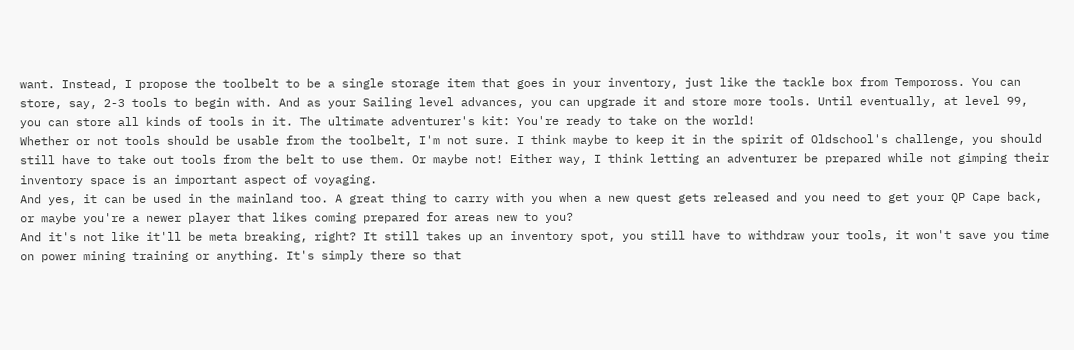want. Instead, I propose the toolbelt to be a single storage item that goes in your inventory, just like the tackle box from Tempoross. You can store, say, 2-3 tools to begin with. And as your Sailing level advances, you can upgrade it and store more tools. Until eventually, at level 99, you can store all kinds of tools in it. The ultimate adventurer's kit: You're ready to take on the world!
Whether or not tools should be usable from the toolbelt, I'm not sure. I think maybe to keep it in the spirit of Oldschool's challenge, you should still have to take out tools from the belt to use them. Or maybe not! Either way, I think letting an adventurer be prepared while not gimping their inventory space is an important aspect of voyaging.
And yes, it can be used in the mainland too. A great thing to carry with you when a new quest gets released and you need to get your QP Cape back, or maybe you're a newer player that likes coming prepared for areas new to you?
And it's not like it'll be meta breaking, right? It still takes up an inventory spot, you still have to withdraw your tools, it won't save you time on power mining training or anything. It's simply there so that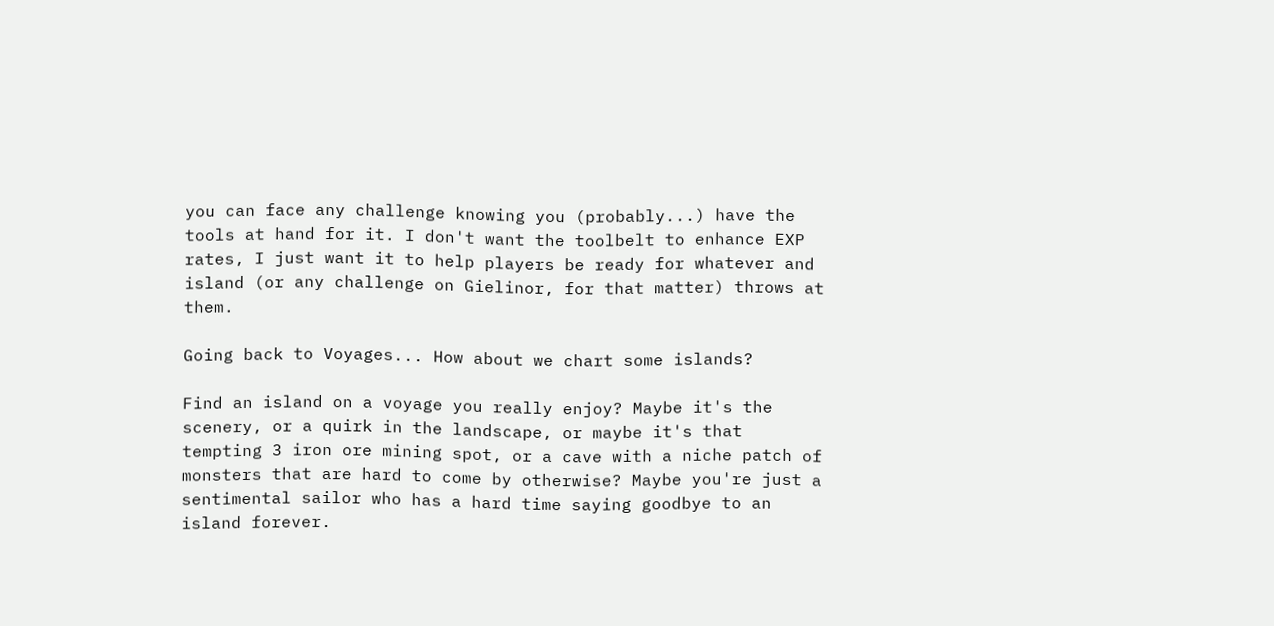you can face any challenge knowing you (probably...) have the tools at hand for it. I don't want the toolbelt to enhance EXP rates, I just want it to help players be ready for whatever and island (or any challenge on Gielinor, for that matter) throws at them.

Going back to Voyages... How about we chart some islands?

Find an island on a voyage you really enjoy? Maybe it's the scenery, or a quirk in the landscape, or maybe it's that tempting 3 iron ore mining spot, or a cave with a niche patch of monsters that are hard to come by otherwise? Maybe you're just a sentimental sailor who has a hard time saying goodbye to an island forever.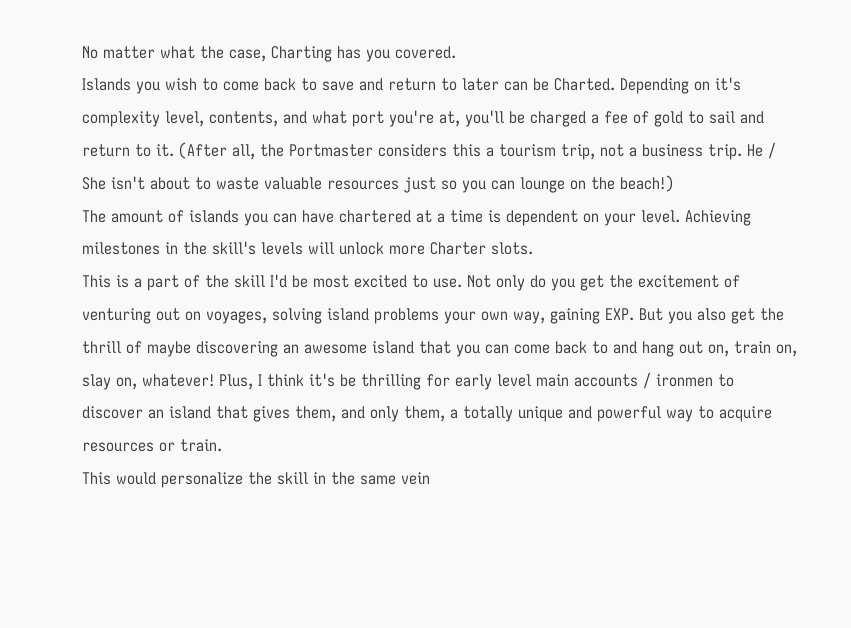No matter what the case, Charting has you covered.
Islands you wish to come back to save and return to later can be Charted. Depending on it's complexity level, contents, and what port you're at, you'll be charged a fee of gold to sail and return to it. (After all, the Portmaster considers this a tourism trip, not a business trip. He / She isn't about to waste valuable resources just so you can lounge on the beach!)
The amount of islands you can have chartered at a time is dependent on your level. Achieving milestones in the skill's levels will unlock more Charter slots.
This is a part of the skill I'd be most excited to use. Not only do you get the excitement of venturing out on voyages, solving island problems your own way, gaining EXP. But you also get the thrill of maybe discovering an awesome island that you can come back to and hang out on, train on, slay on, whatever! Plus, I think it's be thrilling for early level main accounts / ironmen to discover an island that gives them, and only them, a totally unique and powerful way to acquire resources or train.
This would personalize the skill in the same vein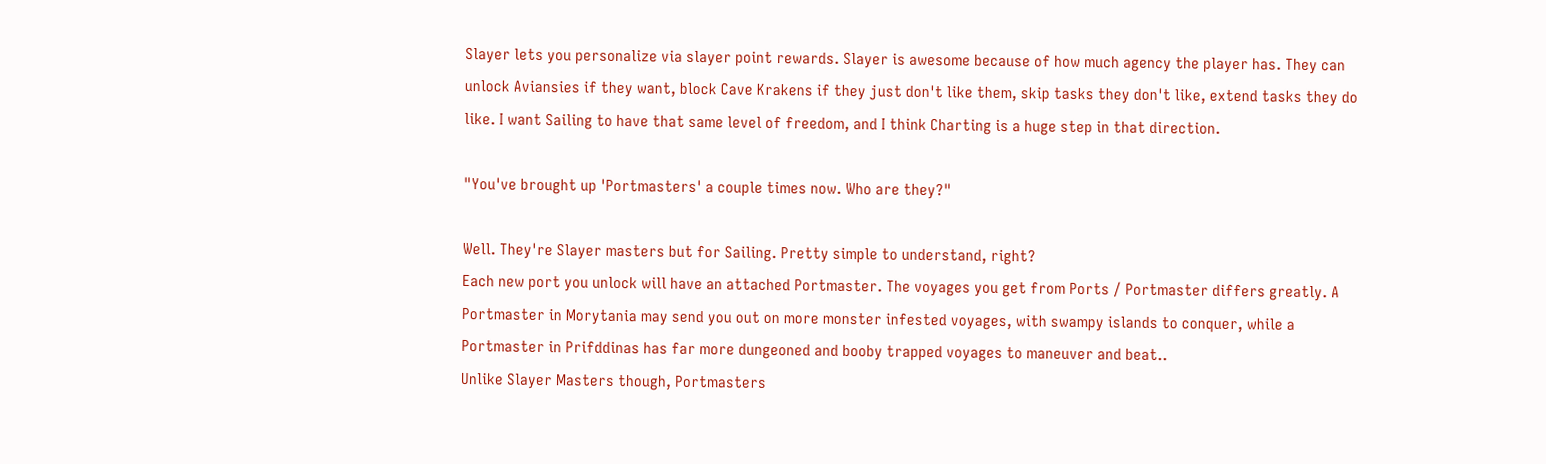Slayer lets you personalize via slayer point rewards. Slayer is awesome because of how much agency the player has. They can unlock Aviansies if they want, block Cave Krakens if they just don't like them, skip tasks they don't like, extend tasks they do like. I want Sailing to have that same level of freedom, and I think Charting is a huge step in that direction.

"You've brought up 'Portmasters' a couple times now. Who are they?"

Well. They're Slayer masters but for Sailing. Pretty simple to understand, right?
Each new port you unlock will have an attached Portmaster. The voyages you get from Ports / Portmaster differs greatly. A Portmaster in Morytania may send you out on more monster infested voyages, with swampy islands to conquer, while a Portmaster in Prifddinas has far more dungeoned and booby trapped voyages to maneuver and beat..
Unlike Slayer Masters though, Portmasters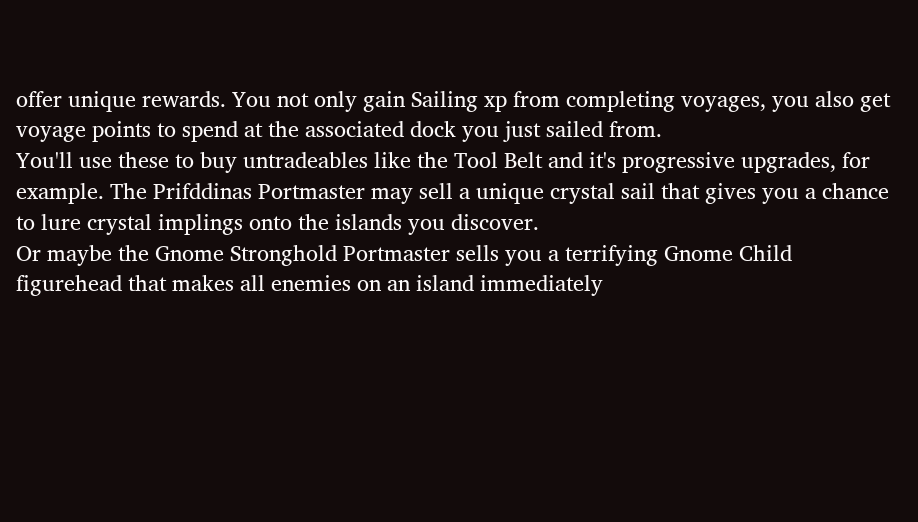offer unique rewards. You not only gain Sailing xp from completing voyages, you also get voyage points to spend at the associated dock you just sailed from.
You'll use these to buy untradeables like the Tool Belt and it's progressive upgrades, for example. The Prifddinas Portmaster may sell a unique crystal sail that gives you a chance to lure crystal implings onto the islands you discover.
Or maybe the Gnome Stronghold Portmaster sells you a terrifying Gnome Child figurehead that makes all enemies on an island immediately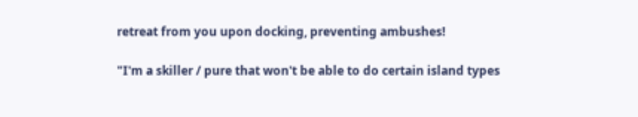retreat from you upon docking, preventing ambushes!

"I'm a skiller / pure that won't be able to do certain island types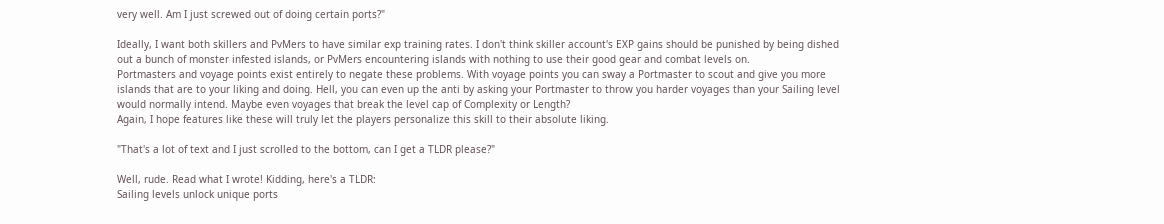very well. Am I just screwed out of doing certain ports?"

Ideally, I want both skillers and PvMers to have similar exp training rates. I don't think skiller account's EXP gains should be punished by being dished out a bunch of monster infested islands, or PvMers encountering islands with nothing to use their good gear and combat levels on.
Portmasters and voyage points exist entirely to negate these problems. With voyage points you can sway a Portmaster to scout and give you more islands that are to your liking and doing. Hell, you can even up the anti by asking your Portmaster to throw you harder voyages than your Sailing level would normally intend. Maybe even voyages that break the level cap of Complexity or Length?
Again, I hope features like these will truly let the players personalize this skill to their absolute liking.

"That's a lot of text and I just scrolled to the bottom, can I get a TLDR please?"

Well, rude. Read what I wrote! Kidding, here's a TLDR:
Sailing levels unlock unique ports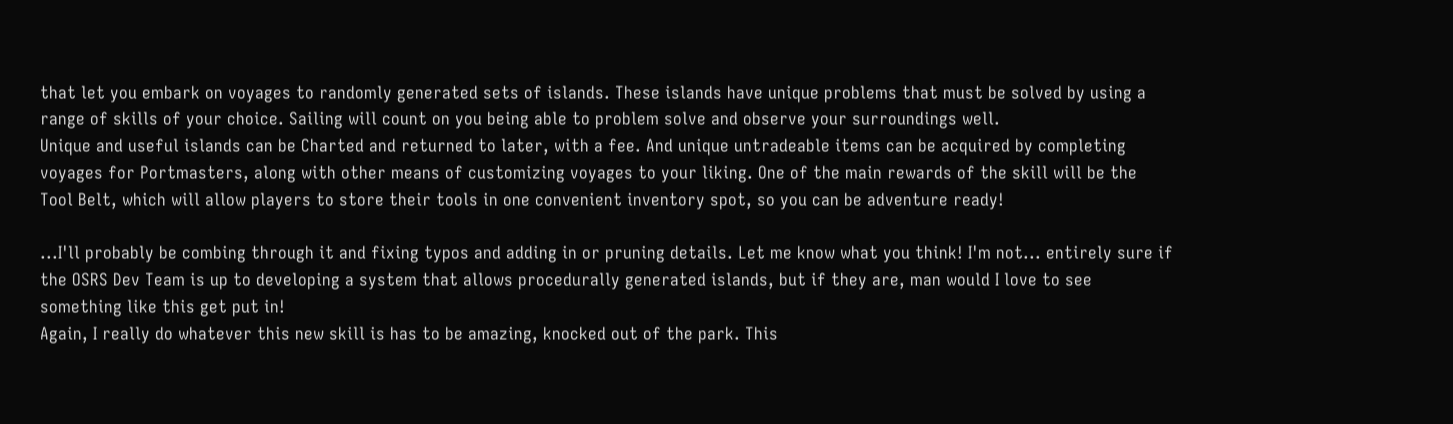that let you embark on voyages to randomly generated sets of islands. These islands have unique problems that must be solved by using a range of skills of your choice. Sailing will count on you being able to problem solve and observe your surroundings well.
Unique and useful islands can be Charted and returned to later, with a fee. And unique untradeable items can be acquired by completing voyages for Portmasters, along with other means of customizing voyages to your liking. One of the main rewards of the skill will be the Tool Belt, which will allow players to store their tools in one convenient inventory spot, so you can be adventure ready!

...I'll probably be combing through it and fixing typos and adding in or pruning details. Let me know what you think! I'm not... entirely sure if the OSRS Dev Team is up to developing a system that allows procedurally generated islands, but if they are, man would I love to see something like this get put in!
Again, I really do whatever this new skill is has to be amazing, knocked out of the park. This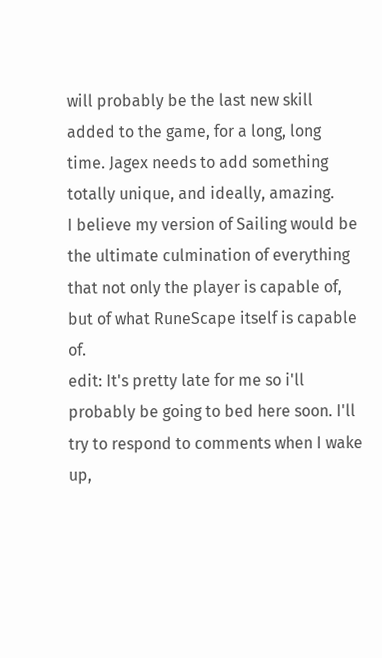will probably be the last new skill added to the game, for a long, long time. Jagex needs to add something totally unique, and ideally, amazing.
I believe my version of Sailing would be the ultimate culmination of everything that not only the player is capable of, but of what RuneScape itself is capable of.
edit: It's pretty late for me so i'll probably be going to bed here soon. I'll try to respond to comments when I wake up,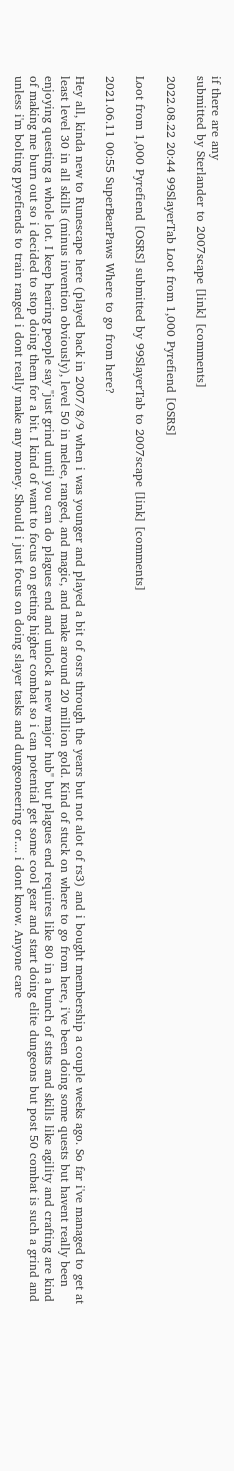if there are any
submitted by Sterlander to 2007scape [link] [comments]

2022.08.22 20:44 99SlayerTab Loot from 1,000 Pyrefiend [OSRS]

Loot from 1,000 Pyrefiend [OSRS] submitted by 99SlayerTab to 2007scape [link] [comments]

2021.06.11 00:55 SuperBearPaws Where to go from here?

Hey all, kinda new to Runescape here (played back in 2007/8/9 when i was younger and played a bit of osrs through the years but not alot of rs3) and i bought membership a couple weeks ago. So far i've managed to get at least level 30 in all skills (minus invention obviously), level 50 in melee, ranged, and magic, and make around 20 million gold. Kind of stuck on where to go from here, i've been doing some quests but havent really been enjoying questing a whole lot. I keep hearing people say "just grind until you can do plagues end and unlock a new major hub" but plagues end requires like 80 in a bunch of stats and skills like agility and crafting are kind of making me burn out so i decided to stop doing them for a bit. I kind of want to focus on getting higher combat so i can potential get some cool gear and start doing elite dungeons but post 50 combat is such a grind and unless i'm bolting pyrefiends to train ranged i dont really make any money. Should i just focus on doing slayer tasks and dungeoneering or.... i dont know. Anyone care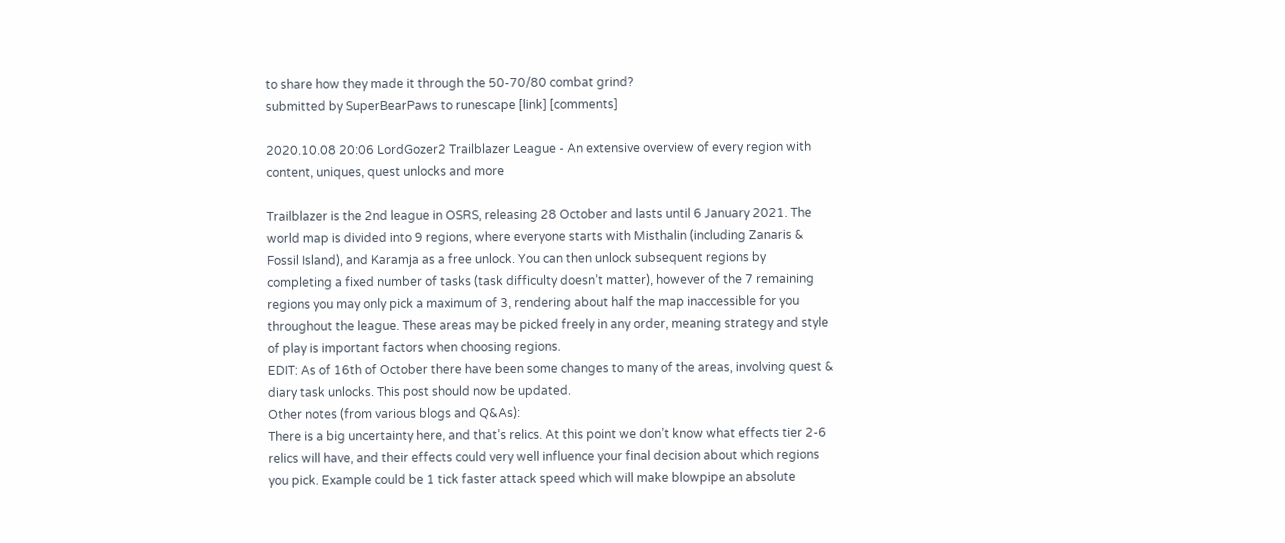to share how they made it through the 50-70/80 combat grind?
submitted by SuperBearPaws to runescape [link] [comments]

2020.10.08 20:06 LordGozer2 Trailblazer League - An extensive overview of every region with content, uniques, quest unlocks and more

Trailblazer is the 2nd league in OSRS, releasing 28 October and lasts until 6 January 2021. The world map is divided into 9 regions, where everyone starts with Misthalin (including Zanaris & Fossil Island), and Karamja as a free unlock. You can then unlock subsequent regions by completing a fixed number of tasks (task difficulty doesn’t matter), however of the 7 remaining regions you may only pick a maximum of 3, rendering about half the map inaccessible for you throughout the league. These areas may be picked freely in any order, meaning strategy and style of play is important factors when choosing regions.
EDIT: As of 16th of October there have been some changes to many of the areas, involving quest & diary task unlocks. This post should now be updated.
Other notes (from various blogs and Q&As):
There is a big uncertainty here, and that’s relics. At this point we don’t know what effects tier 2-6 relics will have, and their effects could very well influence your final decision about which regions you pick. Example could be 1 tick faster attack speed which will make blowpipe an absolute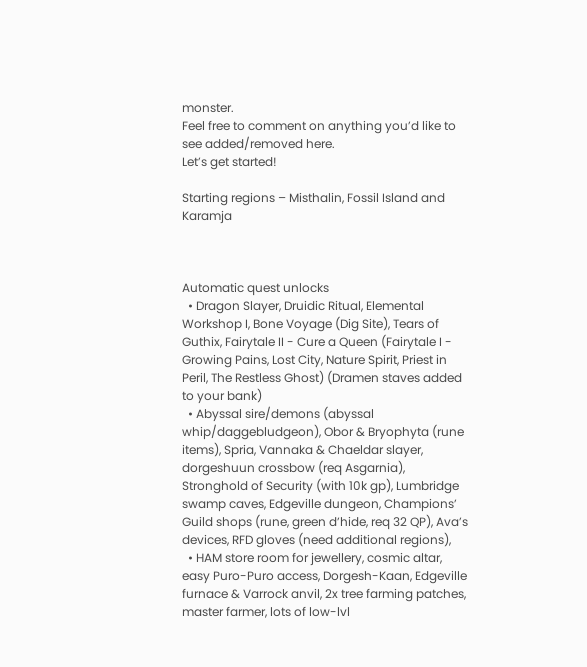monster.
Feel free to comment on anything you’d like to see added/removed here.
Let’s get started!

Starting regions – Misthalin, Fossil Island and Karamja



Automatic quest unlocks
  • Dragon Slayer, Druidic Ritual, Elemental Workshop I, Bone Voyage (Dig Site), Tears of Guthix, Fairytale II - Cure a Queen (Fairytale I - Growing Pains, Lost City, Nature Spirit, Priest in Peril, The Restless Ghost) (Dramen staves added to your bank)
  • Abyssal sire/demons (abyssal whip/daggebludgeon), Obor & Bryophyta (rune items), Spria, Vannaka & Chaeldar slayer, dorgeshuun crossbow (req Asgarnia), Stronghold of Security (with 10k gp), Lumbridge swamp caves, Edgeville dungeon, Champions’ Guild shops (rune, green d’hide, req 32 QP), Ava’s devices, RFD gloves (need additional regions),
  • HAM store room for jewellery, cosmic altar, easy Puro-Puro access, Dorgesh-Kaan, Edgeville furnace & Varrock anvil, 2x tree farming patches, master farmer, lots of low-lvl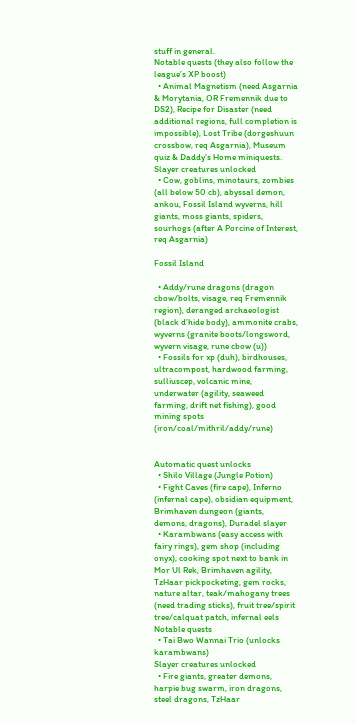stuff in general.
Notable quests (they also follow the league’s XP boost)
  • Animal Magnetism (need Asgarnia & Morytania, OR Fremennik due to DS2), Recipe for Disaster (need additional regions, full completion is impossible), Lost Tribe (dorgeshuun crossbow, req Asgarnia), Museum quiz & Daddy’s Home miniquests.
Slayer creatures unlocked
  • Cow, goblins, minotaurs, zombies (all below 50 cb), abyssal demon, ankou, Fossil Island wyverns, hill giants, moss giants, spiders, sourhogs (after A Porcine of Interest, req Asgarnia)

Fossil Island

  • Addy/rune dragons (dragon cbow/bolts, visage, req Fremennik region), deranged archaeologist (black d’hide body), ammonite crabs, wyverns (granite boots/longsword, wyvern visage, rune cbow (u))
  • Fossils for xp (duh), birdhouses, ultracompost, hardwood farming, sulliuscep, volcanic mine, underwater (agility, seaweed farming, drift net fishing), good mining spots (iron/coal/mithril/addy/rune)


Automatic quest unlocks
  • Shilo Village (Jungle Potion)
  • Fight Caves (fire cape), Inferno (infernal cape), obsidian equipment, Brimhaven dungeon (giants, demons, dragons), Duradel slayer
  • Karambwans (easy access with fairy rings), gem shop (including onyx), cooking spot next to bank in Mor Ul Rek, Brimhaven agility, TzHaar pickpocketing, gem rocks, nature altar, teak/mahogany trees (need trading sticks), fruit tree/spirit tree/calquat patch, infernal eels
Notable quests
  • Tai Bwo Wannai Trio (unlocks karambwans)
Slayer creatures unlocked
  • Fire giants, greater demons, harpie bug swarm, iron dragons, steel dragons, TzHaar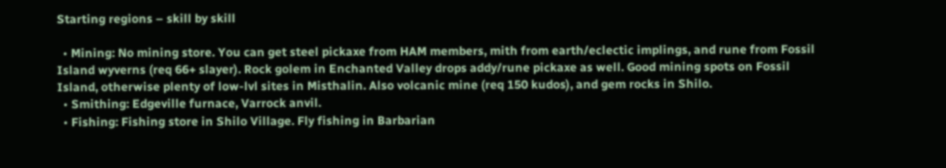Starting regions – skill by skill

  • Mining: No mining store. You can get steel pickaxe from HAM members, mith from earth/eclectic implings, and rune from Fossil Island wyverns (req 66+ slayer). Rock golem in Enchanted Valley drops addy/rune pickaxe as well. Good mining spots on Fossil Island, otherwise plenty of low-lvl sites in Misthalin. Also volcanic mine (req 150 kudos), and gem rocks in Shilo.
  • Smithing: Edgeville furnace, Varrock anvil.
  • Fishing: Fishing store in Shilo Village. Fly fishing in Barbarian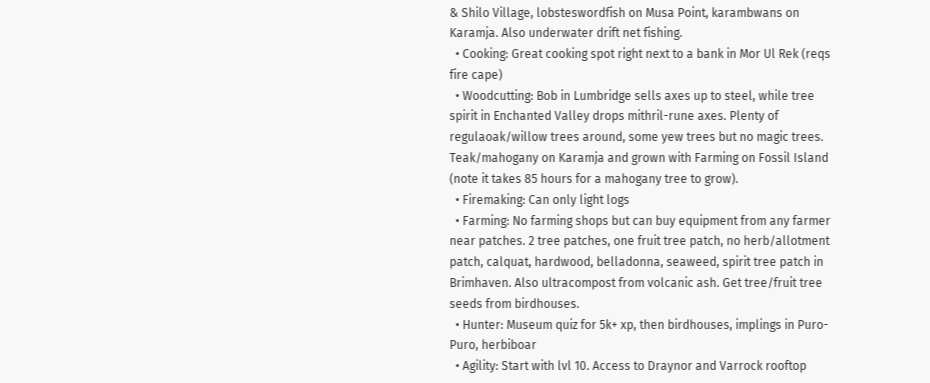& Shilo Village, lobsteswordfish on Musa Point, karambwans on Karamja. Also underwater drift net fishing.
  • Cooking: Great cooking spot right next to a bank in Mor Ul Rek (reqs fire cape)
  • Woodcutting: Bob in Lumbridge sells axes up to steel, while tree spirit in Enchanted Valley drops mithril-rune axes. Plenty of regulaoak/willow trees around, some yew trees but no magic trees. Teak/mahogany on Karamja and grown with Farming on Fossil Island (note it takes 85 hours for a mahogany tree to grow).
  • Firemaking: Can only light logs
  • Farming: No farming shops but can buy equipment from any farmer near patches. 2 tree patches, one fruit tree patch, no herb/allotment patch, calquat, hardwood, belladonna, seaweed, spirit tree patch in Brimhaven. Also ultracompost from volcanic ash. Get tree/fruit tree seeds from birdhouses.
  • Hunter: Museum quiz for 5k+ xp, then birdhouses, implings in Puro-Puro, herbiboar
  • Agility: Start with lvl 10. Access to Draynor and Varrock rooftop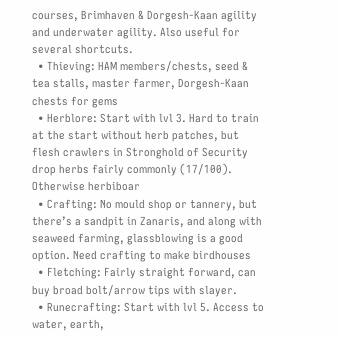courses, Brimhaven & Dorgesh-Kaan agility and underwater agility. Also useful for several shortcuts.
  • Thieving: HAM members/chests, seed & tea stalls, master farmer, Dorgesh-Kaan chests for gems
  • Herblore: Start with lvl 3. Hard to train at the start without herb patches, but flesh crawlers in Stronghold of Security drop herbs fairly commonly (17/100). Otherwise herbiboar
  • Crafting: No mould shop or tannery, but there’s a sandpit in Zanaris, and along with seaweed farming, glassblowing is a good option. Need crafting to make birdhouses
  • Fletching: Fairly straight forward, can buy broad bolt/arrow tips with slayer.
  • Runecrafting: Start with lvl 5. Access to water, earth,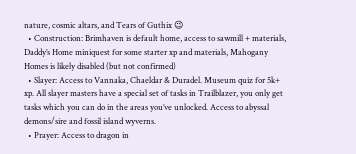nature, cosmic altars, and Tears of Guthix 😉
  • Construction: Brimhaven is default home, access to sawmill + materials, Daddy’s Home miniquest for some starter xp and materials, Mahogany Homes is likely disabled (but not confirmed)
  • Slayer: Access to Vannaka, Chaeldar & Duradel. Museum quiz for 5k+ xp. All slayer masters have a special set of tasks in Trailblazer, you only get tasks which you can do in the areas you’ve unlocked. Access to abyssal demons/sire and fossil island wyverns.
  • Prayer: Access to dragon in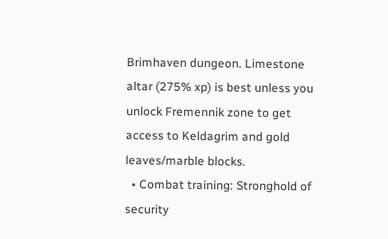Brimhaven dungeon. Limestone altar (275% xp) is best unless you unlock Fremennik zone to get access to Keldagrim and gold leaves/marble blocks.
  • Combat training: Stronghold of security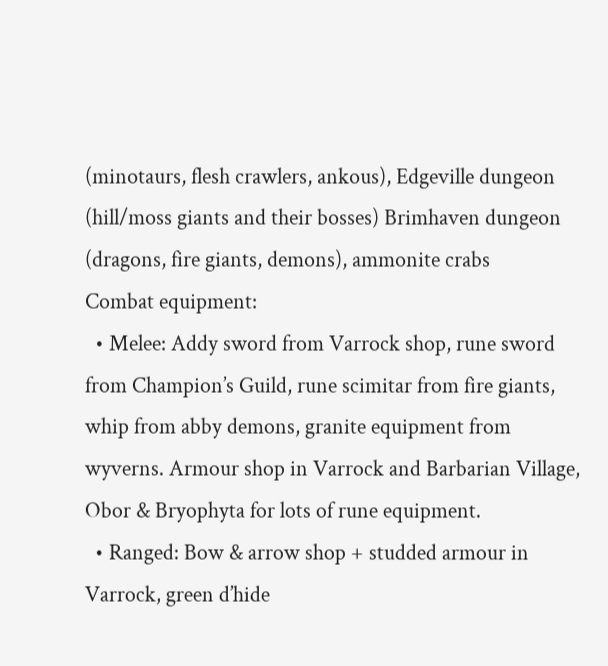(minotaurs, flesh crawlers, ankous), Edgeville dungeon (hill/moss giants and their bosses) Brimhaven dungeon (dragons, fire giants, demons), ammonite crabs
Combat equipment:
  • Melee: Addy sword from Varrock shop, rune sword from Champion’s Guild, rune scimitar from fire giants, whip from abby demons, granite equipment from wyverns. Armour shop in Varrock and Barbarian Village, Obor & Bryophyta for lots of rune equipment.
  • Ranged: Bow & arrow shop + studded armour in Varrock, green d’hide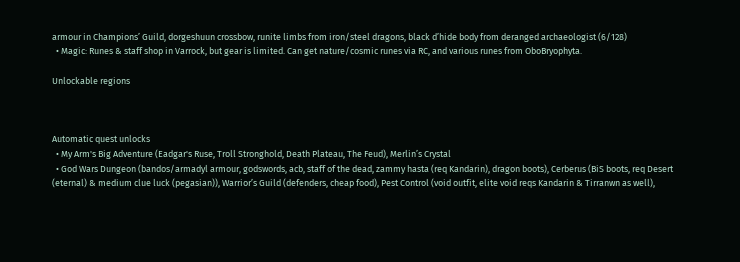armour in Champions’ Guild, dorgeshuun crossbow, runite limbs from iron/steel dragons, black d’hide body from deranged archaeologist (6/128)
  • Magic: Runes & staff shop in Varrock, but gear is limited. Can get nature/cosmic runes via RC, and various runes from OboBryophyta.

Unlockable regions



Automatic quest unlocks
  • My Arm's Big Adventure (Eadgar's Ruse, Troll Stronghold, Death Plateau, The Feud), Merlin’s Crystal
  • God Wars Dungeon (bandos/armadyl armour, godswords, acb, staff of the dead, zammy hasta (req Kandarin), dragon boots), Cerberus (BiS boots, req Desert (eternal) & medium clue luck (pegasian)), Warrior’s Guild (defenders, cheap food), Pest Control (void outfit, elite void reqs Kandarin & Tirranwn as well),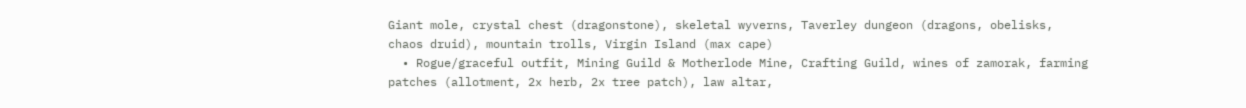Giant mole, crystal chest (dragonstone), skeletal wyverns, Taverley dungeon (dragons, obelisks, chaos druid), mountain trolls, Virgin Island (max cape)
  • Rogue/graceful outfit, Mining Guild & Motherlode Mine, Crafting Guild, wines of zamorak, farming patches (allotment, 2x herb, 2x tree patch), law altar,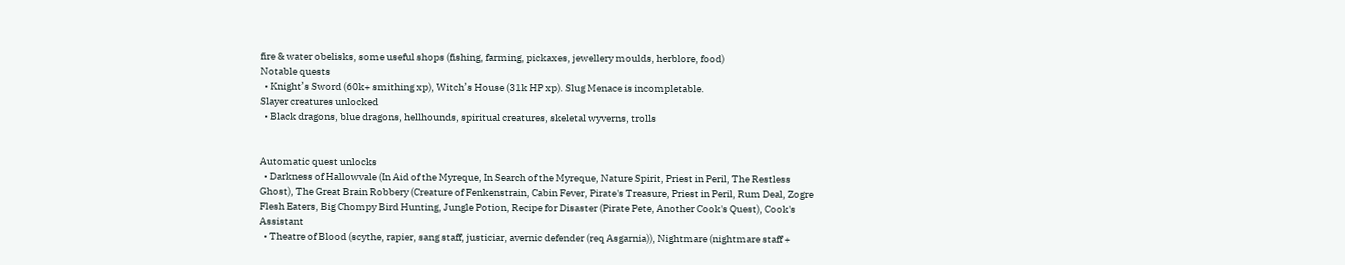fire & water obelisks, some useful shops (fishing, farming, pickaxes, jewellery moulds, herblore, food)
Notable quests
  • Knight’s Sword (60k+ smithing xp), Witch’s House (31k HP xp). Slug Menace is incompletable.
Slayer creatures unlocked
  • Black dragons, blue dragons, hellhounds, spiritual creatures, skeletal wyverns, trolls


Automatic quest unlocks
  • Darkness of Hallowvale (In Aid of the Myreque, In Search of the Myreque, Nature Spirit, Priest in Peril, The Restless Ghost), The Great Brain Robbery (Creature of Fenkenstrain, Cabin Fever, Pirate's Treasure, Priest in Peril, Rum Deal, Zogre Flesh Eaters, Big Chompy Bird Hunting, Jungle Potion, Recipe for Disaster (Pirate Pete, Another Cook's Quest), Cook's Assistant
  • Theatre of Blood (scythe, rapier, sang staff, justiciar, avernic defender (req Asgarnia)), Nightmare (nightmare staff +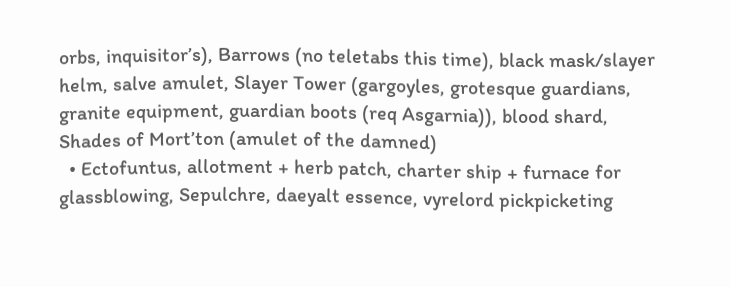orbs, inquisitor’s), Barrows (no teletabs this time), black mask/slayer helm, salve amulet, Slayer Tower (gargoyles, grotesque guardians, granite equipment, guardian boots (req Asgarnia)), blood shard, Shades of Mort’ton (amulet of the damned)
  • Ectofuntus, allotment + herb patch, charter ship + furnace for glassblowing, Sepulchre, daeyalt essence, vyrelord pickpicketing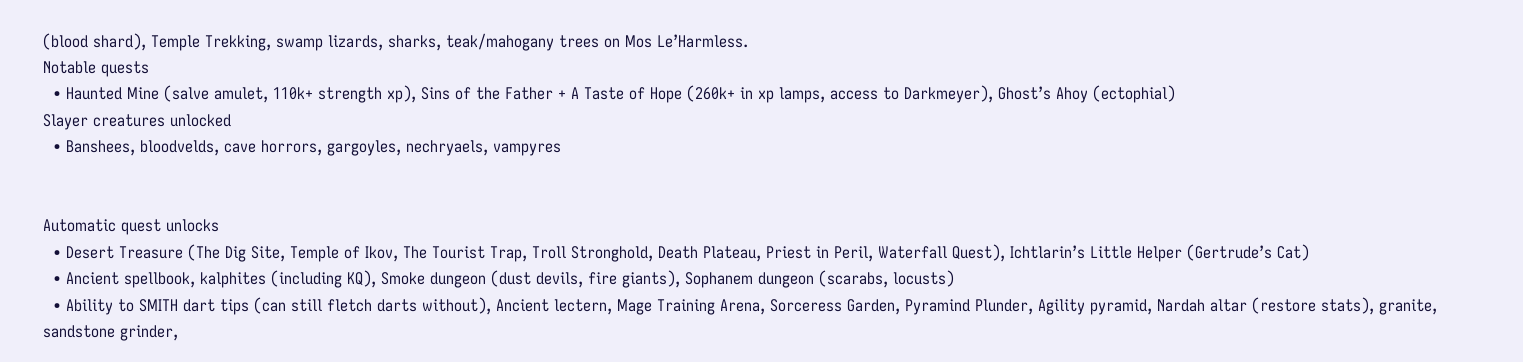(blood shard), Temple Trekking, swamp lizards, sharks, teak/mahogany trees on Mos Le’Harmless.
Notable quests
  • Haunted Mine (salve amulet, 110k+ strength xp), Sins of the Father + A Taste of Hope (260k+ in xp lamps, access to Darkmeyer), Ghost’s Ahoy (ectophial)
Slayer creatures unlocked
  • Banshees, bloodvelds, cave horrors, gargoyles, nechryaels, vampyres


Automatic quest unlocks
  • Desert Treasure (The Dig Site, Temple of Ikov, The Tourist Trap, Troll Stronghold, Death Plateau, Priest in Peril, Waterfall Quest), Ichtlarin’s Little Helper (Gertrude’s Cat)
  • Ancient spellbook, kalphites (including KQ), Smoke dungeon (dust devils, fire giants), Sophanem dungeon (scarabs, locusts)
  • Ability to SMITH dart tips (can still fletch darts without), Ancient lectern, Mage Training Arena, Sorceress Garden, Pyramind Plunder, Agility pyramid, Nardah altar (restore stats), granite, sandstone grinder,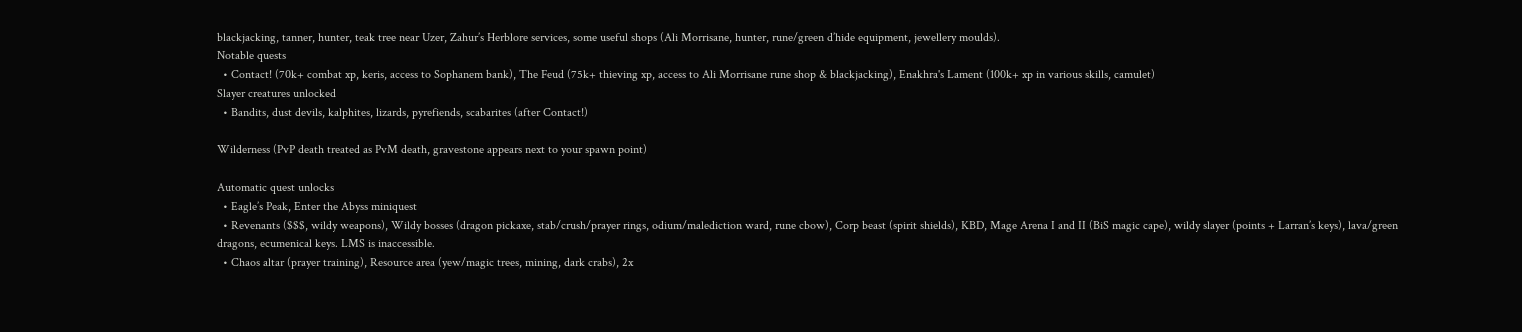blackjacking, tanner, hunter, teak tree near Uzer, Zahur’s Herblore services, some useful shops (Ali Morrisane, hunter, rune/green d’hide equipment, jewellery moulds).
Notable quests
  • Contact! (70k+ combat xp, keris, access to Sophanem bank), The Feud (75k+ thieving xp, access to Ali Morrisane rune shop & blackjacking), Enakhra's Lament (100k+ xp in various skills, camulet)
Slayer creatures unlocked
  • Bandits, dust devils, kalphites, lizards, pyrefiends, scabarites (after Contact!)

Wilderness (PvP death treated as PvM death, gravestone appears next to your spawn point)

Automatic quest unlocks
  • Eagle’s Peak, Enter the Abyss miniquest
  • Revenants ($$$, wildy weapons), Wildy bosses (dragon pickaxe, stab/crush/prayer rings, odium/malediction ward, rune cbow), Corp beast (spirit shields), KBD, Mage Arena I and II (BiS magic cape), wildy slayer (points + Larran’s keys), lava/green dragons, ecumenical keys. LMS is inaccessible.
  • Chaos altar (prayer training), Resource area (yew/magic trees, mining, dark crabs), 2x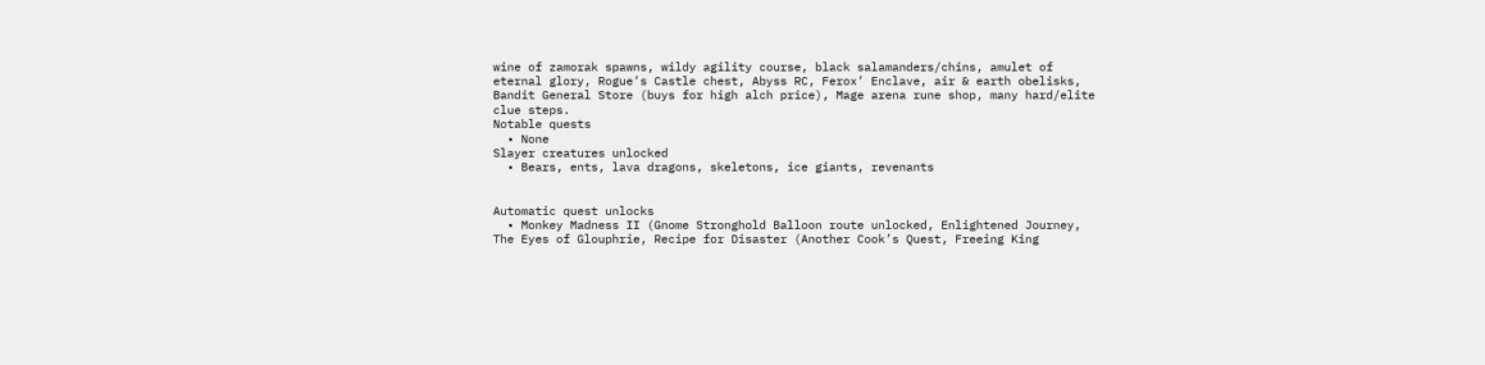wine of zamorak spawns, wildy agility course, black salamanders/chins, amulet of eternal glory, Rogue’s Castle chest, Abyss RC, Ferox’ Enclave, air & earth obelisks, Bandit General Store (buys for high alch price), Mage arena rune shop, many hard/elite clue steps.
Notable quests
  • None
Slayer creatures unlocked
  • Bears, ents, lava dragons, skeletons, ice giants, revenants


Automatic quest unlocks
  • Monkey Madness II (Gnome Stronghold Balloon route unlocked, Enlightened Journey, The Eyes of Glouphrie, Recipe for Disaster (Another Cook’s Quest, Freeing King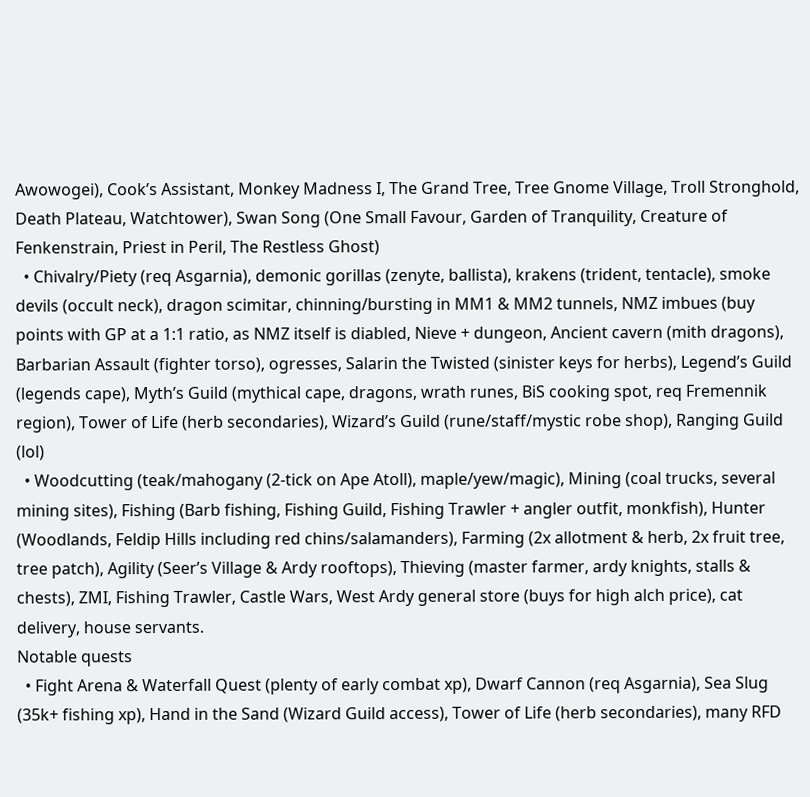Awowogei), Cook’s Assistant, Monkey Madness I, The Grand Tree, Tree Gnome Village, Troll Stronghold, Death Plateau, Watchtower), Swan Song (One Small Favour, Garden of Tranquility, Creature of Fenkenstrain, Priest in Peril, The Restless Ghost)
  • Chivalry/Piety (req Asgarnia), demonic gorillas (zenyte, ballista), krakens (trident, tentacle), smoke devils (occult neck), dragon scimitar, chinning/bursting in MM1 & MM2 tunnels, NMZ imbues (buy points with GP at a 1:1 ratio, as NMZ itself is diabled, Nieve + dungeon, Ancient cavern (mith dragons), Barbarian Assault (fighter torso), ogresses, Salarin the Twisted (sinister keys for herbs), Legend’s Guild (legends cape), Myth’s Guild (mythical cape, dragons, wrath runes, BiS cooking spot, req Fremennik region), Tower of Life (herb secondaries), Wizard’s Guild (rune/staff/mystic robe shop), Ranging Guild (lol)
  • Woodcutting (teak/mahogany (2-tick on Ape Atoll), maple/yew/magic), Mining (coal trucks, several mining sites), Fishing (Barb fishing, Fishing Guild, Fishing Trawler + angler outfit, monkfish), Hunter (Woodlands, Feldip Hills including red chins/salamanders), Farming (2x allotment & herb, 2x fruit tree, tree patch), Agility (Seer’s Village & Ardy rooftops), Thieving (master farmer, ardy knights, stalls & chests), ZMI, Fishing Trawler, Castle Wars, West Ardy general store (buys for high alch price), cat delivery, house servants.
Notable quests
  • Fight Arena & Waterfall Quest (plenty of early combat xp), Dwarf Cannon (req Asgarnia), Sea Slug (35k+ fishing xp), Hand in the Sand (Wizard Guild access), Tower of Life (herb secondaries), many RFD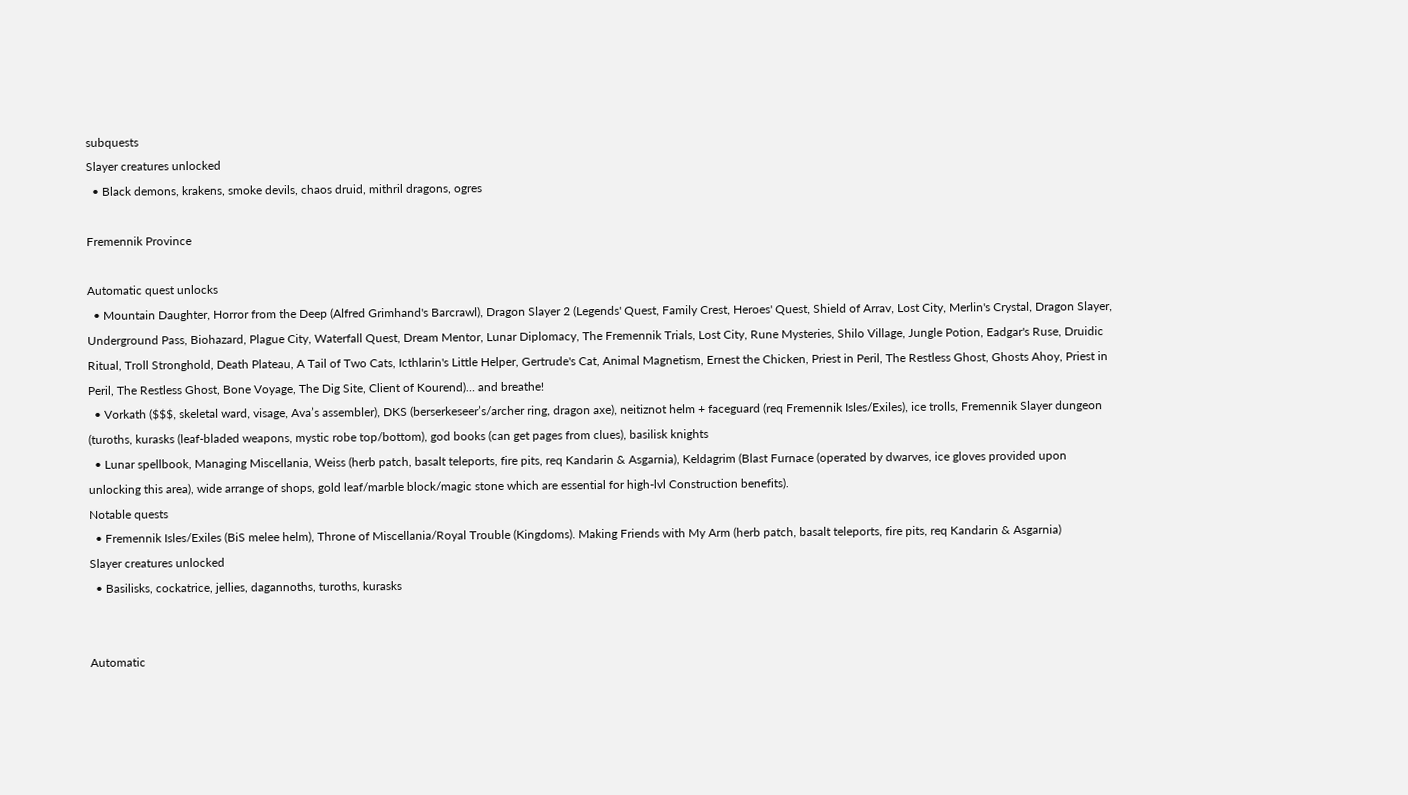subquests
Slayer creatures unlocked
  • Black demons, krakens, smoke devils, chaos druid, mithril dragons, ogres

Fremennik Province

Automatic quest unlocks
  • Mountain Daughter, Horror from the Deep (Alfred Grimhand's Barcrawl), Dragon Slayer 2 (Legends' Quest, Family Crest, Heroes' Quest, Shield of Arrav, Lost City, Merlin's Crystal, Dragon Slayer, Underground Pass, Biohazard, Plague City, Waterfall Quest, Dream Mentor, Lunar Diplomacy, The Fremennik Trials, Lost City, Rune Mysteries, Shilo Village, Jungle Potion, Eadgar's Ruse, Druidic Ritual, Troll Stronghold, Death Plateau, A Tail of Two Cats, Icthlarin's Little Helper, Gertrude's Cat, Animal Magnetism, Ernest the Chicken, Priest in Peril, The Restless Ghost, Ghosts Ahoy, Priest in Peril, The Restless Ghost, Bone Voyage, The Dig Site, Client of Kourend)… and breathe!
  • Vorkath ($$$, skeletal ward, visage, Ava’s assembler), DKS (berserkeseer’s/archer ring, dragon axe), neitiznot helm + faceguard (req Fremennik Isles/Exiles), ice trolls, Fremennik Slayer dungeon (turoths, kurasks (leaf-bladed weapons, mystic robe top/bottom), god books (can get pages from clues), basilisk knights
  • Lunar spellbook, Managing Miscellania, Weiss (herb patch, basalt teleports, fire pits, req Kandarin & Asgarnia), Keldagrim (Blast Furnace (operated by dwarves, ice gloves provided upon unlocking this area), wide arrange of shops, gold leaf/marble block/magic stone which are essential for high-lvl Construction benefits).
Notable quests
  • Fremennik Isles/Exiles (BiS melee helm), Throne of Miscellania/Royal Trouble (Kingdoms). Making Friends with My Arm (herb patch, basalt teleports, fire pits, req Kandarin & Asgarnia)
Slayer creatures unlocked
  • Basilisks, cockatrice, jellies, dagannoths, turoths, kurasks


Automatic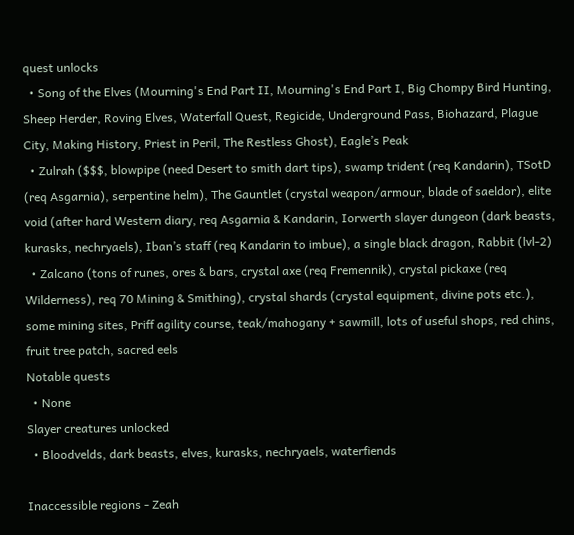quest unlocks
  • Song of the Elves (Mourning's End Part II, Mourning's End Part I, Big Chompy Bird Hunting, Sheep Herder, Roving Elves, Waterfall Quest, Regicide, Underground Pass, Biohazard, Plague City, Making History, Priest in Peril, The Restless Ghost), Eagle’s Peak
  • Zulrah ($$$, blowpipe (need Desert to smith dart tips), swamp trident (req Kandarin), TSotD (req Asgarnia), serpentine helm), The Gauntlet (crystal weapon/armour, blade of saeldor), elite void (after hard Western diary, req Asgarnia & Kandarin, Iorwerth slayer dungeon (dark beasts, kurasks, nechryaels), Iban’s staff (req Kandarin to imbue), a single black dragon, Rabbit (lvl-2)
  • Zalcano (tons of runes, ores & bars, crystal axe (req Fremennik), crystal pickaxe (req Wilderness), req 70 Mining & Smithing), crystal shards (crystal equipment, divine pots etc.), some mining sites, Priff agility course, teak/mahogany + sawmill, lots of useful shops, red chins, fruit tree patch, sacred eels
Notable quests
  • None
Slayer creatures unlocked
  • Bloodvelds, dark beasts, elves, kurasks, nechryaels, waterfiends

Inaccessible regions - Zeah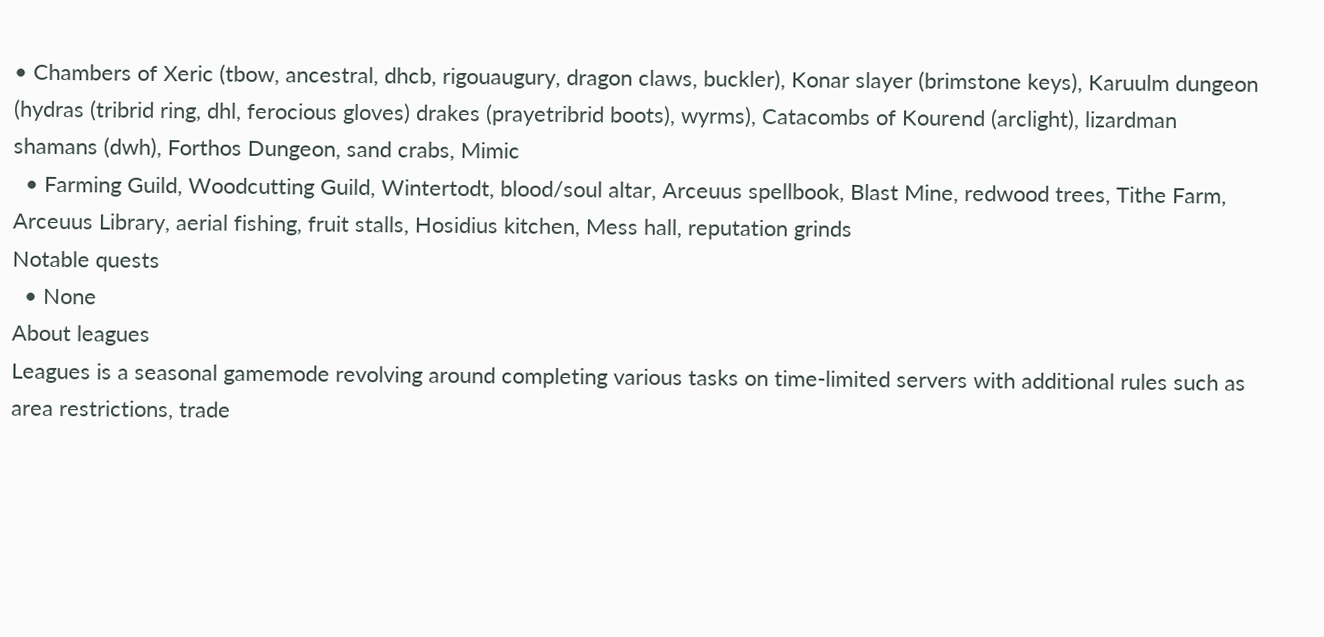• Chambers of Xeric (tbow, ancestral, dhcb, rigouaugury, dragon claws, buckler), Konar slayer (brimstone keys), Karuulm dungeon (hydras (tribrid ring, dhl, ferocious gloves) drakes (prayetribrid boots), wyrms), Catacombs of Kourend (arclight), lizardman shamans (dwh), Forthos Dungeon, sand crabs, Mimic
  • Farming Guild, Woodcutting Guild, Wintertodt, blood/soul altar, Arceuus spellbook, Blast Mine, redwood trees, Tithe Farm, Arceuus Library, aerial fishing, fruit stalls, Hosidius kitchen, Mess hall, reputation grinds
Notable quests
  • None
About leagues
Leagues is a seasonal gamemode revolving around completing various tasks on time-limited servers with additional rules such as area restrictions, trade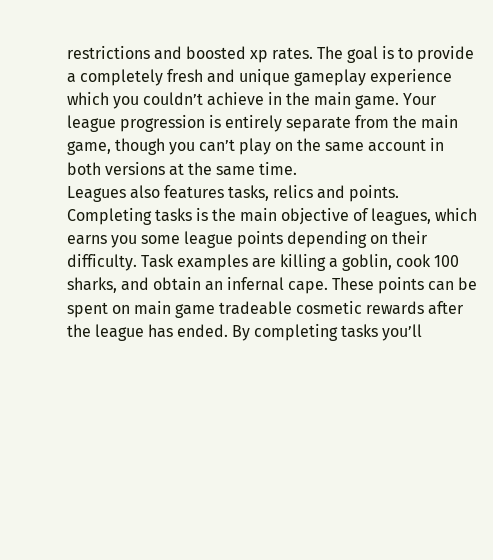restrictions and boosted xp rates. The goal is to provide a completely fresh and unique gameplay experience which you couldn’t achieve in the main game. Your league progression is entirely separate from the main game, though you can’t play on the same account in both versions at the same time.
Leagues also features tasks, relics and points. Completing tasks is the main objective of leagues, which earns you some league points depending on their difficulty. Task examples are killing a goblin, cook 100 sharks, and obtain an infernal cape. These points can be spent on main game tradeable cosmetic rewards after the league has ended. By completing tasks you’ll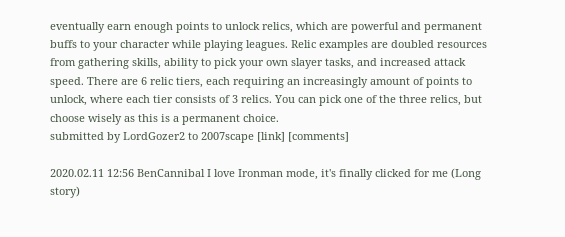eventually earn enough points to unlock relics, which are powerful and permanent buffs to your character while playing leagues. Relic examples are doubled resources from gathering skills, ability to pick your own slayer tasks, and increased attack speed. There are 6 relic tiers, each requiring an increasingly amount of points to unlock, where each tier consists of 3 relics. You can pick one of the three relics, but choose wisely as this is a permanent choice.
submitted by LordGozer2 to 2007scape [link] [comments]

2020.02.11 12:56 BenCannibal I love Ironman mode, it's finally clicked for me (Long story)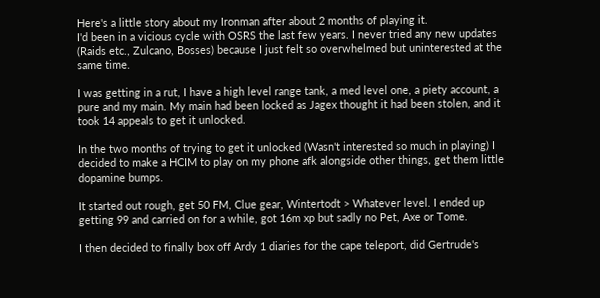Here's a little story about my Ironman after about 2 months of playing it.
I'd been in a vicious cycle with OSRS the last few years. I never tried any new updates (Raids etc., Zulcano, Bosses) because I just felt so overwhelmed but uninterested at the same time.

I was getting in a rut, I have a high level range tank, a med level one, a piety account, a pure and my main. My main had been locked as Jagex thought it had been stolen, and it took 14 appeals to get it unlocked.

In the two months of trying to get it unlocked (Wasn't interested so much in playing) I decided to make a HCIM to play on my phone afk alongside other things, get them little dopamine bumps.

It started out rough, get 50 FM, Clue gear, Wintertodt > Whatever level. I ended up getting 99 and carried on for a while, got 16m xp but sadly no Pet, Axe or Tome.

I then decided to finally box off Ardy 1 diaries for the cape teleport, did Gertrude's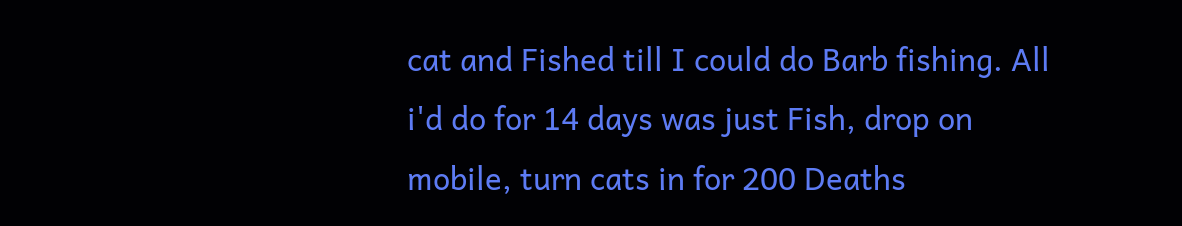cat and Fished till I could do Barb fishing. All i'd do for 14 days was just Fish, drop on mobile, turn cats in for 200 Deaths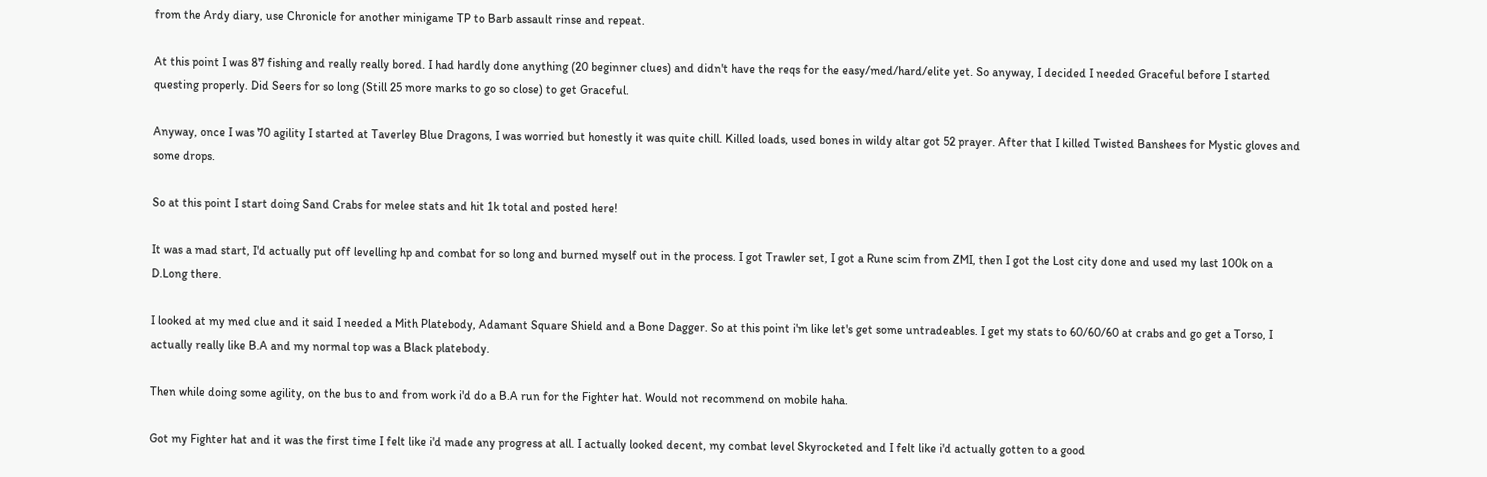from the Ardy diary, use Chronicle for another minigame TP to Barb assault rinse and repeat.

At this point I was 87 fishing and really really bored. I had hardly done anything (20 beginner clues) and didn't have the reqs for the easy/med/hard/elite yet. So anyway, I decided I needed Graceful before I started questing properly. Did Seers for so long (Still 25 more marks to go so close) to get Graceful.

Anyway, once I was 70 agility I started at Taverley Blue Dragons, I was worried but honestly it was quite chill. Killed loads, used bones in wildy altar got 52 prayer. After that I killed Twisted Banshees for Mystic gloves and some drops.

So at this point I start doing Sand Crabs for melee stats and hit 1k total and posted here!

It was a mad start, I'd actually put off levelling hp and combat for so long and burned myself out in the process. I got Trawler set, I got a Rune scim from ZMI, then I got the Lost city done and used my last 100k on a D.Long there.

I looked at my med clue and it said I needed a Mith Platebody, Adamant Square Shield and a Bone Dagger. So at this point i'm like let's get some untradeables. I get my stats to 60/60/60 at crabs and go get a Torso, I actually really like B.A and my normal top was a Black platebody.

Then while doing some agility, on the bus to and from work i'd do a B.A run for the Fighter hat. Would not recommend on mobile haha.

Got my Fighter hat and it was the first time I felt like i'd made any progress at all. I actually looked decent, my combat level Skyrocketed and I felt like i'd actually gotten to a good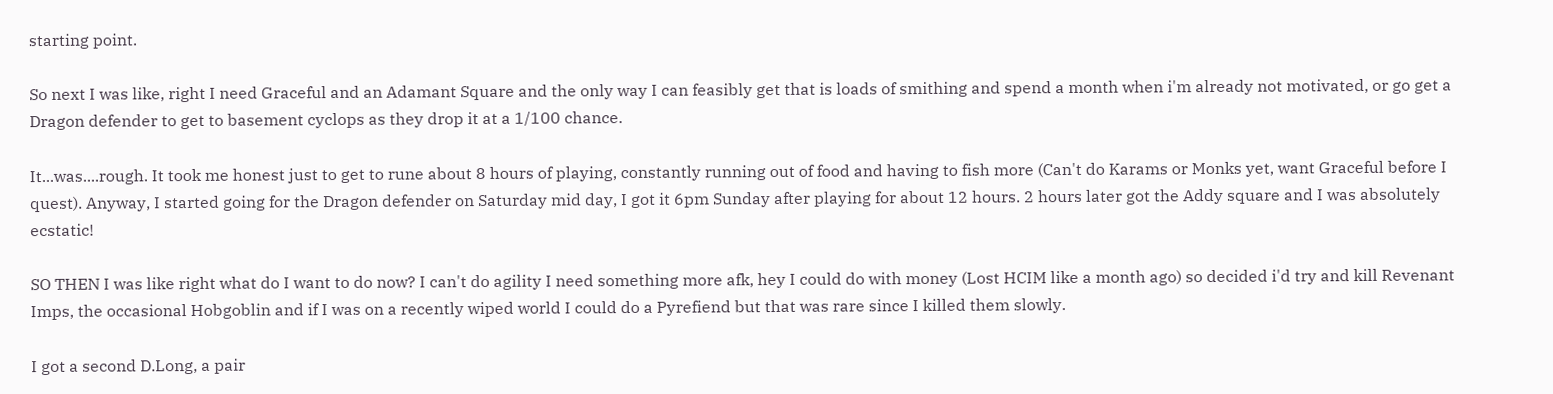starting point.

So next I was like, right I need Graceful and an Adamant Square and the only way I can feasibly get that is loads of smithing and spend a month when i'm already not motivated, or go get a Dragon defender to get to basement cyclops as they drop it at a 1/100 chance.

It...was....rough. It took me honest just to get to rune about 8 hours of playing, constantly running out of food and having to fish more (Can't do Karams or Monks yet, want Graceful before I quest). Anyway, I started going for the Dragon defender on Saturday mid day, I got it 6pm Sunday after playing for about 12 hours. 2 hours later got the Addy square and I was absolutely ecstatic!

SO THEN I was like right what do I want to do now? I can't do agility I need something more afk, hey I could do with money (Lost HCIM like a month ago) so decided i'd try and kill Revenant Imps, the occasional Hobgoblin and if I was on a recently wiped world I could do a Pyrefiend but that was rare since I killed them slowly.

I got a second D.Long, a pair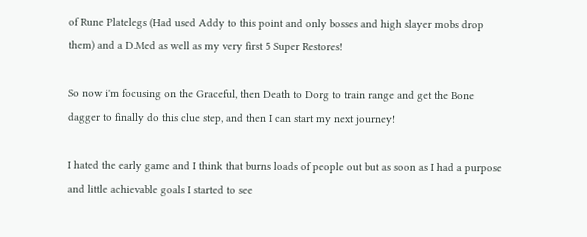of Rune Platelegs (Had used Addy to this point and only bosses and high slayer mobs drop them) and a D.Med as well as my very first 5 Super Restores!

So now i'm focusing on the Graceful, then Death to Dorg to train range and get the Bone dagger to finally do this clue step, and then I can start my next journey!

I hated the early game and I think that burns loads of people out but as soon as I had a purpose and little achievable goals I started to see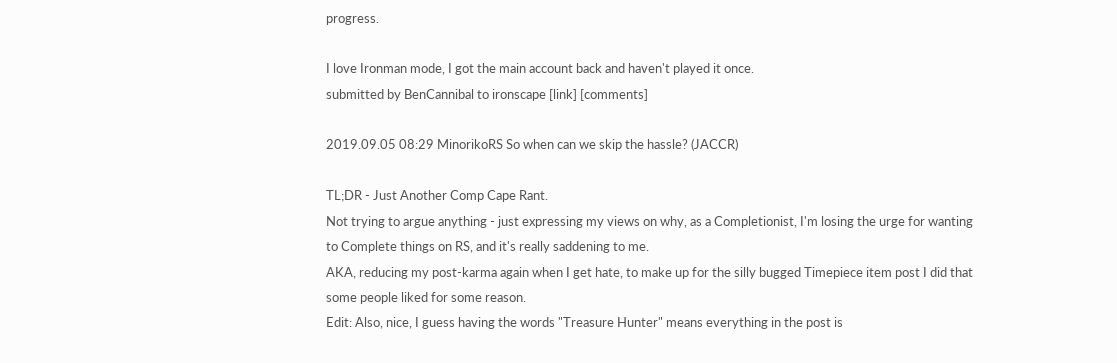progress.

I love Ironman mode, I got the main account back and haven't played it once.
submitted by BenCannibal to ironscape [link] [comments]

2019.09.05 08:29 MinorikoRS So when can we skip the hassle? (JACCR)

TL;DR - Just Another Comp Cape Rant.
Not trying to argue anything - just expressing my views on why, as a Completionist, I'm losing the urge for wanting to Complete things on RS, and it's really saddening to me.
AKA, reducing my post-karma again when I get hate, to make up for the silly bugged Timepiece item post I did that some people liked for some reason.
Edit: Also, nice, I guess having the words "Treasure Hunter" means everything in the post is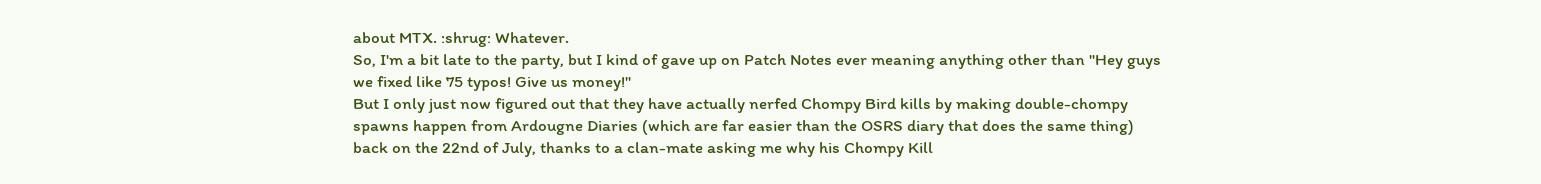about MTX. :shrug: Whatever.
So, I'm a bit late to the party, but I kind of gave up on Patch Notes ever meaning anything other than "Hey guys we fixed like 75 typos! Give us money!"
But I only just now figured out that they have actually nerfed Chompy Bird kills by making double-chompy spawns happen from Ardougne Diaries (which are far easier than the OSRS diary that does the same thing) back on the 22nd of July, thanks to a clan-mate asking me why his Chompy Kill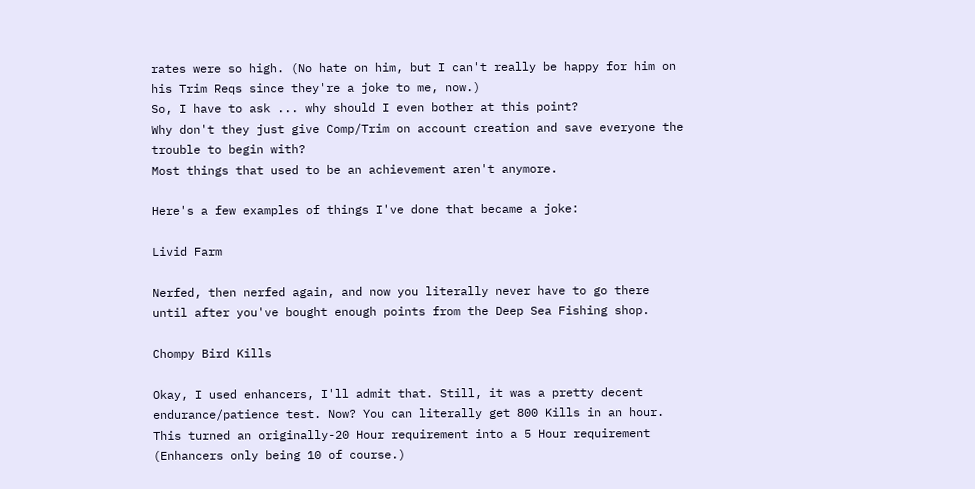rates were so high. (No hate on him, but I can't really be happy for him on his Trim Reqs since they're a joke to me, now.)
So, I have to ask ... why should I even bother at this point?
Why don't they just give Comp/Trim on account creation and save everyone the trouble to begin with?
Most things that used to be an achievement aren't anymore.

Here's a few examples of things I've done that became a joke:

Livid Farm

Nerfed, then nerfed again, and now you literally never have to go there until after you've bought enough points from the Deep Sea Fishing shop.

Chompy Bird Kills

Okay, I used enhancers, I'll admit that. Still, it was a pretty decent endurance/patience test. Now? You can literally get 800 Kills in an hour. This turned an originally-20 Hour requirement into a 5 Hour requirement (Enhancers only being 10 of course.)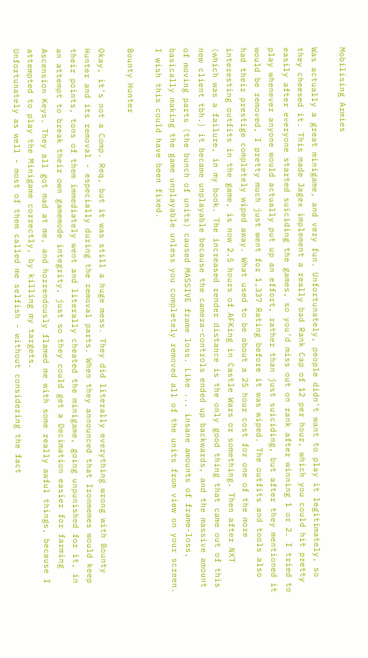Mobilising Armies

Was actually a great minigame, and very fun. Unfortunately, people didn't want to play it legitimately, so they cheesed it. This made Jagex implement a really bad Rank Cap of 12 per hour, which you could hit pretty easily after everyone started suiciding the games, so you'd miss out on rank after winning 1 or 2. I tried to play whenever anyone would actually put up an effort, rather than just suiciding, but after they mentioned it would be removed, I pretty much just went for 1,337 Rating before it was wiped. The outfits and tools also had their prestige completely wiped away. What used to be about a 25 hour cost for one of the more interesting outfits in the game, is now 2.5 hours of AFKing in Castle Wars or something. Then after NXT (which was a failure, in my book. The increased render distance is the only good thing that came out of this new client tbh.) it became unplayable because the camera-controls ended up backwards, and the massive amount of moving parts (the bunch of units) caused MASSIVE frame loss. Like ... insane amounts of frame-loss, basically making the game unplayable unless you completely removed all of the units from view on your screen. I wish this could have been fixed.

Bounty Hunter

Okay, it's not a Comp. Req, but it was still a huge mess. They did literally everything wrong with Bounty Hunter and its removal - especially during the removal parts. When they announced that Ironmemes would keep their points, tons of them immediately went and literally cheated the minigame, going unpunished for it, in an attempt to break their own gamemode integrity, just so they could get a Decimation easier for farming Ascension Keys. They all got mad at me, and horrendously flamed me with some really awful things, because I attempted to play the Minigame correctly, by killing my targets.
Unfortunately as well - most of them called me selfish - without considering the fact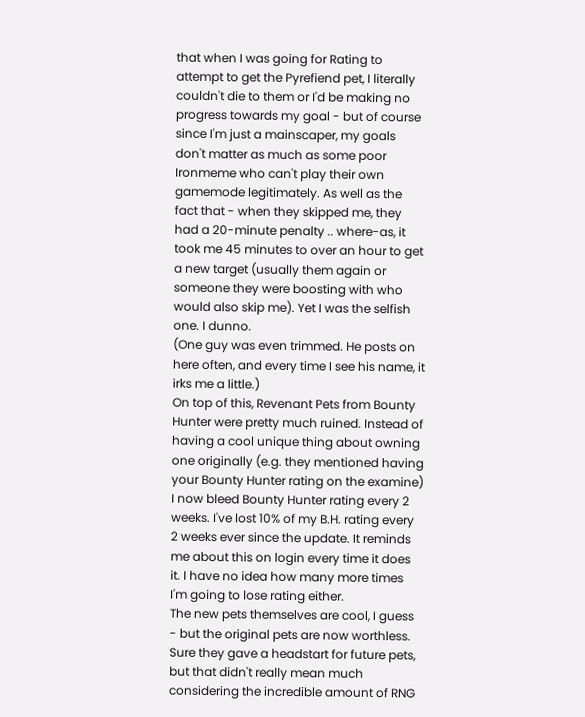that when I was going for Rating to attempt to get the Pyrefiend pet, I literally couldn't die to them or I'd be making no progress towards my goal - but of course since I'm just a mainscaper, my goals don't matter as much as some poor Ironmeme who can't play their own gamemode legitimately. As well as the fact that - when they skipped me, they had a 20-minute penalty .. where-as, it took me 45 minutes to over an hour to get a new target (usually them again or someone they were boosting with who would also skip me). Yet I was the selfish one. I dunno.
(One guy was even trimmed. He posts on here often, and every time I see his name, it irks me a little.)
On top of this, Revenant Pets from Bounty Hunter were pretty much ruined. Instead of having a cool unique thing about owning one originally (e.g. they mentioned having your Bounty Hunter rating on the examine) I now bleed Bounty Hunter rating every 2 weeks. I've lost 10% of my B.H. rating every 2 weeks ever since the update. It reminds me about this on login every time it does it. I have no idea how many more times I'm going to lose rating either.
The new pets themselves are cool, I guess - but the original pets are now worthless. Sure they gave a headstart for future pets, but that didn't really mean much considering the incredible amount of RNG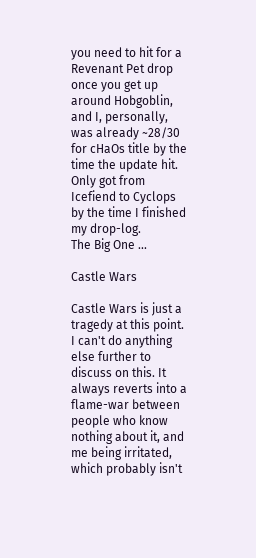you need to hit for a Revenant Pet drop once you get up around Hobgoblin, and I, personally, was already ~28/30 for cHaOs title by the time the update hit. Only got from Icefiend to Cyclops by the time I finished my drop-log.
The Big One ...

Castle Wars

Castle Wars is just a tragedy at this point. I can't do anything else further to discuss on this. It always reverts into a flame-war between people who know nothing about it, and me being irritated, which probably isn't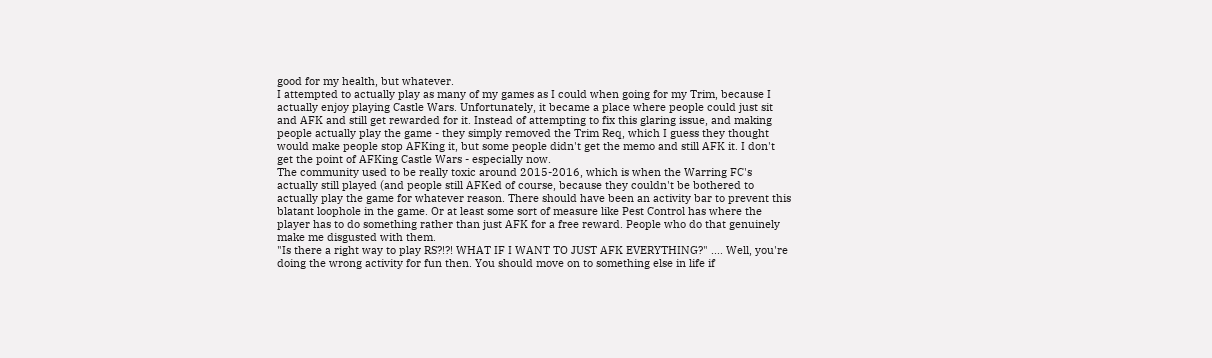good for my health, but whatever.
I attempted to actually play as many of my games as I could when going for my Trim, because I actually enjoy playing Castle Wars. Unfortunately, it became a place where people could just sit and AFK and still get rewarded for it. Instead of attempting to fix this glaring issue, and making people actually play the game - they simply removed the Trim Req, which I guess they thought would make people stop AFKing it, but some people didn't get the memo and still AFK it. I don't get the point of AFKing Castle Wars - especially now.
The community used to be really toxic around 2015-2016, which is when the Warring FC's actually still played (and people still AFKed of course, because they couldn't be bothered to actually play the game for whatever reason. There should have been an activity bar to prevent this blatant loophole in the game. Or at least some sort of measure like Pest Control has where the player has to do something rather than just AFK for a free reward. People who do that genuinely make me disgusted with them.
"Is there a right way to play RS?!?! WHAT IF I WANT TO JUST AFK EVERYTHING?" .... Well, you're doing the wrong activity for fun then. You should move on to something else in life if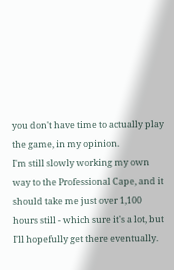you don't have time to actually play the game, in my opinion.
I'm still slowly working my own way to the Professional Cape, and it should take me just over 1,100 hours still - which sure it's a lot, but I'll hopefully get there eventually.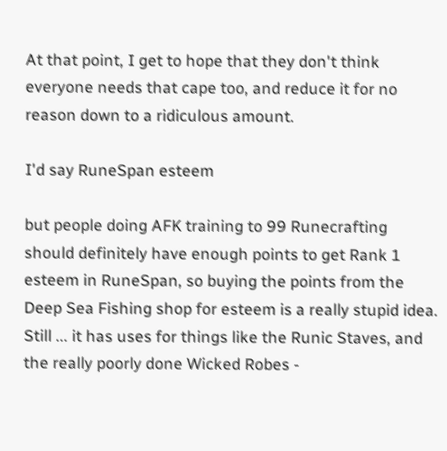At that point, I get to hope that they don't think everyone needs that cape too, and reduce it for no reason down to a ridiculous amount.

I'd say RuneSpan esteem

but people doing AFK training to 99 Runecrafting should definitely have enough points to get Rank 1 esteem in RuneSpan, so buying the points from the Deep Sea Fishing shop for esteem is a really stupid idea. Still ... it has uses for things like the Runic Staves, and the really poorly done Wicked Robes -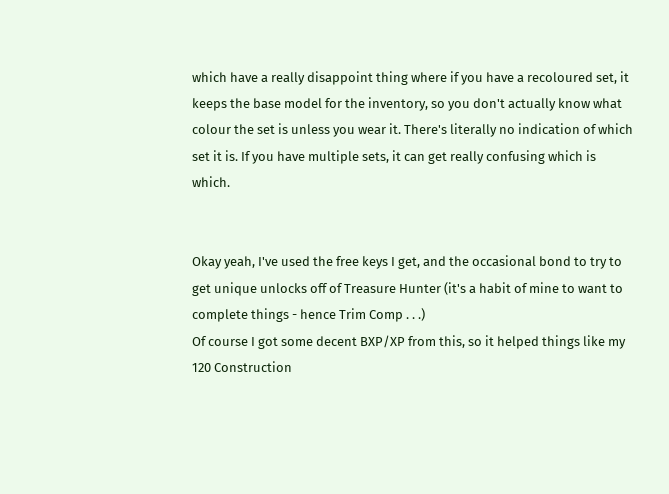which have a really disappoint thing where if you have a recoloured set, it keeps the base model for the inventory, so you don't actually know what colour the set is unless you wear it. There's literally no indication of which set it is. If you have multiple sets, it can get really confusing which is which.


Okay yeah, I've used the free keys I get, and the occasional bond to try to get unique unlocks off of Treasure Hunter (it's a habit of mine to want to complete things - hence Trim Comp . . .)
Of course I got some decent BXP/XP from this, so it helped things like my 120 Construction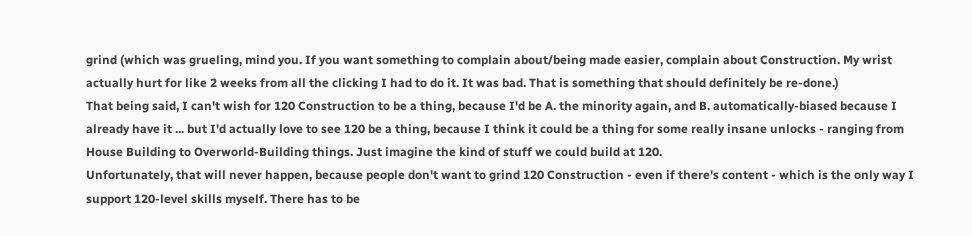grind (which was grueling, mind you. If you want something to complain about/being made easier, complain about Construction. My wrist actually hurt for like 2 weeks from all the clicking I had to do it. It was bad. That is something that should definitely be re-done.)
That being said, I can't wish for 120 Construction to be a thing, because I'd be A. the minority again, and B. automatically-biased because I already have it ... but I'd actually love to see 120 be a thing, because I think it could be a thing for some really insane unlocks - ranging from House Building to Overworld-Building things. Just imagine the kind of stuff we could build at 120.
Unfortunately, that will never happen, because people don't want to grind 120 Construction - even if there's content - which is the only way I support 120-level skills myself. There has to be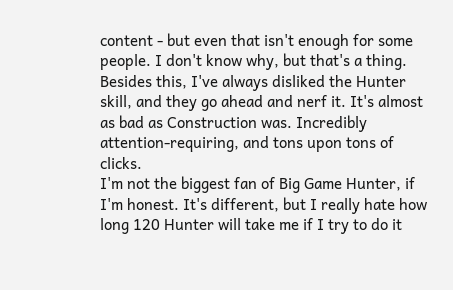content - but even that isn't enough for some people. I don't know why, but that's a thing.
Besides this, I've always disliked the Hunter skill, and they go ahead and nerf it. It's almost as bad as Construction was. Incredibly attention-requiring, and tons upon tons of clicks.
I'm not the biggest fan of Big Game Hunter, if I'm honest. It's different, but I really hate how long 120 Hunter will take me if I try to do it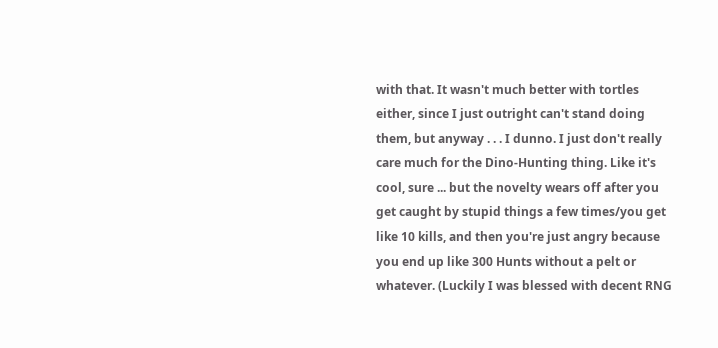with that. It wasn't much better with tortles either, since I just outright can't stand doing them, but anyway . . . I dunno. I just don't really care much for the Dino-Hunting thing. Like it's cool, sure ... but the novelty wears off after you get caught by stupid things a few times/you get like 10 kills, and then you're just angry because you end up like 300 Hunts without a pelt or whatever. (Luckily I was blessed with decent RNG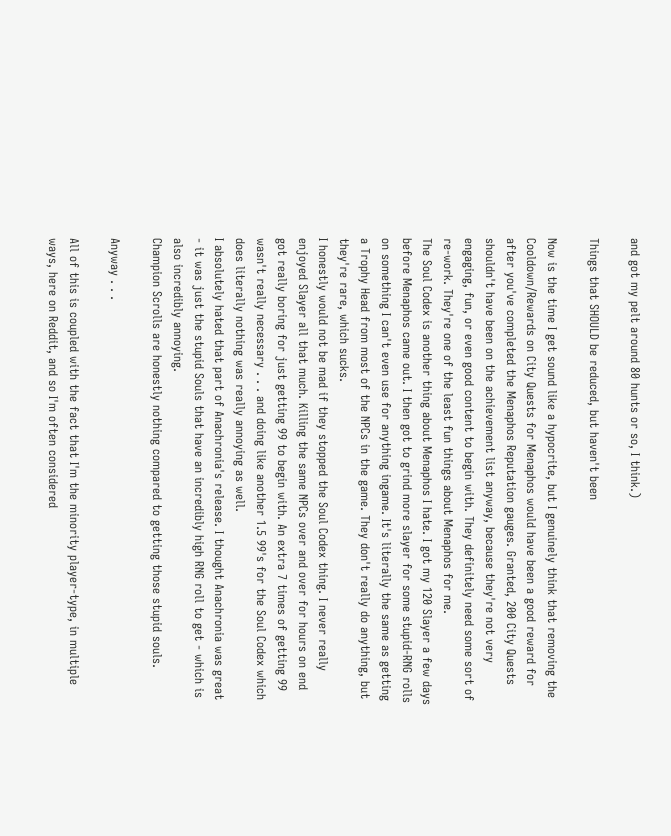and got my pelt around 80 hunts or so, I think.)

Things that SHOULD be reduced, but haven't been

Now is the time I get sound like a hypocrite, but I genuinely think that removing the Cooldown/Rewards on City Quests for Menaphos would have been a good reward for after you've completed the Menaphos Reputation gauges. Granted, 200 City Quests shouldn't have been on the achievement list anyway, because they're not very engaging, fun, or even good content to begin with. They definitely need some sort of re-work. They're one of the least fun things about Menaphos for me.
The Soul Codex is another thing about Menaphos I hate. I got my 120 Slayer a few days before Menaphos came out. I then got to grind more slayer for some stupid-RNG rolls on something I can't even use for anything ingame. It's literally the same as getting a Trophy Head from most of the NPCs in the game. They don't really do anything, but they're rare, which sucks.
I honestly would not be mad if they stopped the Soul Codex thing. I never really enjoyed Slayer all that much. Killing the same NPCs over and over for hours on end got really boring for just getting 99 to begin with. An extra 7 times of getting 99 wasn't really necessary . . . and doing like another 1.5 99's for the Soul Codex which does literally nothing was really annoying as well.
I absolutely hated that part of Anachronia's release. I thought Anachronia was great - it was just the stupid Souls that have an incredibly high RNG roll to get - which is also incredibly annoying.
Champion Scrolls are honestly nothing compared to getting those stupid souls.

Anyway . . .

All of this is coupled with the fact that I'm the minority player-type, in multiple ways, here on Reddit, and so I'm often considered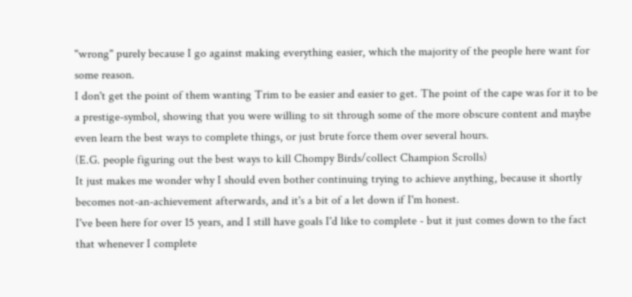"wrong" purely because I go against making everything easier, which the majority of the people here want for some reason.
I don't get the point of them wanting Trim to be easier and easier to get. The point of the cape was for it to be a prestige-symbol, showing that you were willing to sit through some of the more obscure content and maybe even learn the best ways to complete things, or just brute force them over several hours.
(E.G. people figuring out the best ways to kill Chompy Birds/collect Champion Scrolls)
It just makes me wonder why I should even bother continuing trying to achieve anything, because it shortly becomes not-an-achievement afterwards, and it's a bit of a let down if I'm honest.
I've been here for over 15 years, and I still have goals I'd like to complete - but it just comes down to the fact that whenever I complete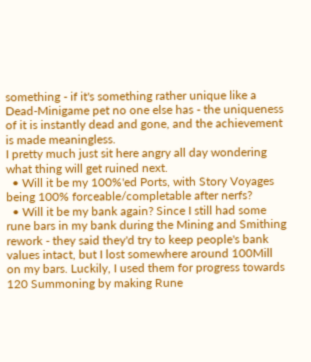something - if it's something rather unique like a Dead-Minigame pet no one else has - the uniqueness of it is instantly dead and gone, and the achievement is made meaningless.
I pretty much just sit here angry all day wondering what thing will get ruined next.
  • Will it be my 100%'ed Ports, with Story Voyages being 100% forceable/completable after nerfs?
  • Will it be my bank again? Since I still had some rune bars in my bank during the Mining and Smithing rework - they said they'd try to keep people's bank values intact, but I lost somewhere around 100Mill on my bars. Luckily, I used them for progress towards 120 Summoning by making Rune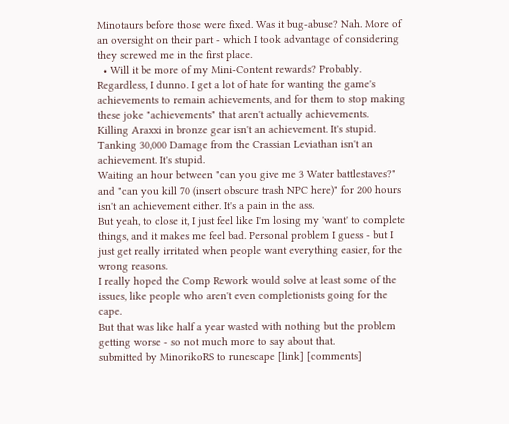Minotaurs before those were fixed. Was it bug-abuse? Nah. More of an oversight on their part - which I took advantage of considering they screwed me in the first place.
  • Will it be more of my Mini-Content rewards? Probably.
Regardless, I dunno. I get a lot of hate for wanting the game's achievements to remain achievements, and for them to stop making these joke "achievements" that aren't actually achievements.
Killing Araxxi in bronze gear isn't an achievement. It's stupid.
Tanking 30,000 Damage from the Crassian Leviathan isn't an achievement. It's stupid.
Waiting an hour between "can you give me 3 Water battlestaves?" and "can you kill 70 (insert obscure trash NPC here)" for 200 hours isn't an achievement either. It's a pain in the ass.
But yeah, to close it, I just feel like I'm losing my 'want' to complete things, and it makes me feel bad. Personal problem I guess - but I just get really irritated when people want everything easier, for the wrong reasons.
I really hoped the Comp Rework would solve at least some of the issues, like people who aren't even completionists going for the cape.
But that was like half a year wasted with nothing but the problem getting worse - so not much more to say about that.
submitted by MinorikoRS to runescape [link] [comments]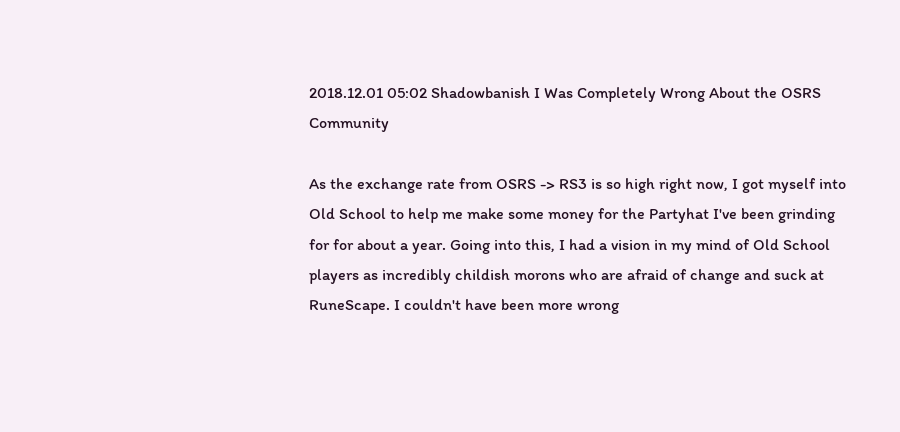2018.12.01 05:02 Shadowbanish I Was Completely Wrong About the OSRS Community

As the exchange rate from OSRS -> RS3 is so high right now, I got myself into Old School to help me make some money for the Partyhat I've been grinding for for about a year. Going into this, I had a vision in my mind of Old School players as incredibly childish morons who are afraid of change and suck at RuneScape. I couldn't have been more wrong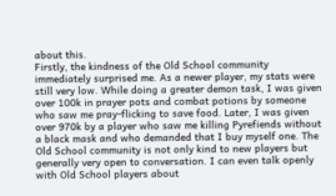about this.
Firstly, the kindness of the Old School community immediately surprised me. As a newer player, my stats were still very low. While doing a greater demon task, I was given over 100k in prayer pots and combat potions by someone who saw me pray-flicking to save food. Later, I was given over 970k by a player who saw me killing Pyrefiends without a black mask and who demanded that I buy myself one. The Old School community is not only kind to new players but generally very open to conversation. I can even talk openly with Old School players about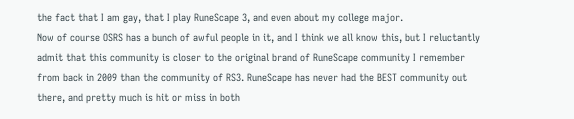the fact that I am gay, that I play RuneScape 3, and even about my college major.
Now of course OSRS has a bunch of awful people in it, and I think we all know this, but I reluctantly admit that this community is closer to the original brand of RuneScape community I remember from back in 2009 than the community of RS3. RuneScape has never had the BEST community out there, and pretty much is hit or miss in both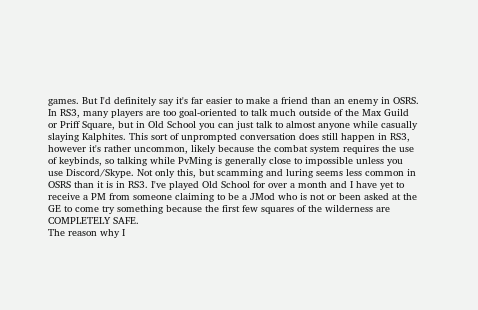games. But I'd definitely say it's far easier to make a friend than an enemy in OSRS. In RS3, many players are too goal-oriented to talk much outside of the Max Guild or Priff Square, but in Old School you can just talk to almost anyone while casually slaying Kalphites. This sort of unprompted conversation does still happen in RS3, however it's rather uncommon, likely because the combat system requires the use of keybinds, so talking while PvMing is generally close to impossible unless you use Discord/Skype. Not only this, but scamming and luring seems less common in OSRS than it is in RS3. I've played Old School for over a month and I have yet to receive a PM from someone claiming to be a JMod who is not or been asked at the GE to come try something because the first few squares of the wilderness are COMPLETELY SAFE.
The reason why I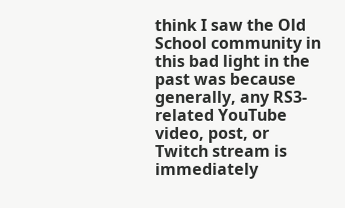think I saw the Old School community in this bad light in the past was because generally, any RS3-related YouTube video, post, or Twitch stream is immediately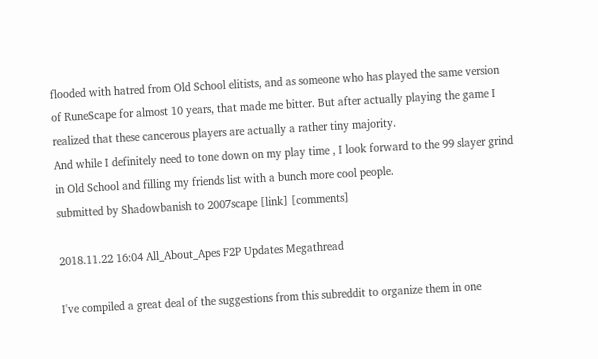flooded with hatred from Old School elitists, and as someone who has played the same version of RuneScape for almost 10 years, that made me bitter. But after actually playing the game I realized that these cancerous players are actually a rather tiny majority.
And while I definitely need to tone down on my play time , I look forward to the 99 slayer grind in Old School and filling my friends list with a bunch more cool people.
submitted by Shadowbanish to 2007scape [link] [comments]

2018.11.22 16:04 All_About_Apes F2P Updates Megathread

I've compiled a great deal of the suggestions from this subreddit to organize them in one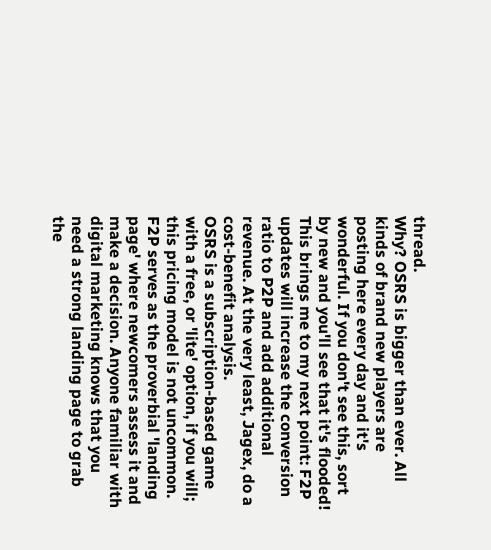thread.
Why? OSRS is bigger than ever. All kinds of brand new players are posting here every day and it's wonderful. If you don't see this, sort by new and you'll see that it's flooded! This brings me to my next point: F2P updates will increase the conversion ratio to P2P and add additional revenue. At the very least, Jagex, do a cost-benefit analysis.
OSRS is a subscription-based game with a free, or 'lite' option, if you will; this pricing model is not uncommon. F2P serves as the proverbial 'landing page' where newcomers assess it and make a decision. Anyone familiar with digital marketing knows that you need a strong landing page to grab the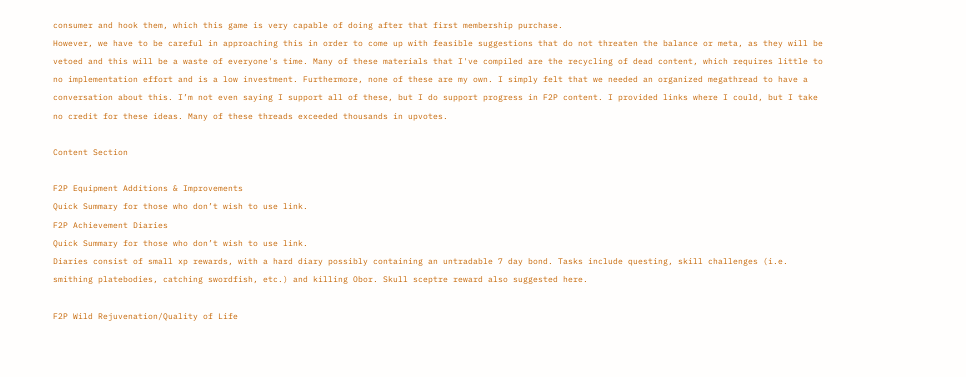consumer and hook them, which this game is very capable of doing after that first membership purchase.
However, we have to be careful in approaching this in order to come up with feasible suggestions that do not threaten the balance or meta, as they will be vetoed and this will be a waste of everyone's time. Many of these materials that I've compiled are the recycling of dead content, which requires little to no implementation effort and is a low investment. Furthermore, none of these are my own. I simply felt that we needed an organized megathread to have a conversation about this. I’m not even saying I support all of these, but I do support progress in F2P content. I provided links where I could, but I take no credit for these ideas. Many of these threads exceeded thousands in upvotes.

Content Section

F2P Equipment Additions & Improvements
Quick Summary for those who don’t wish to use link.
F2P Achievement Diaries
Quick Summary for those who don’t wish to use link.
Diaries consist of small xp rewards, with a hard diary possibly containing an untradable 7 day bond. Tasks include questing, skill challenges (i.e. smithing platebodies, catching swordfish, etc.) and killing Obor. Skull sceptre reward also suggested here.

F2P Wild Rejuvenation/Quality of Life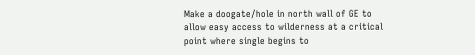Make a doogate/hole in north wall of GE to allow easy access to wilderness at a critical point where single begins to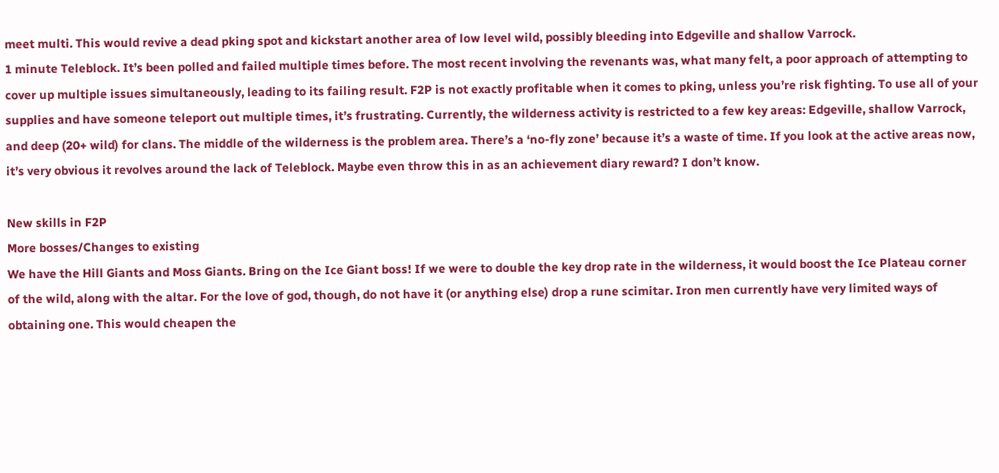meet multi. This would revive a dead pking spot and kickstart another area of low level wild, possibly bleeding into Edgeville and shallow Varrock.
1 minute Teleblock. It’s been polled and failed multiple times before. The most recent involving the revenants was, what many felt, a poor approach of attempting to cover up multiple issues simultaneously, leading to its failing result. F2P is not exactly profitable when it comes to pking, unless you’re risk fighting. To use all of your supplies and have someone teleport out multiple times, it’s frustrating. Currently, the wilderness activity is restricted to a few key areas: Edgeville, shallow Varrock, and deep (20+ wild) for clans. The middle of the wilderness is the problem area. There’s a ‘no-fly zone’ because it’s a waste of time. If you look at the active areas now, it’s very obvious it revolves around the lack of Teleblock. Maybe even throw this in as an achievement diary reward? I don’t know.

New skills in F2P
More bosses/Changes to existing
We have the Hill Giants and Moss Giants. Bring on the Ice Giant boss! If we were to double the key drop rate in the wilderness, it would boost the Ice Plateau corner of the wild, along with the altar. For the love of god, though, do not have it (or anything else) drop a rune scimitar. Iron men currently have very limited ways of obtaining one. This would cheapen the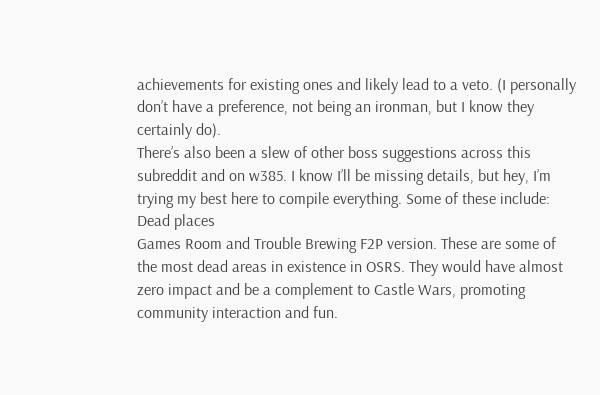achievements for existing ones and likely lead to a veto. (I personally don’t have a preference, not being an ironman, but I know they certainly do).
There’s also been a slew of other boss suggestions across this subreddit and on w385. I know I’ll be missing details, but hey, I’m trying my best here to compile everything. Some of these include:
Dead places
Games Room and Trouble Brewing F2P version. These are some of the most dead areas in existence in OSRS. They would have almost zero impact and be a complement to Castle Wars, promoting community interaction and fun.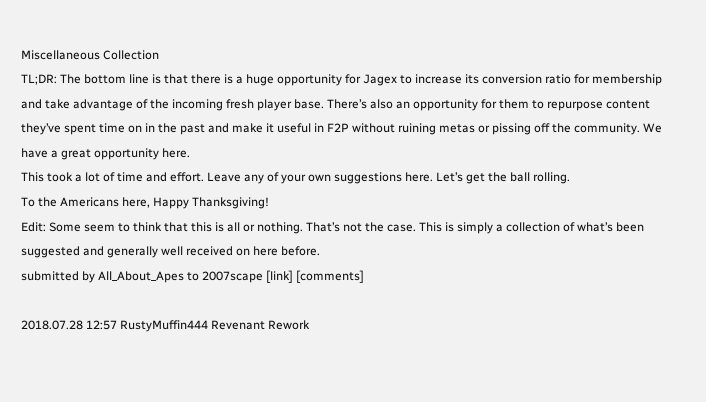Miscellaneous Collection
TL;DR: The bottom line is that there is a huge opportunity for Jagex to increase its conversion ratio for membership and take advantage of the incoming fresh player base. There’s also an opportunity for them to repurpose content they’ve spent time on in the past and make it useful in F2P without ruining metas or pissing off the community. We have a great opportunity here.
This took a lot of time and effort. Leave any of your own suggestions here. Let’s get the ball rolling.
To the Americans here, Happy Thanksgiving!
Edit: Some seem to think that this is all or nothing. That’s not the case. This is simply a collection of what’s been suggested and generally well received on here before.
submitted by All_About_Apes to 2007scape [link] [comments]

2018.07.28 12:57 RustyMuffin444 Revenant Rework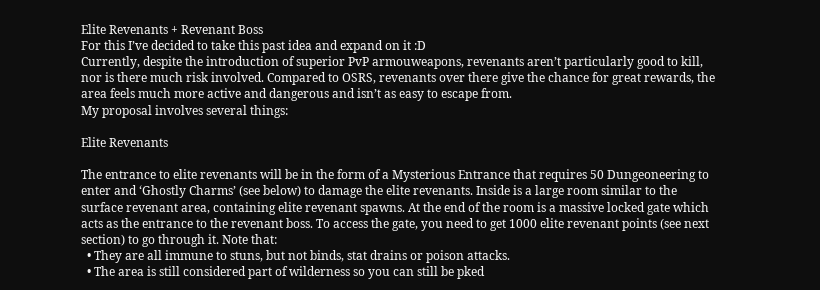Elite Revenants + Revenant Boss
For this I’ve decided to take this past idea and expand on it :D
Currently, despite the introduction of superior PvP armouweapons, revenants aren’t particularly good to kill, nor is there much risk involved. Compared to OSRS, revenants over there give the chance for great rewards, the area feels much more active and dangerous and isn’t as easy to escape from.
My proposal involves several things:

Elite Revenants

The entrance to elite revenants will be in the form of a Mysterious Entrance that requires 50 Dungeoneering to enter and ‘Ghostly Charms’ (see below) to damage the elite revenants. Inside is a large room similar to the surface revenant area, containing elite revenant spawns. At the end of the room is a massive locked gate which acts as the entrance to the revenant boss. To access the gate, you need to get 1000 elite revenant points (see next section) to go through it. Note that:
  • They are all immune to stuns, but not binds, stat drains or poison attacks.
  • The area is still considered part of wilderness so you can still be pked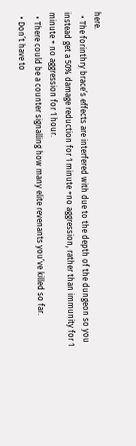here.
  • The forinthry brace’s effects are interfered with due to the depth of the dungeon so you instead get a 50% damage reduction for 1 minute +no aggression, rather than immunity for 1 minute + no aggression for 1 hour.
  • There could be a counter signalling how many elite revenants you’ve killed so far.
  • Don’t have to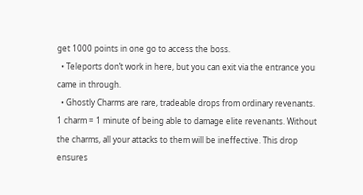get 1000 points in one go to access the boss.
  • Teleports don’t work in here, but you can exit via the entrance you came in through.
  • Ghostly Charms are rare, tradeable drops from ordinary revenants. 1 charm = 1 minute of being able to damage elite revenants. Without the charms, all your attacks to them will be ineffective. This drop ensures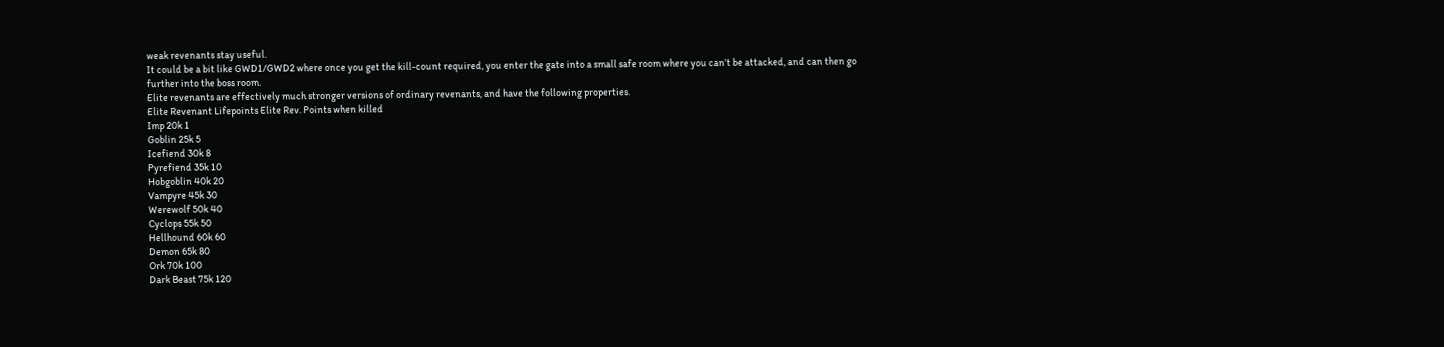weak revenants stay useful.
It could be a bit like GWD1/GWD2 where once you get the kill-count required, you enter the gate into a small safe room where you can’t be attacked, and can then go further into the boss room.
Elite revenants are effectively much stronger versions of ordinary revenants, and have the following properties.
Elite Revenant Lifepoints Elite Rev. Points when killed
Imp 20k 1
Goblin 25k 5
Icefiend 30k 8
Pyrefiend 35k 10
Hobgoblin 40k 20
Vampyre 45k 30
Werewolf 50k 40
Cyclops 55k 50
Hellhound 60k 60
Demon 65k 80
Ork 70k 100
Dark Beast 75k 120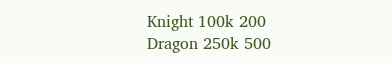Knight 100k 200
Dragon 250k 500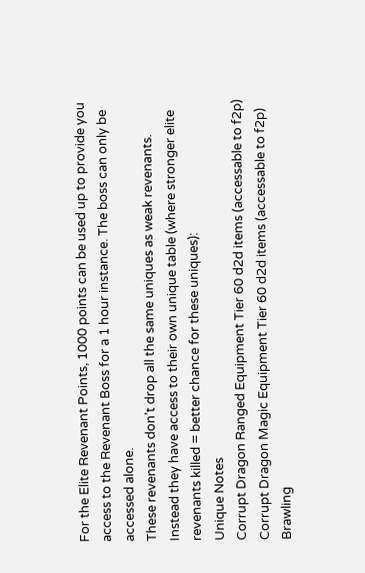For the Elite Revenant Points, 1000 points can be used up to provide you access to the Revenant Boss for a 1 hour instance. The boss can only be accessed alone.
These revenants don’t drop all the same uniques as weak revenants. Instead they have access to their own unique table (where stronger elite revenants killed = better chance for these uniques):
Unique Notes
Corrupt Dragon Ranged Equipment Tier 60 d2d items (accessable to f2p)
Corrupt Dragon Magic Equipment Tier 60 d2d items (accessable to f2p)
Brawling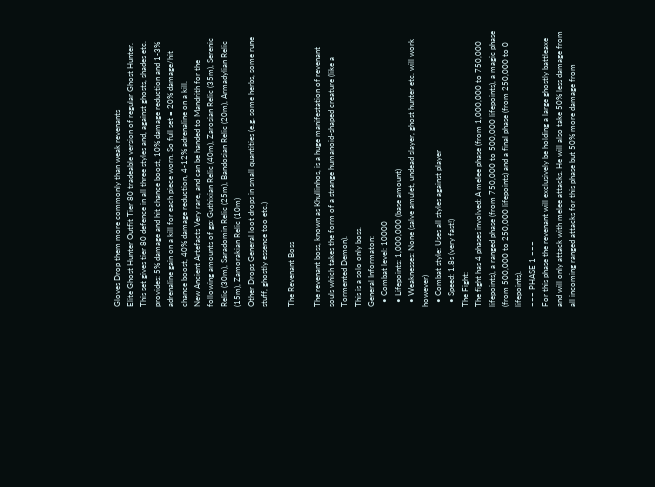Gloves Drop them more commonly than weak revenants
Elite Ghost Hunter Outfit Tier 80 tradeable version of regular Ghost Hunter. This set gives tier 80 defence in all three styles and, against ghosts, shades etc. provides: 5% damage and hit chance boost, 10% damage reduction and 1-3% adrenaline gain on a kill for each piece worn. So full set = 20% damage/hit chance boost, 40% damage reduction, 4-12% adrenaline on a kill.
New Ancient Artefacts Very rare, and can be handed to Mandrith for the following amounts of gp: Guthixian Relic (40m), Zarosian Relic (35m), Serenic Relic (30m), Saradomin Relic (25m), Bandosian Relic (20m), Armadylian Relic (15m), Zamorakian Relic (10m)
Other Drops General loot drops in small quantities (e.g. some herbs, some rune stuff, ghostly essence too etc.)

The Revenant Boss

The revenant boss, known as Khullinhos, is a huge manifestation of revenant souls which takes the form of a strange humanoid-shaped creature (like a Tormented Demon).
This is a solo only boss.
General Informaton:
  • Combat level: 10000
  • Lifepoints: 1,000,000 (base amount)
  • Weaknesses: None (salve amulet, undead slayer, ghost hunter etc. will work however)
  • Combat style: Uses all styles against player
  • Speed: 1.8s (very fast!)
The Fight:
The fight has 4 phases involved: A melee phase (from 1,000,000 to 750,000 lifepoints), a ranged phase (from 750,000 to 500,000 lifepoints), a magic phase (from 500,000 to 250,000 lifepoints) and a final phase (from 250,000 to 0 lifepoints).
~~~ PHASE 1 ~~~
For this phase the revenant will exclusively be holding a large ghostly battleaxe and will only attack with melee attacks. He will also take 50% less damage from all incoming ranged attacks for this phase but 50% more damage from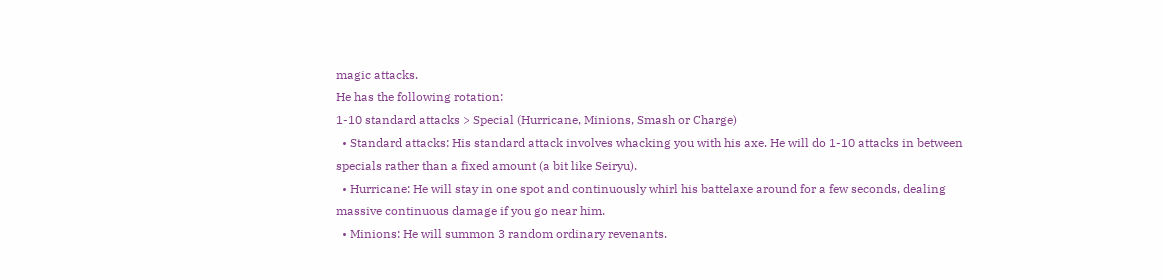magic attacks.
He has the following rotation:
1-10 standard attacks > Special (Hurricane, Minions, Smash or Charge)
  • Standard attacks: His standard attack involves whacking you with his axe. He will do 1-10 attacks in between specials rather than a fixed amount (a bit like Seiryu).
  • Hurricane: He will stay in one spot and continuously whirl his battelaxe around for a few seconds, dealing massive continuous damage if you go near him.
  • Minions: He will summon 3 random ordinary revenants.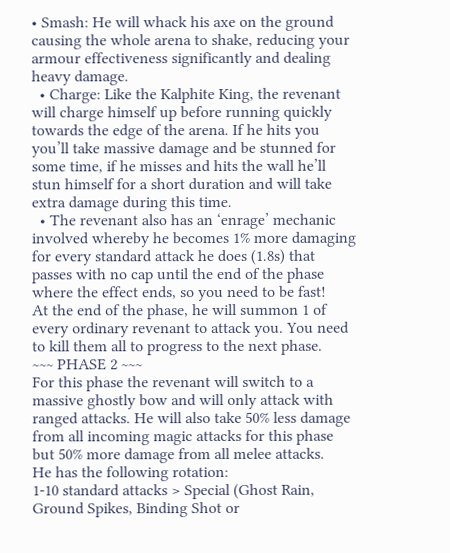• Smash: He will whack his axe on the ground causing the whole arena to shake, reducing your armour effectiveness significantly and dealing heavy damage.
  • Charge: Like the Kalphite King, the revenant will charge himself up before running quickly towards the edge of the arena. If he hits you you’ll take massive damage and be stunned for some time, if he misses and hits the wall he’ll stun himself for a short duration and will take extra damage during this time.
  • The revenant also has an ‘enrage’ mechanic involved whereby he becomes 1% more damaging for every standard attack he does (1.8s) that passes with no cap until the end of the phase where the effect ends, so you need to be fast!
At the end of the phase, he will summon 1 of every ordinary revenant to attack you. You need to kill them all to progress to the next phase.
~~~ PHASE 2 ~~~
For this phase the revenant will switch to a massive ghostly bow and will only attack with ranged attacks. He will also take 50% less damage from all incoming magic attacks for this phase but 50% more damage from all melee attacks.
He has the following rotation:
1-10 standard attacks > Special (Ghost Rain, Ground Spikes, Binding Shot or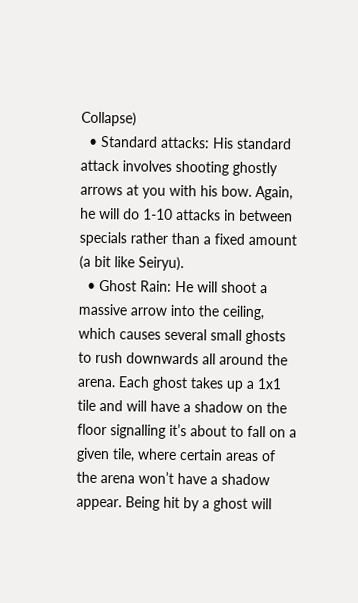Collapse)
  • Standard attacks: His standard attack involves shooting ghostly arrows at you with his bow. Again, he will do 1-10 attacks in between specials rather than a fixed amount (a bit like Seiryu).
  • Ghost Rain: He will shoot a massive arrow into the ceiling, which causes several small ghosts to rush downwards all around the arena. Each ghost takes up a 1x1 tile and will have a shadow on the floor signalling it’s about to fall on a given tile, where certain areas of the arena won’t have a shadow appear. Being hit by a ghost will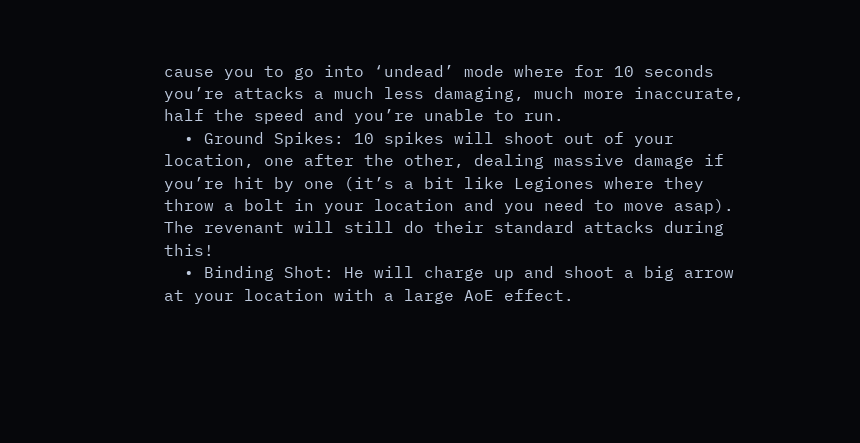cause you to go into ‘undead’ mode where for 10 seconds you’re attacks a much less damaging, much more inaccurate, half the speed and you’re unable to run.
  • Ground Spikes: 10 spikes will shoot out of your location, one after the other, dealing massive damage if you’re hit by one (it’s a bit like Legiones where they throw a bolt in your location and you need to move asap). The revenant will still do their standard attacks during this!
  • Binding Shot: He will charge up and shoot a big arrow at your location with a large AoE effect.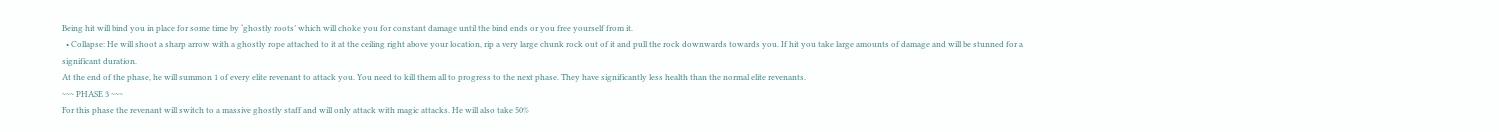Being hit will bind you in place for some time by ‘ghostly roots’ which will choke you for constant damage until the bind ends or you free yourself from it.
  • Collapse: He will shoot a sharp arrow with a ghostly rope attached to it at the ceiling right above your location, rip a very large chunk rock out of it and pull the rock downwards towards you. If hit you take large amounts of damage and will be stunned for a significant duration.
At the end of the phase, he will summon 1 of every elite revenant to attack you. You need to kill them all to progress to the next phase. They have significantly less health than the normal elite revenants.
~~~ PHASE 3 ~~~
For this phase the revenant will switch to a massive ghostly staff and will only attack with magic attacks. He will also take 50%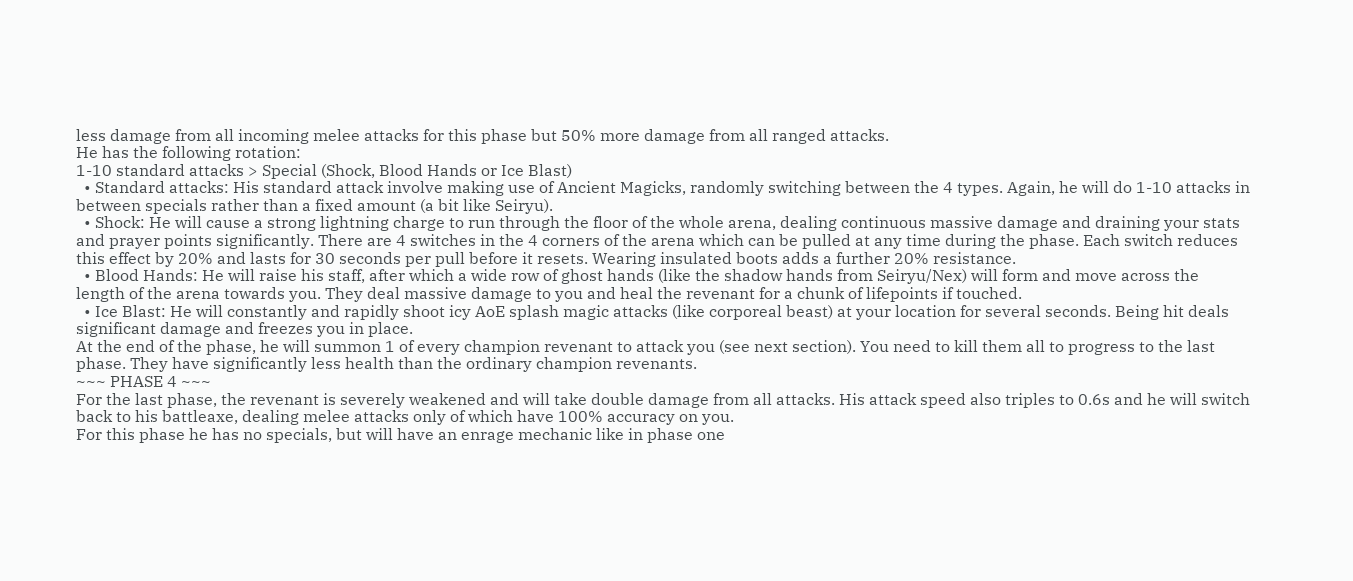less damage from all incoming melee attacks for this phase but 50% more damage from all ranged attacks.
He has the following rotation:
1-10 standard attacks > Special (Shock, Blood Hands or Ice Blast)
  • Standard attacks: His standard attack involve making use of Ancient Magicks, randomly switching between the 4 types. Again, he will do 1-10 attacks in between specials rather than a fixed amount (a bit like Seiryu).
  • Shock: He will cause a strong lightning charge to run through the floor of the whole arena, dealing continuous massive damage and draining your stats and prayer points significantly. There are 4 switches in the 4 corners of the arena which can be pulled at any time during the phase. Each switch reduces this effect by 20% and lasts for 30 seconds per pull before it resets. Wearing insulated boots adds a further 20% resistance.
  • Blood Hands: He will raise his staff, after which a wide row of ghost hands (like the shadow hands from Seiryu/Nex) will form and move across the length of the arena towards you. They deal massive damage to you and heal the revenant for a chunk of lifepoints if touched.
  • Ice Blast: He will constantly and rapidly shoot icy AoE splash magic attacks (like corporeal beast) at your location for several seconds. Being hit deals significant damage and freezes you in place.
At the end of the phase, he will summon 1 of every champion revenant to attack you (see next section). You need to kill them all to progress to the last phase. They have significantly less health than the ordinary champion revenants.
~~~ PHASE 4 ~~~
For the last phase, the revenant is severely weakened and will take double damage from all attacks. His attack speed also triples to 0.6s and he will switch back to his battleaxe, dealing melee attacks only of which have 100% accuracy on you.
For this phase he has no specials, but will have an enrage mechanic like in phase one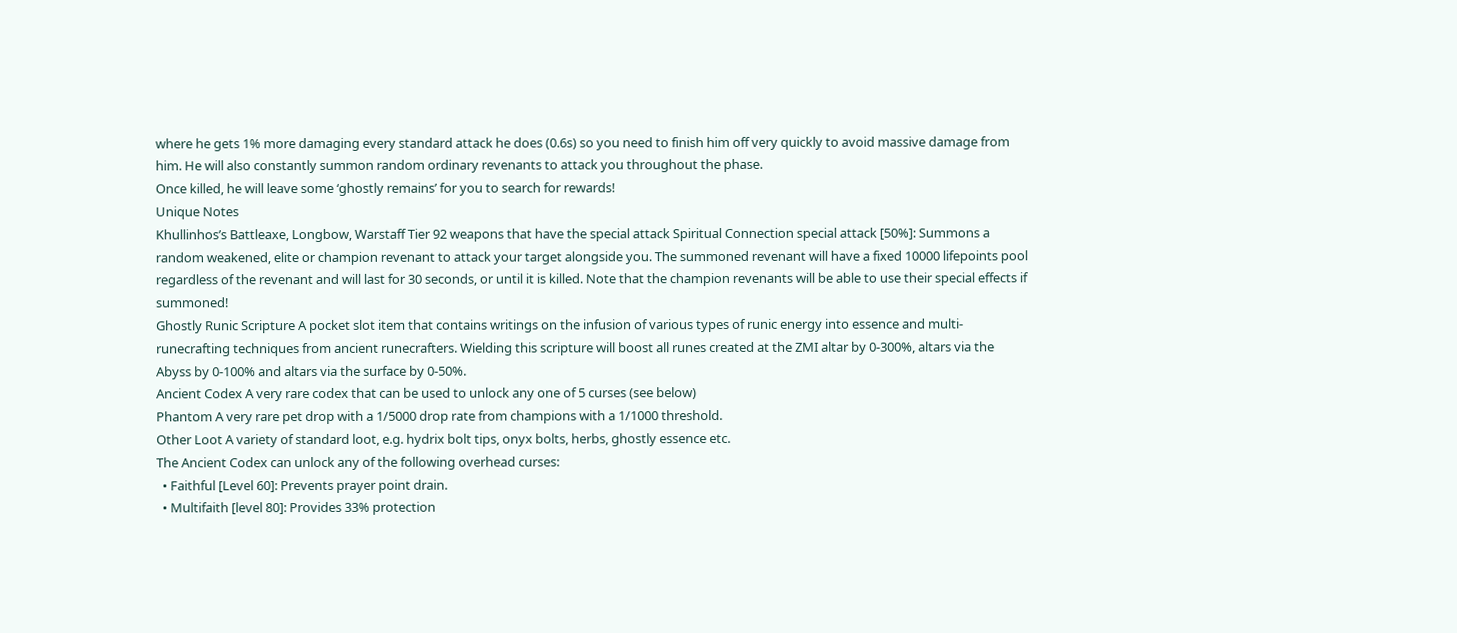where he gets 1% more damaging every standard attack he does (0.6s) so you need to finish him off very quickly to avoid massive damage from him. He will also constantly summon random ordinary revenants to attack you throughout the phase.
Once killed, he will leave some ‘ghostly remains’ for you to search for rewards!
Unique Notes
Khullinhos’s Battleaxe, Longbow, Warstaff Tier 92 weapons that have the special attack Spiritual Connection special attack [50%]: Summons a random weakened, elite or champion revenant to attack your target alongside you. The summoned revenant will have a fixed 10000 lifepoints pool regardless of the revenant and will last for 30 seconds, or until it is killed. Note that the champion revenants will be able to use their special effects if summoned!
Ghostly Runic Scripture A pocket slot item that contains writings on the infusion of various types of runic energy into essence and multi-runecrafting techniques from ancient runecrafters. Wielding this scripture will boost all runes created at the ZMI altar by 0-300%, altars via the Abyss by 0-100% and altars via the surface by 0-50%.
Ancient Codex A very rare codex that can be used to unlock any one of 5 curses (see below)
Phantom A very rare pet drop with a 1/5000 drop rate from champions with a 1/1000 threshold.
Other Loot A variety of standard loot, e.g. hydrix bolt tips, onyx bolts, herbs, ghostly essence etc.
The Ancient Codex can unlock any of the following overhead curses:
  • Faithful [Level 60]: Prevents prayer point drain.
  • Multifaith [level 80]: Provides 33% protection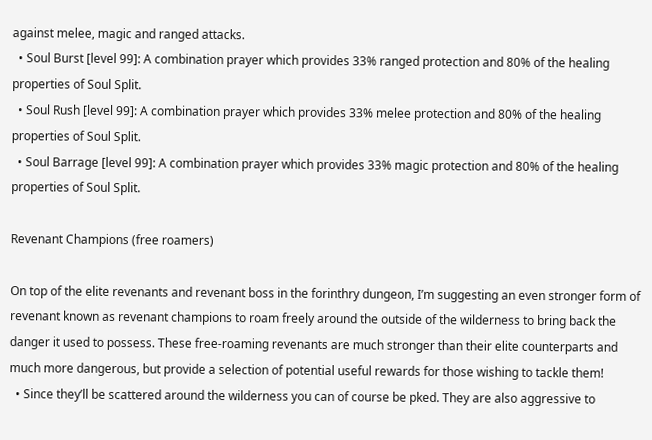against melee, magic and ranged attacks.
  • Soul Burst [level 99]: A combination prayer which provides 33% ranged protection and 80% of the healing properties of Soul Split.
  • Soul Rush [level 99]: A combination prayer which provides 33% melee protection and 80% of the healing properties of Soul Split.
  • Soul Barrage [level 99]: A combination prayer which provides 33% magic protection and 80% of the healing properties of Soul Split.

Revenant Champions (free roamers)

On top of the elite revenants and revenant boss in the forinthry dungeon, I’m suggesting an even stronger form of revenant known as revenant champions to roam freely around the outside of the wilderness to bring back the danger it used to possess. These free-roaming revenants are much stronger than their elite counterparts and much more dangerous, but provide a selection of potential useful rewards for those wishing to tackle them!
  • Since they’ll be scattered around the wilderness you can of course be pked. They are also aggressive to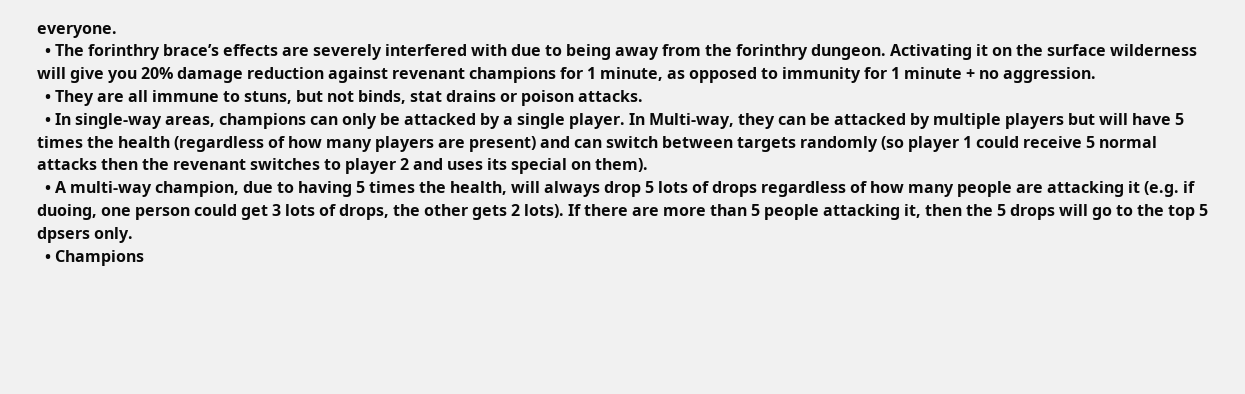everyone.
  • The forinthry brace’s effects are severely interfered with due to being away from the forinthry dungeon. Activating it on the surface wilderness will give you 20% damage reduction against revenant champions for 1 minute, as opposed to immunity for 1 minute + no aggression.
  • They are all immune to stuns, but not binds, stat drains or poison attacks.
  • In single-way areas, champions can only be attacked by a single player. In Multi-way, they can be attacked by multiple players but will have 5 times the health (regardless of how many players are present) and can switch between targets randomly (so player 1 could receive 5 normal attacks then the revenant switches to player 2 and uses its special on them).
  • A multi-way champion, due to having 5 times the health, will always drop 5 lots of drops regardless of how many people are attacking it (e.g. if duoing, one person could get 3 lots of drops, the other gets 2 lots). If there are more than 5 people attacking it, then the 5 drops will go to the top 5 dpsers only.
  • Champions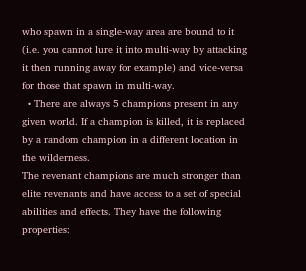who spawn in a single-way area are bound to it (i.e. you cannot lure it into multi-way by attacking it then running away for example) and vice-versa for those that spawn in multi-way.
  • There are always 5 champions present in any given world. If a champion is killed, it is replaced by a random champion in a different location in the wilderness.
The revenant champions are much stronger than elite revenants and have access to a set of special abilities and effects. They have the following properties: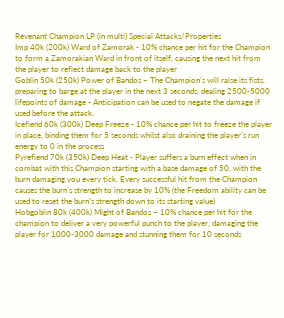Revenant Champion LP (in multi) Special Attacks/Properties
Imp 40k (200k) Ward of Zamorak - 10% chance per hit for the Champion to form a Zamorakian Ward in front of itself, causing the next hit from the player to reflect damage back to the player
Goblin 50k (250k) Power of Bandos – The Champion’s will raise its fists, preparing to barge at the player in the next 3 seconds, dealing 2500-5000 lifepoints of damage - Anticipation can be used to negate the damage if used before the attack.
Icefiend 60k (300k) Deep Freeze - 10% chance per hit to freeze the player in place, binding them for 5 seconds whilst also draining the player’s run energy to 0 in the process
Pyrefiend 70k (350k) Deep Heat - Player suffers a burn effect when in combat with this Champion starting with a base damage of 50, with the burn damaging you every tick. Every successful hit from the Champion causes the burn’s strength to increase by 10% (the Freedom ability can be used to reset the burn’s strength down to its starting value)
Hobgoblin 80k (400k) Might of Bandos – 10% chance per hit for the champion to deliver a very powerful punch to the player, damaging the player for 1000-3000 damage and stunning them for 10 seconds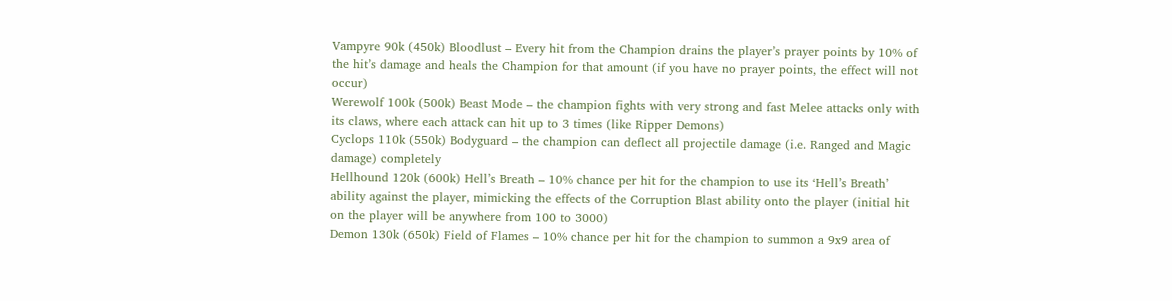Vampyre 90k (450k) Bloodlust – Every hit from the Champion drains the player’s prayer points by 10% of the hit’s damage and heals the Champion for that amount (if you have no prayer points, the effect will not occur)
Werewolf 100k (500k) Beast Mode – the champion fights with very strong and fast Melee attacks only with its claws, where each attack can hit up to 3 times (like Ripper Demons)
Cyclops 110k (550k) Bodyguard – the champion can deflect all projectile damage (i.e. Ranged and Magic damage) completely
Hellhound 120k (600k) Hell’s Breath – 10% chance per hit for the champion to use its ‘Hell’s Breath’ ability against the player, mimicking the effects of the Corruption Blast ability onto the player (initial hit on the player will be anywhere from 100 to 3000)
Demon 130k (650k) Field of Flames – 10% chance per hit for the champion to summon a 9x9 area of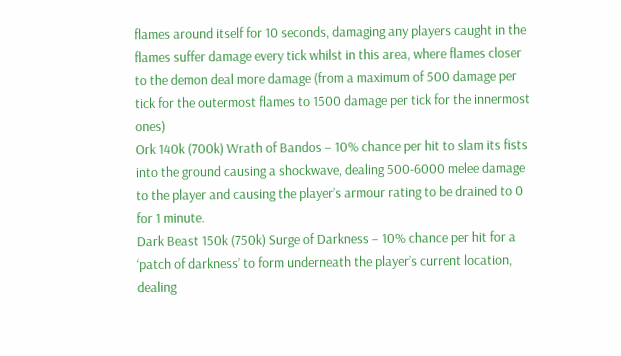flames around itself for 10 seconds, damaging any players caught in the flames suffer damage every tick whilst in this area, where flames closer to the demon deal more damage (from a maximum of 500 damage per tick for the outermost flames to 1500 damage per tick for the innermost ones)
Ork 140k (700k) Wrath of Bandos – 10% chance per hit to slam its fists into the ground causing a shockwave, dealing 500-6000 melee damage to the player and causing the player’s armour rating to be drained to 0 for 1 minute.
Dark Beast 150k (750k) Surge of Darkness – 10% chance per hit for a ‘patch of darkness’ to form underneath the player’s current location, dealing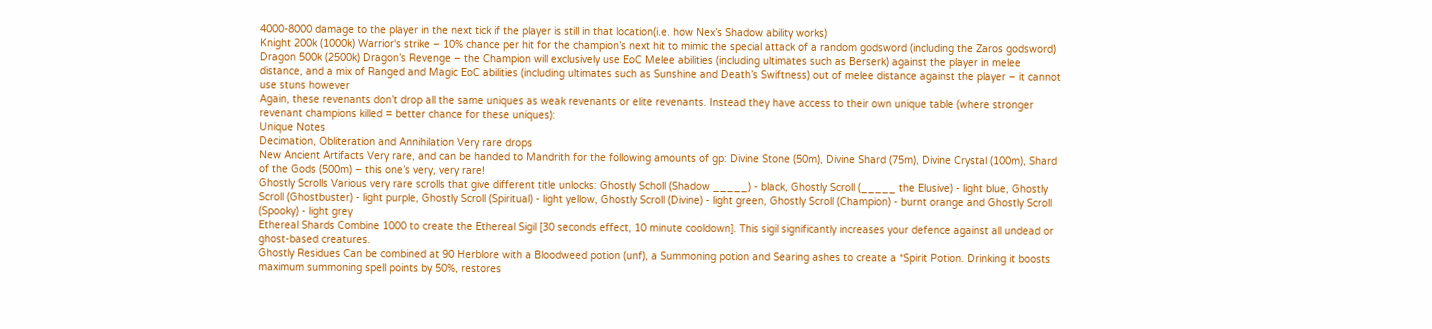4000-8000 damage to the player in the next tick if the player is still in that location(i.e. how Nex’s Shadow ability works)
Knight 200k (1000k) Warrior's strike – 10% chance per hit for the champion’s next hit to mimic the special attack of a random godsword (including the Zaros godsword)
Dragon 500k (2500k) Dragon’s Revenge – the Champion will exclusively use EoC Melee abilities (including ultimates such as Berserk) against the player in melee distance, and a mix of Ranged and Magic EoC abilities (including ultimates such as Sunshine and Death’s Swiftness) out of melee distance against the player – it cannot use stuns however
Again, these revenants don’t drop all the same uniques as weak revenants or elite revenants. Instead they have access to their own unique table (where stronger revenant champions killed = better chance for these uniques):
Unique Notes
Decimation, Obliteration and Annihilation Very rare drops
New Ancient Artifacts Very rare, and can be handed to Mandrith for the following amounts of gp: Divine Stone (50m), Divine Shard (75m), Divine Crystal (100m), Shard of the Gods (500m) – this one’s very, very rare!
Ghostly Scrolls Various very rare scrolls that give different title unlocks: Ghostly Scholl (Shadow _____) - black, Ghostly Scroll (_____ the Elusive) - light blue, Ghostly Scroll (Ghostbuster) - light purple, Ghostly Scroll (Spiritual) - light yellow, Ghostly Scroll (Divine) - light green, Ghostly Scroll (Champion) - burnt orange and Ghostly Scroll (Spooky) - light grey
Ethereal Shards Combine 1000 to create the Ethereal Sigil [30 seconds effect, 10 minute cooldown]. This sigil significantly increases your defence against all undead or ghost-based creatures.
Ghostly Residues Can be combined at 90 Herblore with a Bloodweed potion (unf), a Summoning potion and Searing ashes to create a *Spirit Potion. Drinking it boosts maximum summoning spell points by 50%, restores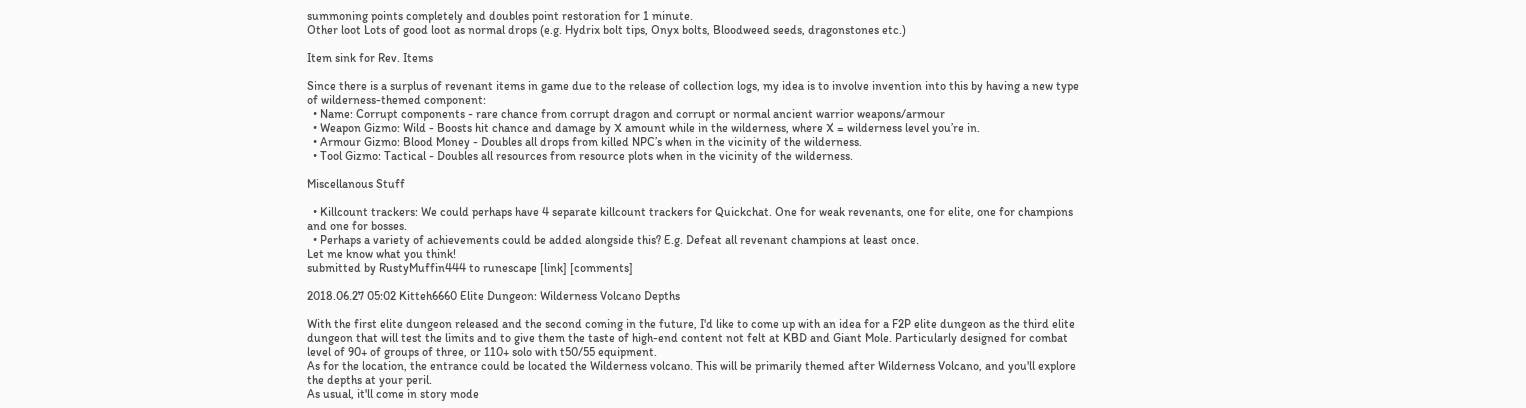summoning points completely and doubles point restoration for 1 minute.
Other loot Lots of good loot as normal drops (e.g. Hydrix bolt tips, Onyx bolts, Bloodweed seeds, dragonstones etc.)

Item sink for Rev. Items

Since there is a surplus of revenant items in game due to the release of collection logs, my idea is to involve invention into this by having a new type of wilderness-themed component:
  • Name: Corrupt components - rare chance from corrupt dragon and corrupt or normal ancient warrior weapons/armour
  • Weapon Gizmo: Wild - Boosts hit chance and damage by X amount while in the wilderness, where X = wilderness level you’re in.
  • Armour Gizmo: Blood Money - Doubles all drops from killed NPC’s when in the vicinity of the wilderness.
  • Tool Gizmo: Tactical - Doubles all resources from resource plots when in the vicinity of the wilderness.

Miscellanous Stuff

  • Killcount trackers: We could perhaps have 4 separate killcount trackers for Quickchat. One for weak revenants, one for elite, one for champions and one for bosses.
  • Perhaps a variety of achievements could be added alongside this? E.g. Defeat all revenant champions at least once.
Let me know what you think!
submitted by RustyMuffin444 to runescape [link] [comments]

2018.06.27 05:02 Kitteh6660 Elite Dungeon: Wilderness Volcano Depths

With the first elite dungeon released and the second coming in the future, I'd like to come up with an idea for a F2P elite dungeon as the third elite dungeon that will test the limits and to give them the taste of high-end content not felt at KBD and Giant Mole. Particularly designed for combat level of 90+ of groups of three, or 110+ solo with t50/55 equipment.
As for the location, the entrance could be located the Wilderness volcano. This will be primarily themed after Wilderness Volcano, and you'll explore the depths at your peril.
As usual, it'll come in story mode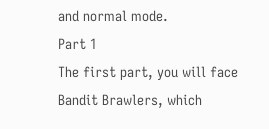and normal mode.
Part 1
The first part, you will face Bandit Brawlers, which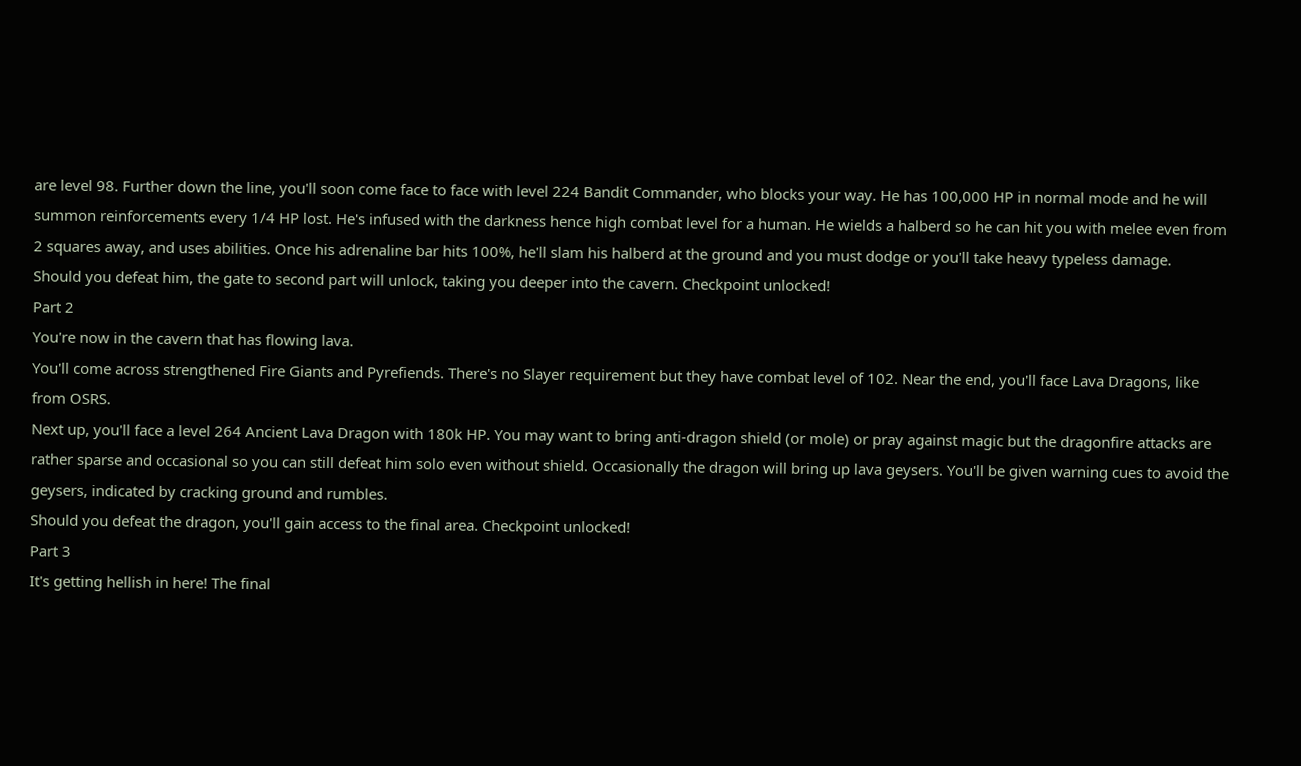are level 98. Further down the line, you'll soon come face to face with level 224 Bandit Commander, who blocks your way. He has 100,000 HP in normal mode and he will summon reinforcements every 1/4 HP lost. He's infused with the darkness hence high combat level for a human. He wields a halberd so he can hit you with melee even from 2 squares away, and uses abilities. Once his adrenaline bar hits 100%, he'll slam his halberd at the ground and you must dodge or you'll take heavy typeless damage.
Should you defeat him, the gate to second part will unlock, taking you deeper into the cavern. Checkpoint unlocked!
Part 2
You're now in the cavern that has flowing lava.
You'll come across strengthened Fire Giants and Pyrefiends. There's no Slayer requirement but they have combat level of 102. Near the end, you'll face Lava Dragons, like from OSRS.
Next up, you'll face a level 264 Ancient Lava Dragon with 180k HP. You may want to bring anti-dragon shield (or mole) or pray against magic but the dragonfire attacks are rather sparse and occasional so you can still defeat him solo even without shield. Occasionally the dragon will bring up lava geysers. You'll be given warning cues to avoid the geysers, indicated by cracking ground and rumbles.
Should you defeat the dragon, you'll gain access to the final area. Checkpoint unlocked!
Part 3
It's getting hellish in here! The final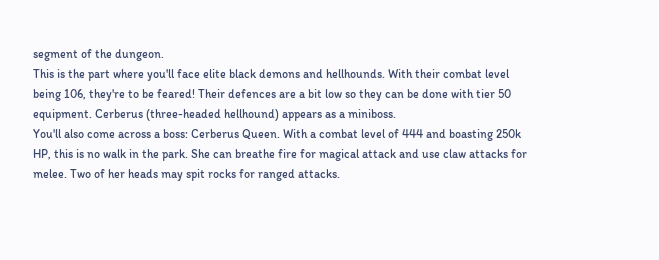segment of the dungeon.
This is the part where you'll face elite black demons and hellhounds. With their combat level being 106, they're to be feared! Their defences are a bit low so they can be done with tier 50 equipment. Cerberus (three-headed hellhound) appears as a miniboss.
You'll also come across a boss: Cerberus Queen. With a combat level of 444 and boasting 250k HP, this is no walk in the park. She can breathe fire for magical attack and use claw attacks for melee. Two of her heads may spit rocks for ranged attacks.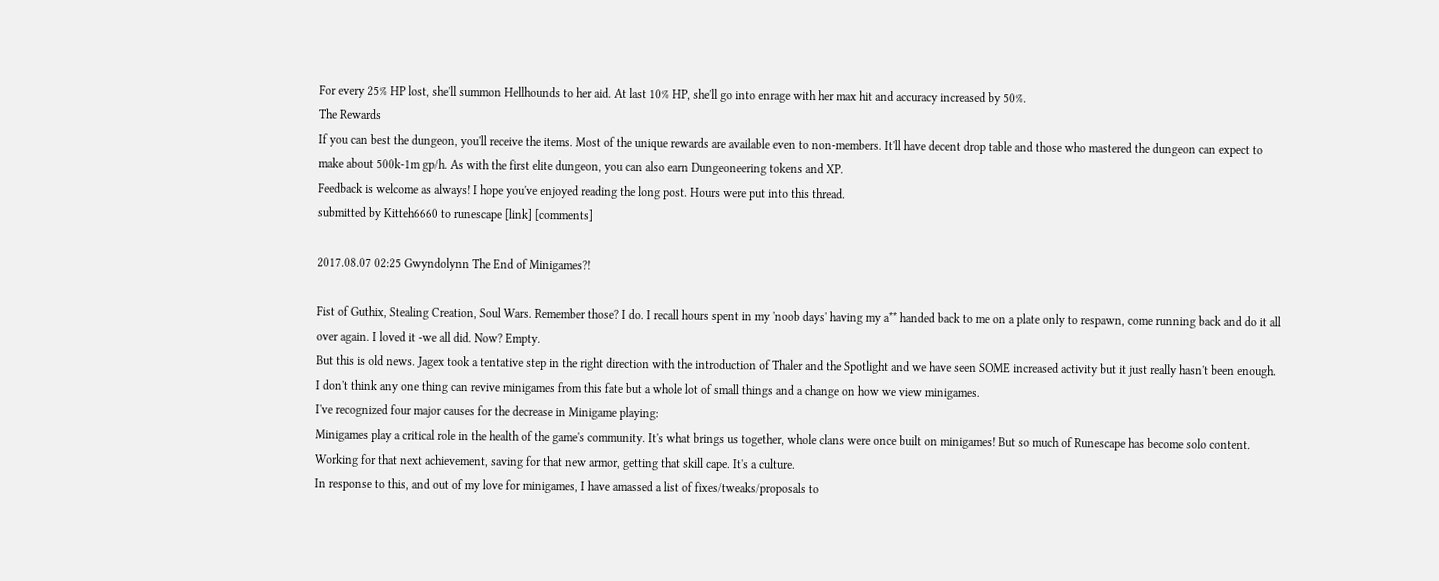For every 25% HP lost, she'll summon Hellhounds to her aid. At last 10% HP, she'll go into enrage with her max hit and accuracy increased by 50%.
The Rewards
If you can best the dungeon, you'll receive the items. Most of the unique rewards are available even to non-members. It'll have decent drop table and those who mastered the dungeon can expect to make about 500k-1m gp/h. As with the first elite dungeon, you can also earn Dungeoneering tokens and XP.
Feedback is welcome as always! I hope you've enjoyed reading the long post. Hours were put into this thread.
submitted by Kitteh6660 to runescape [link] [comments]

2017.08.07 02:25 Gwyndolynn The End of Minigames?!

Fist of Guthix, Stealing Creation, Soul Wars. Remember those? I do. I recall hours spent in my 'noob days' having my a** handed back to me on a plate only to respawn, come running back and do it all over again. I loved it -we all did. Now? Empty.
But this is old news. Jagex took a tentative step in the right direction with the introduction of Thaler and the Spotlight and we have seen SOME increased activity but it just really hasn't been enough. I don't think any one thing can revive minigames from this fate but a whole lot of small things and a change on how we view minigames.
I've recognized four major causes for the decrease in Minigame playing:
Minigames play a critical role in the health of the game's community. It's what brings us together, whole clans were once built on minigames! But so much of Runescape has become solo content. Working for that next achievement, saving for that new armor, getting that skill cape. It's a culture.
In response to this, and out of my love for minigames, I have amassed a list of fixes/tweaks/proposals to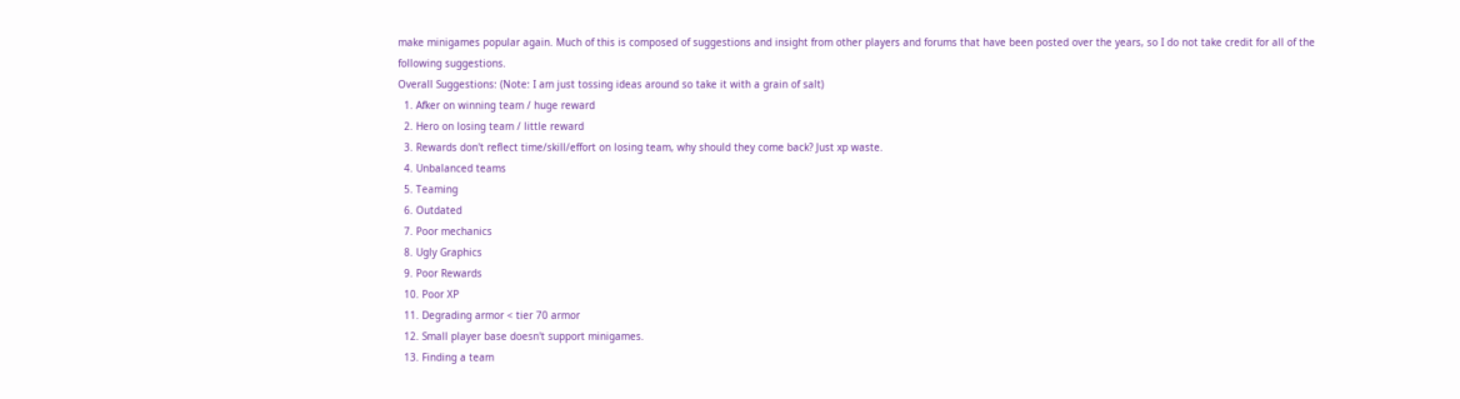make minigames popular again. Much of this is composed of suggestions and insight from other players and forums that have been posted over the years, so I do not take credit for all of the following suggestions.
Overall Suggestions: (Note: I am just tossing ideas around so take it with a grain of salt)
  1. Afker on winning team / huge reward
  2. Hero on losing team / little reward
  3. Rewards don't reflect time/skill/effort on losing team, why should they come back? Just xp waste.
  4. Unbalanced teams
  5. Teaming
  6. Outdated
  7. Poor mechanics
  8. Ugly Graphics
  9. Poor Rewards
  10. Poor XP
  11. Degrading armor < tier 70 armor
  12. Small player base doesn't support minigames.
  13. Finding a team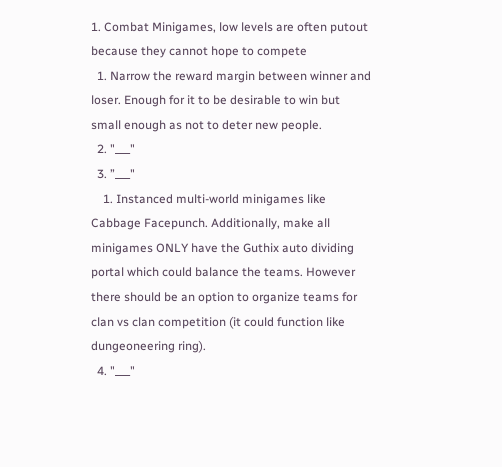1. Combat Minigames, low levels are often putout because they cannot hope to compete
  1. Narrow the reward margin between winner and loser. Enough for it to be desirable to win but small enough as not to deter new people.
  2. "___"
  3. ”___"
    1. Instanced multi-world minigames like Cabbage Facepunch. Additionally, make all minigames ONLY have the Guthix auto dividing portal which could balance the teams. However there should be an option to organize teams for clan vs clan competition (it could function like dungeoneering ring).
  4. "___"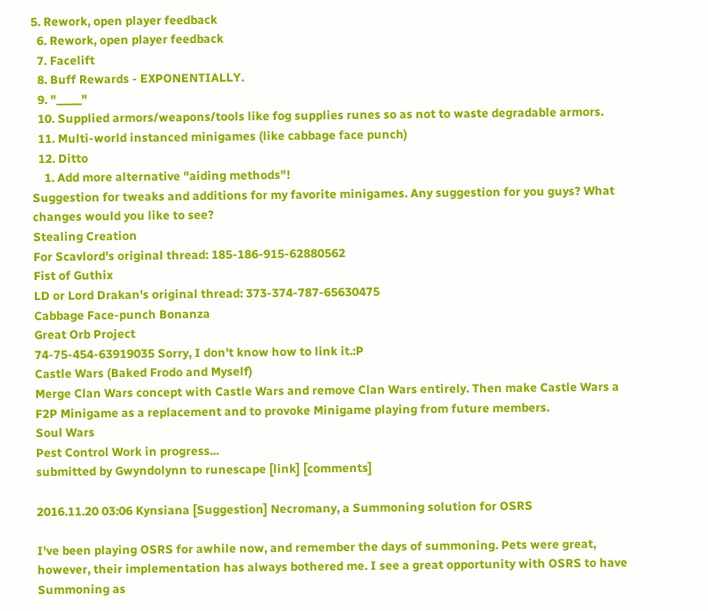5. Rework, open player feedback
  6. Rework, open player feedback
  7. Facelift
  8. Buff Rewards - EXPONENTIALLY.
  9. "_____"
  10. Supplied armors/weapons/tools like fog supplies runes so as not to waste degradable armors.
  11. Multi-world instanced minigames (like cabbage face punch)
  12. Ditto
    1. Add more alternative "aiding methods"!
Suggestion for tweaks and additions for my favorite minigames. Any suggestion for you guys? What changes would you like to see?
Stealing Creation
For Scavlord's original thread: 185-186-915-62880562
Fist of Guthix
LD or Lord Drakan's original thread: 373-374-787-65630475
Cabbage Face-punch Bonanza
Great Orb Project
74-75-454-63919035 Sorry, I don't know how to link it.:P
Castle Wars (Baked Frodo and Myself)
Merge Clan Wars concept with Castle Wars and remove Clan Wars entirely. Then make Castle Wars a F2P Minigame as a replacement and to provoke Minigame playing from future members.
Soul Wars
Pest Control Work in progress...
submitted by Gwyndolynn to runescape [link] [comments]

2016.11.20 03:06 Kynsiana [Suggestion] Necromany, a Summoning solution for OSRS

I've been playing OSRS for awhile now, and remember the days of summoning. Pets were great, however, their implementation has always bothered me. I see a great opportunity with OSRS to have Summoning as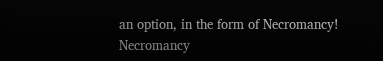an option, in the form of Necromancy!
Necromancy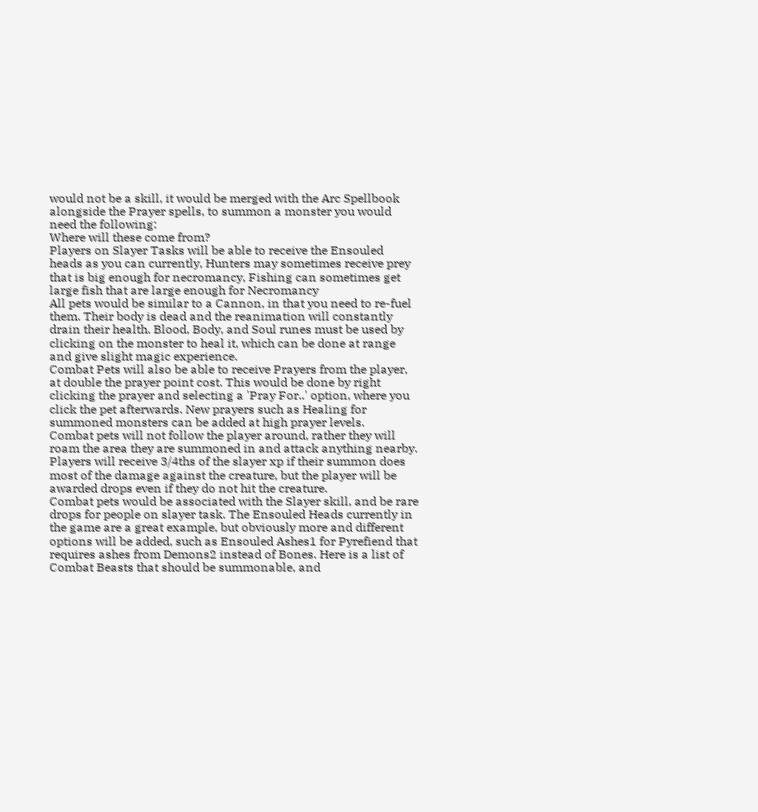would not be a skill, it would be merged with the Arc Spellbook alongside the Prayer spells, to summon a monster you would need the following:
Where will these come from?
Players on Slayer Tasks will be able to receive the Ensouled heads as you can currently, Hunters may sometimes receive prey that is big enough for necromancy, Fishing can sometimes get large fish that are large enough for Necromancy
All pets would be similar to a Cannon, in that you need to re-fuel them. Their body is dead and the reanimation will constantly drain their health. Blood, Body, and Soul runes must be used by clicking on the monster to heal it, which can be done at range and give slight magic experience.
Combat Pets will also be able to receive Prayers from the player, at double the prayer point cost. This would be done by right clicking the prayer and selecting a 'Pray For..' option, where you click the pet afterwards. New prayers such as Healing for summoned monsters can be added at high prayer levels.
Combat pets will not follow the player around, rather they will roam the area they are summoned in and attack anything nearby. Players will receive 3/4ths of the slayer xp if their summon does most of the damage against the creature, but the player will be awarded drops even if they do not hit the creature.
Combat pets would be associated with the Slayer skill, and be rare drops for people on slayer task. The Ensouled Heads currently in the game are a great example, but obviously more and different options will be added, such as Ensouled Ashes1 for Pyrefiend that requires ashes from Demons2 instead of Bones. Here is a list of Combat Beasts that should be summonable, and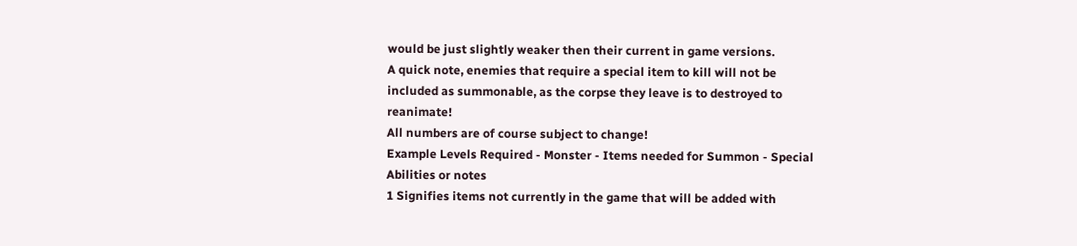would be just slightly weaker then their current in game versions.
A quick note, enemies that require a special item to kill will not be included as summonable, as the corpse they leave is to destroyed to reanimate!
All numbers are of course subject to change!
Example Levels Required - Monster - Items needed for Summon - Special Abilities or notes
1 Signifies items not currently in the game that will be added with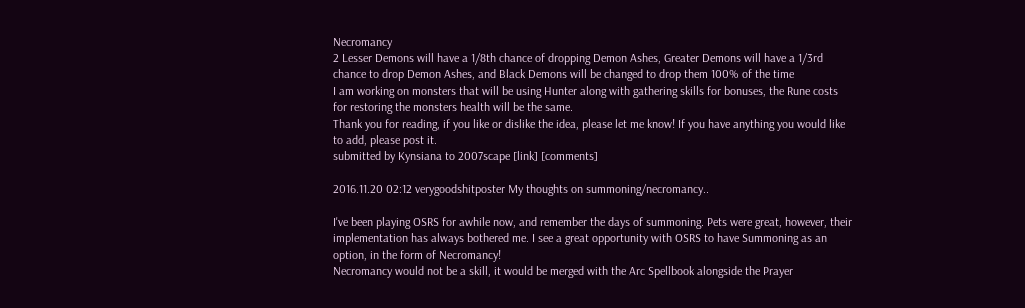Necromancy
2 Lesser Demons will have a 1/8th chance of dropping Demon Ashes, Greater Demons will have a 1/3rd chance to drop Demon Ashes, and Black Demons will be changed to drop them 100% of the time
I am working on monsters that will be using Hunter along with gathering skills for bonuses, the Rune costs for restoring the monsters health will be the same.
Thank you for reading, if you like or dislike the idea, please let me know! If you have anything you would like to add, please post it.
submitted by Kynsiana to 2007scape [link] [comments]

2016.11.20 02:12 verygoodshitposter My thoughts on summoning/necromancy..

I've been playing OSRS for awhile now, and remember the days of summoning. Pets were great, however, their implementation has always bothered me. I see a great opportunity with OSRS to have Summoning as an option, in the form of Necromancy!
Necromancy would not be a skill, it would be merged with the Arc Spellbook alongside the Prayer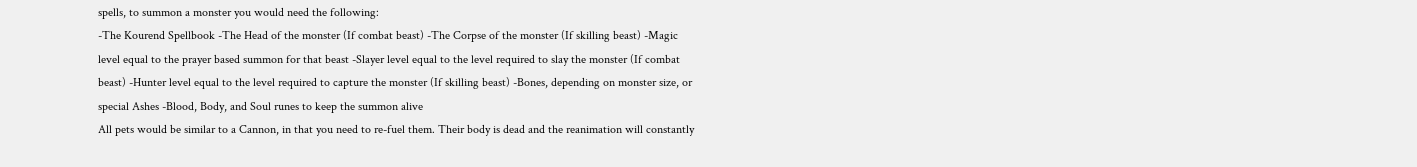spells, to summon a monster you would need the following:
-The Kourend Spellbook -The Head of the monster (If combat beast) -The Corpse of the monster (If skilling beast) -Magic level equal to the prayer based summon for that beast -Slayer level equal to the level required to slay the monster (If combat beast) -Hunter level equal to the level required to capture the monster (If skilling beast) -Bones, depending on monster size, or special Ashes -Blood, Body, and Soul runes to keep the summon alive
All pets would be similar to a Cannon, in that you need to re-fuel them. Their body is dead and the reanimation will constantly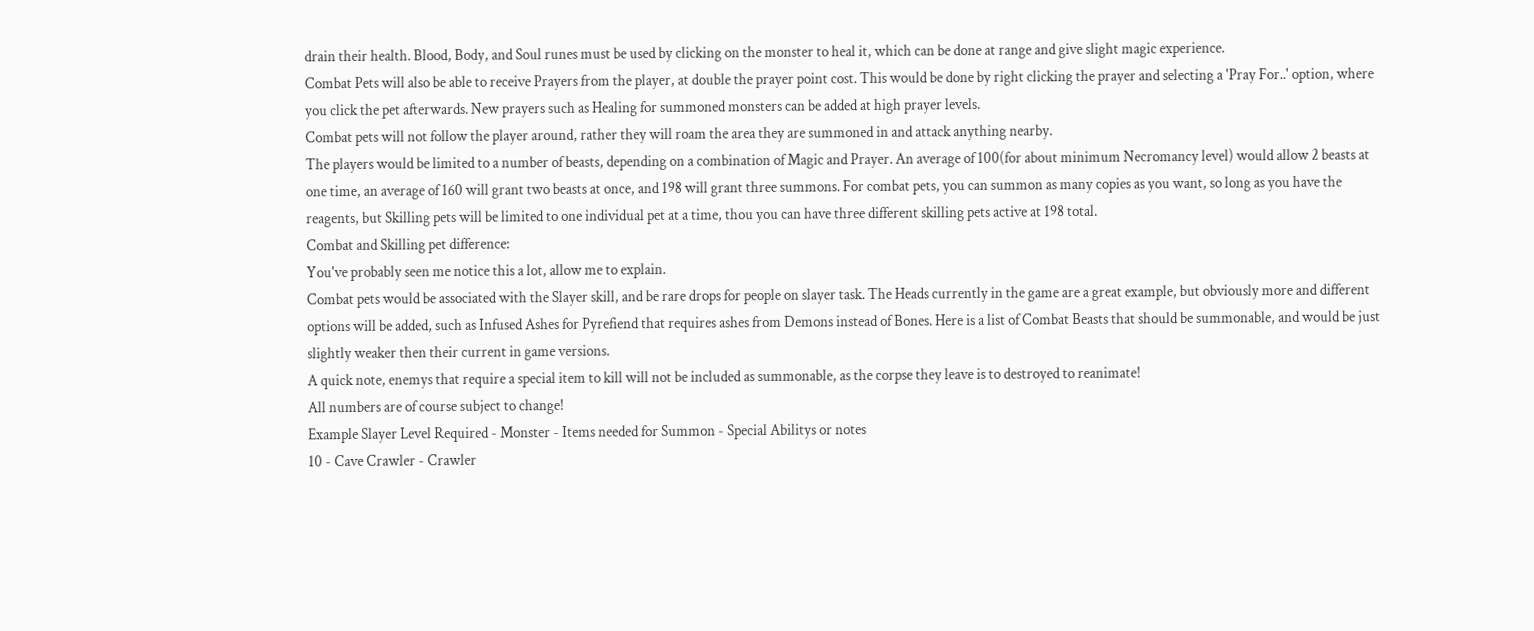drain their health. Blood, Body, and Soul runes must be used by clicking on the monster to heal it, which can be done at range and give slight magic experience.
Combat Pets will also be able to receive Prayers from the player, at double the prayer point cost. This would be done by right clicking the prayer and selecting a 'Pray For..' option, where you click the pet afterwards. New prayers such as Healing for summoned monsters can be added at high prayer levels.
Combat pets will not follow the player around, rather they will roam the area they are summoned in and attack anything nearby.
The players would be limited to a number of beasts, depending on a combination of Magic and Prayer. An average of 100(for about minimum Necromancy level) would allow 2 beasts at one time, an average of 160 will grant two beasts at once, and 198 will grant three summons. For combat pets, you can summon as many copies as you want, so long as you have the reagents, but Skilling pets will be limited to one individual pet at a time, thou you can have three different skilling pets active at 198 total.
Combat and Skilling pet difference:
You've probably seen me notice this a lot, allow me to explain.
Combat pets would be associated with the Slayer skill, and be rare drops for people on slayer task. The Heads currently in the game are a great example, but obviously more and different options will be added, such as Infused Ashes for Pyrefiend that requires ashes from Demons instead of Bones. Here is a list of Combat Beasts that should be summonable, and would be just slightly weaker then their current in game versions.
A quick note, enemys that require a special item to kill will not be included as summonable, as the corpse they leave is to destroyed to reanimate!
All numbers are of course subject to change!
Example Slayer Level Required - Monster - Items needed for Summon - Special Abilitys or notes
10 - Cave Crawler - Crawler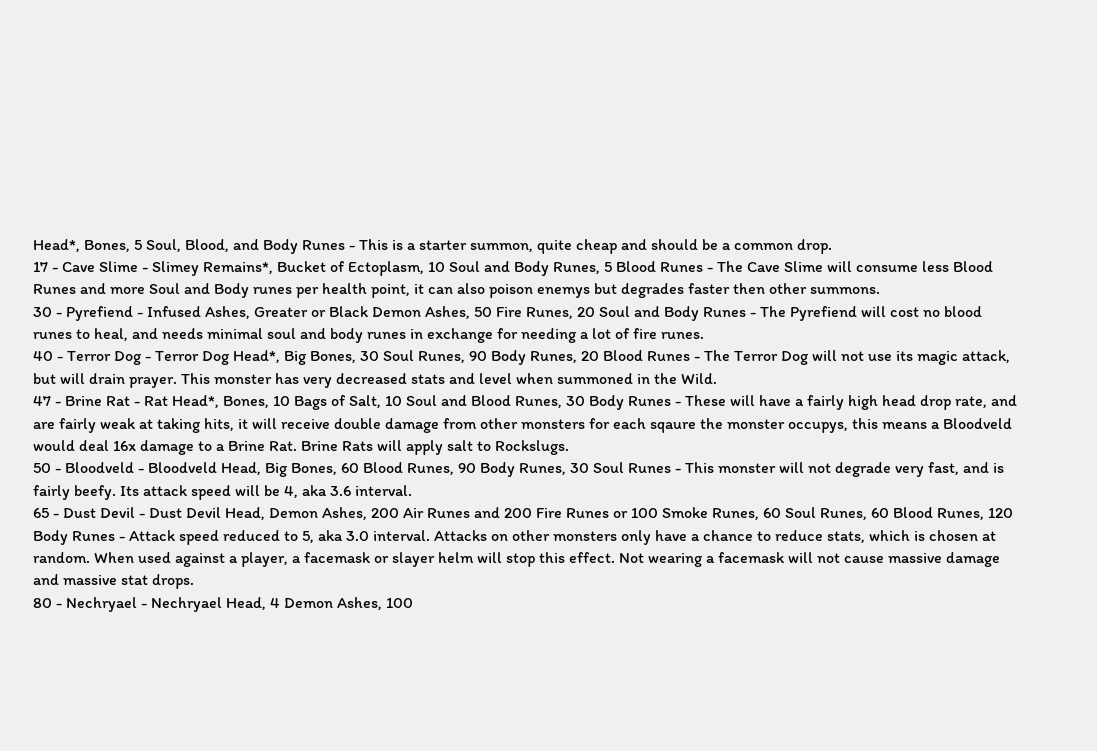Head*, Bones, 5 Soul, Blood, and Body Runes - This is a starter summon, quite cheap and should be a common drop.
17 - Cave Slime - Slimey Remains*, Bucket of Ectoplasm, 10 Soul and Body Runes, 5 Blood Runes - The Cave Slime will consume less Blood Runes and more Soul and Body runes per health point, it can also poison enemys but degrades faster then other summons.
30 - Pyrefiend - Infused Ashes, Greater or Black Demon Ashes, 50 Fire Runes, 20 Soul and Body Runes - The Pyrefiend will cost no blood runes to heal, and needs minimal soul and body runes in exchange for needing a lot of fire runes.
40 - Terror Dog - Terror Dog Head*, Big Bones, 30 Soul Runes, 90 Body Runes, 20 Blood Runes - The Terror Dog will not use its magic attack, but will drain prayer. This monster has very decreased stats and level when summoned in the Wild.
47 - Brine Rat - Rat Head*, Bones, 10 Bags of Salt, 10 Soul and Blood Runes, 30 Body Runes - These will have a fairly high head drop rate, and are fairly weak at taking hits, it will receive double damage from other monsters for each sqaure the monster occupys, this means a Bloodveld would deal 16x damage to a Brine Rat. Brine Rats will apply salt to Rockslugs.
50 - Bloodveld - Bloodveld Head, Big Bones, 60 Blood Runes, 90 Body Runes, 30 Soul Runes - This monster will not degrade very fast, and is fairly beefy. Its attack speed will be 4, aka 3.6 interval.
65 - Dust Devil - Dust Devil Head, Demon Ashes, 200 Air Runes and 200 Fire Runes or 100 Smoke Runes, 60 Soul Runes, 60 Blood Runes, 120 Body Runes - Attack speed reduced to 5, aka 3.0 interval. Attacks on other monsters only have a chance to reduce stats, which is chosen at random. When used against a player, a facemask or slayer helm will stop this effect. Not wearing a facemask will not cause massive damage and massive stat drops.
80 - Nechryael - Nechryael Head, 4 Demon Ashes, 100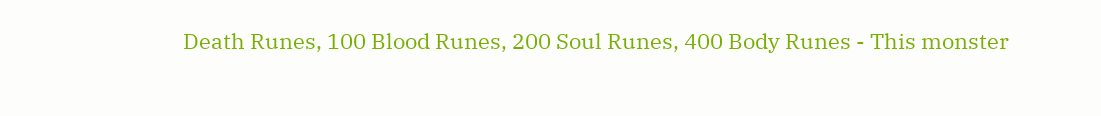Death Runes, 100 Blood Runes, 200 Soul Runes, 400 Body Runes - This monster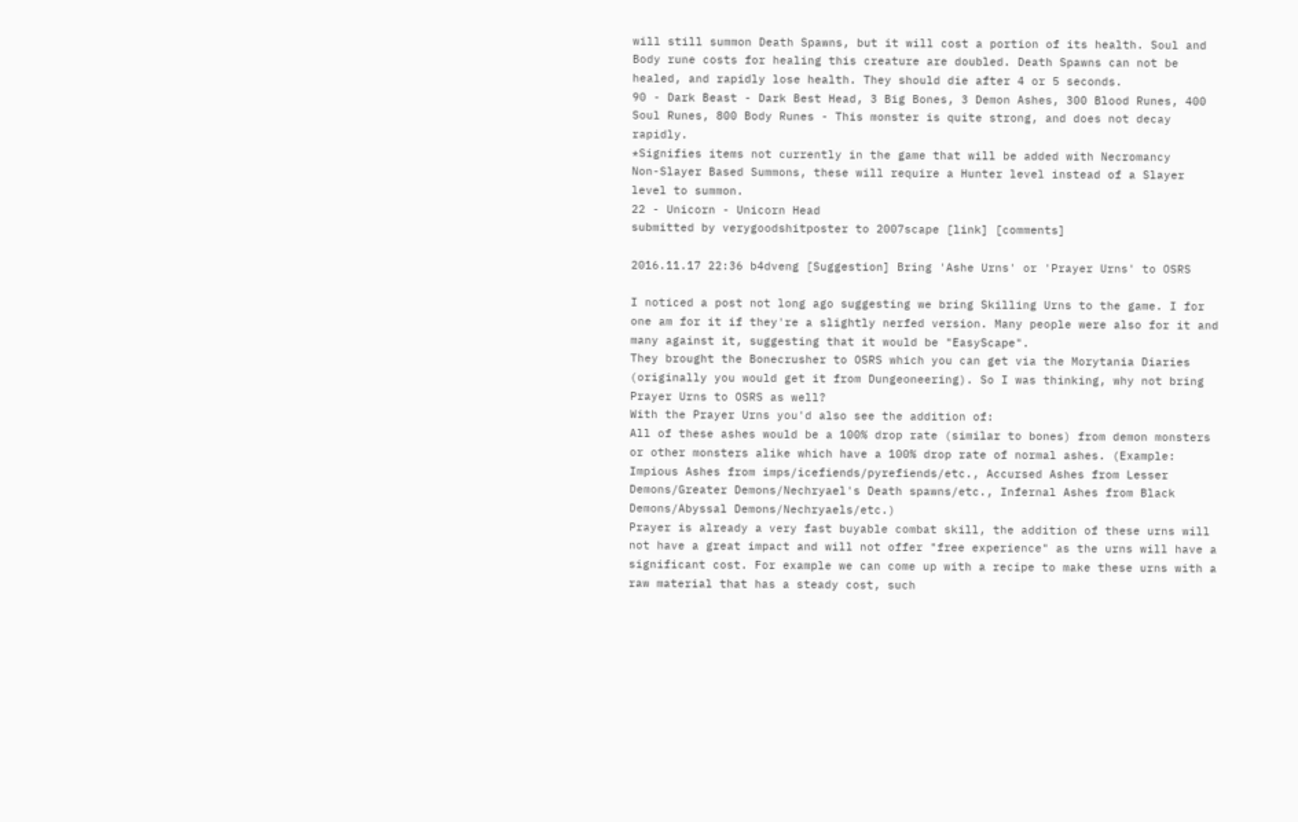will still summon Death Spawns, but it will cost a portion of its health. Soul and Body rune costs for healing this creature are doubled. Death Spawns can not be healed, and rapidly lose health. They should die after 4 or 5 seconds.
90 - Dark Beast - Dark Best Head, 3 Big Bones, 3 Demon Ashes, 300 Blood Runes, 400 Soul Runes, 800 Body Runes - This monster is quite strong, and does not decay rapidly.
*Signifies items not currently in the game that will be added with Necromancy
Non-Slayer Based Summons, these will require a Hunter level instead of a Slayer level to summon.
22 - Unicorn - Unicorn Head
submitted by verygoodshitposter to 2007scape [link] [comments]

2016.11.17 22:36 b4dveng [Suggestion] Bring 'Ashe Urns' or 'Prayer Urns' to OSRS

I noticed a post not long ago suggesting we bring Skilling Urns to the game. I for one am for it if they're a slightly nerfed version. Many people were also for it and many against it, suggesting that it would be "EasyScape".
They brought the Bonecrusher to OSRS which you can get via the Morytania Diaries (originally you would get it from Dungeoneering). So I was thinking, why not bring Prayer Urns to OSRS as well?
With the Prayer Urns you'd also see the addition of:
All of these ashes would be a 100% drop rate (similar to bones) from demon monsters or other monsters alike which have a 100% drop rate of normal ashes. (Example: Impious Ashes from imps/icefiends/pyrefiends/etc., Accursed Ashes from Lesser Demons/Greater Demons/Nechryael's Death spawns/etc., Infernal Ashes from Black Demons/Abyssal Demons/Nechryaels/etc.)
Prayer is already a very fast buyable combat skill, the addition of these urns will not have a great impact and will not offer "free experience" as the urns will have a significant cost. For example we can come up with a recipe to make these urns with a raw material that has a steady cost, such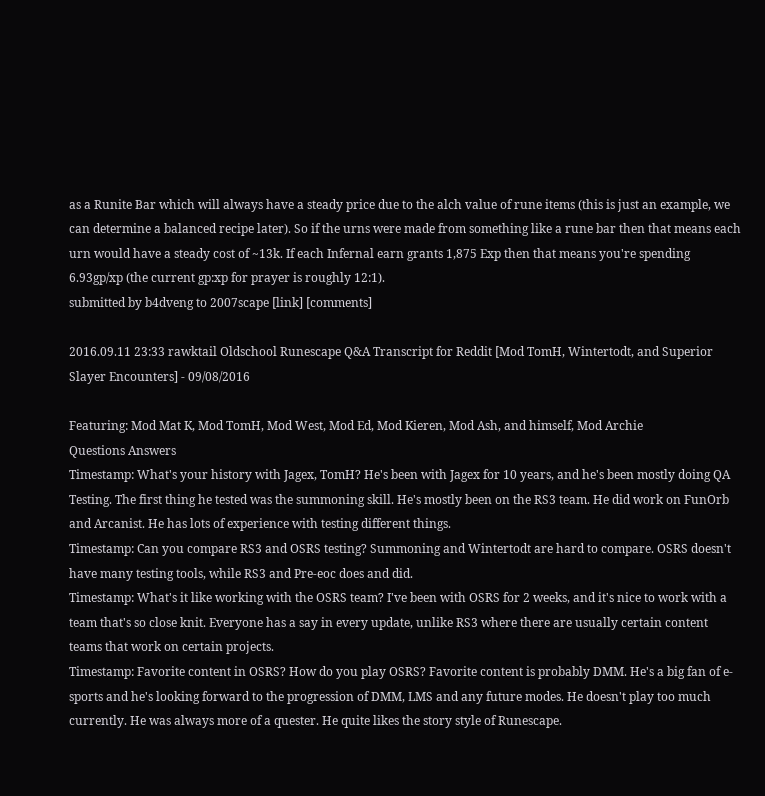as a Runite Bar which will always have a steady price due to the alch value of rune items (this is just an example, we can determine a balanced recipe later). So if the urns were made from something like a rune bar then that means each urn would have a steady cost of ~13k. If each Infernal earn grants 1,875 Exp then that means you're spending 6.93gp/xp (the current gp:xp for prayer is roughly 12:1).
submitted by b4dveng to 2007scape [link] [comments]

2016.09.11 23:33 rawktail Oldschool Runescape Q&A Transcript for Reddit [Mod TomH, Wintertodt, and Superior Slayer Encounters] - 09/08/2016

Featuring: Mod Mat K, Mod TomH, Mod West, Mod Ed, Mod Kieren, Mod Ash, and himself, Mod Archie
Questions Answers
Timestamp: What's your history with Jagex, TomH? He's been with Jagex for 10 years, and he's been mostly doing QA Testing. The first thing he tested was the summoning skill. He's mostly been on the RS3 team. He did work on FunOrb and Arcanist. He has lots of experience with testing different things.
Timestamp: Can you compare RS3 and OSRS testing? Summoning and Wintertodt are hard to compare. OSRS doesn't have many testing tools, while RS3 and Pre-eoc does and did.
Timestamp: What's it like working with the OSRS team? I've been with OSRS for 2 weeks, and it's nice to work with a team that's so close knit. Everyone has a say in every update, unlike RS3 where there are usually certain content teams that work on certain projects.
Timestamp: Favorite content in OSRS? How do you play OSRS? Favorite content is probably DMM. He's a big fan of e-sports and he's looking forward to the progression of DMM, LMS and any future modes. He doesn't play too much currently. He was always more of a quester. He quite likes the story style of Runescape.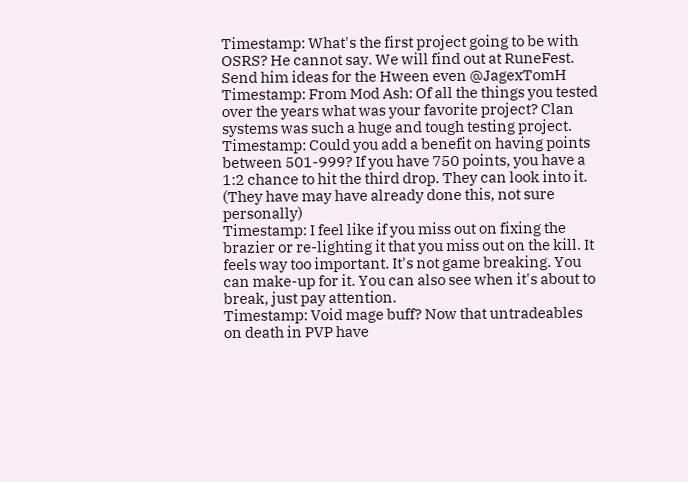Timestamp: What's the first project going to be with OSRS? He cannot say. We will find out at RuneFest. Send him ideas for the Hween even @JagexTomH
Timestamp: From Mod Ash: Of all the things you tested over the years what was your favorite project? Clan systems was such a huge and tough testing project.
Timestamp: Could you add a benefit on having points between 501-999? If you have 750 points, you have a 1:2 chance to hit the third drop. They can look into it. (They have may have already done this, not sure personally)
Timestamp: I feel like if you miss out on fixing the brazier or re-lighting it that you miss out on the kill. It feels way too important. It's not game breaking. You can make-up for it. You can also see when it's about to break, just pay attention.
Timestamp: Void mage buff? Now that untradeables on death in PVP have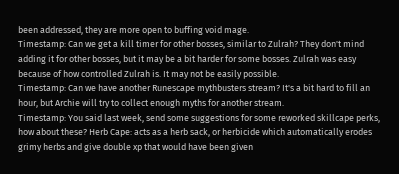been addressed, they are more open to buffing void mage.
Timestamp: Can we get a kill timer for other bosses, similar to Zulrah? They don't mind adding it for other bosses, but it may be a bit harder for some bosses. Zulrah was easy because of how controlled Zulrah is. It may not be easily possible.
Timestamp: Can we have another Runescape mythbusters stream? It's a bit hard to fill an hour, but Archie will try to collect enough myths for another stream.
Timestamp: You said last week, send some suggestions for some reworked skillcape perks, how about these? Herb Cape: acts as a herb sack, or herbicide which automatically erodes grimy herbs and give double xp that would have been given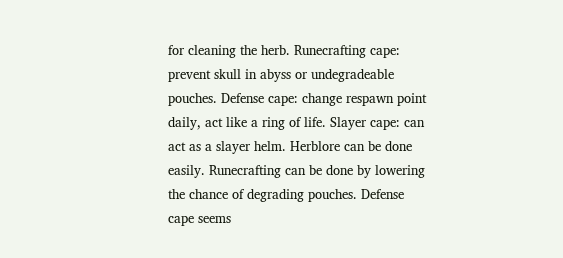for cleaning the herb. Runecrafting cape: prevent skull in abyss or undegradeable pouches. Defense cape: change respawn point daily, act like a ring of life. Slayer cape: can act as a slayer helm. Herblore can be done easily. Runecrafting can be done by lowering the chance of degrading pouches. Defense cape seems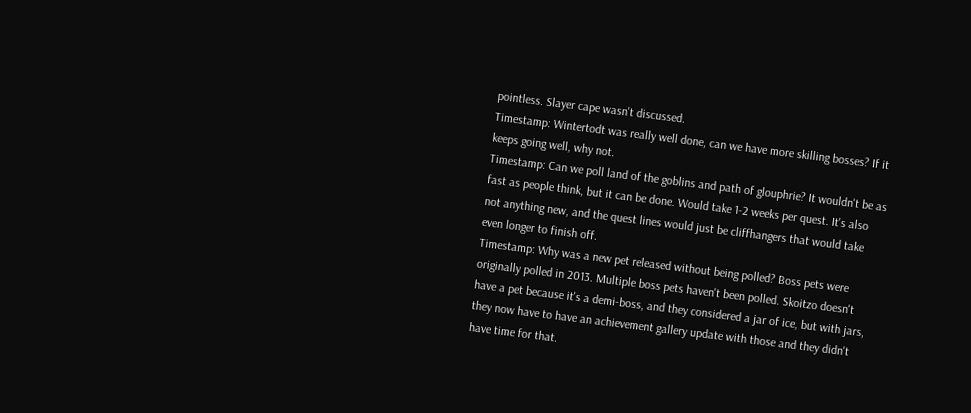pointless. Slayer cape wasn't discussed.
Timestamp: Wintertodt was really well done, can we have more skilling bosses? If it keeps going well, why not.
Timestamp: Can we poll land of the goblins and path of glouphrie? It wouldn't be as fast as people think, but it can be done. Would take 1-2 weeks per quest. It's also not anything new, and the quest lines would just be cliffhangers that would take even longer to finish off.
Timestamp: Why was a new pet released without being polled? Boss pets were originally polled in 2013. Multiple boss pets haven't been polled. Skoitzo doesn't have a pet because it's a demi-boss, and they considered a jar of ice, but with jars, they now have to have an achievement gallery update with those and they didn't have time for that.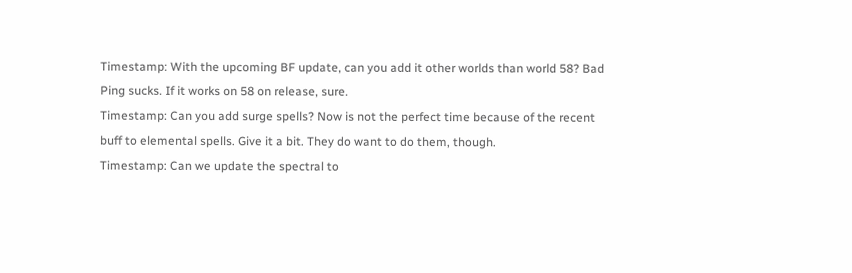Timestamp: With the upcoming BF update, can you add it other worlds than world 58? Bad Ping sucks. If it works on 58 on release, sure.
Timestamp: Can you add surge spells? Now is not the perfect time because of the recent buff to elemental spells. Give it a bit. They do want to do them, though.
Timestamp: Can we update the spectral to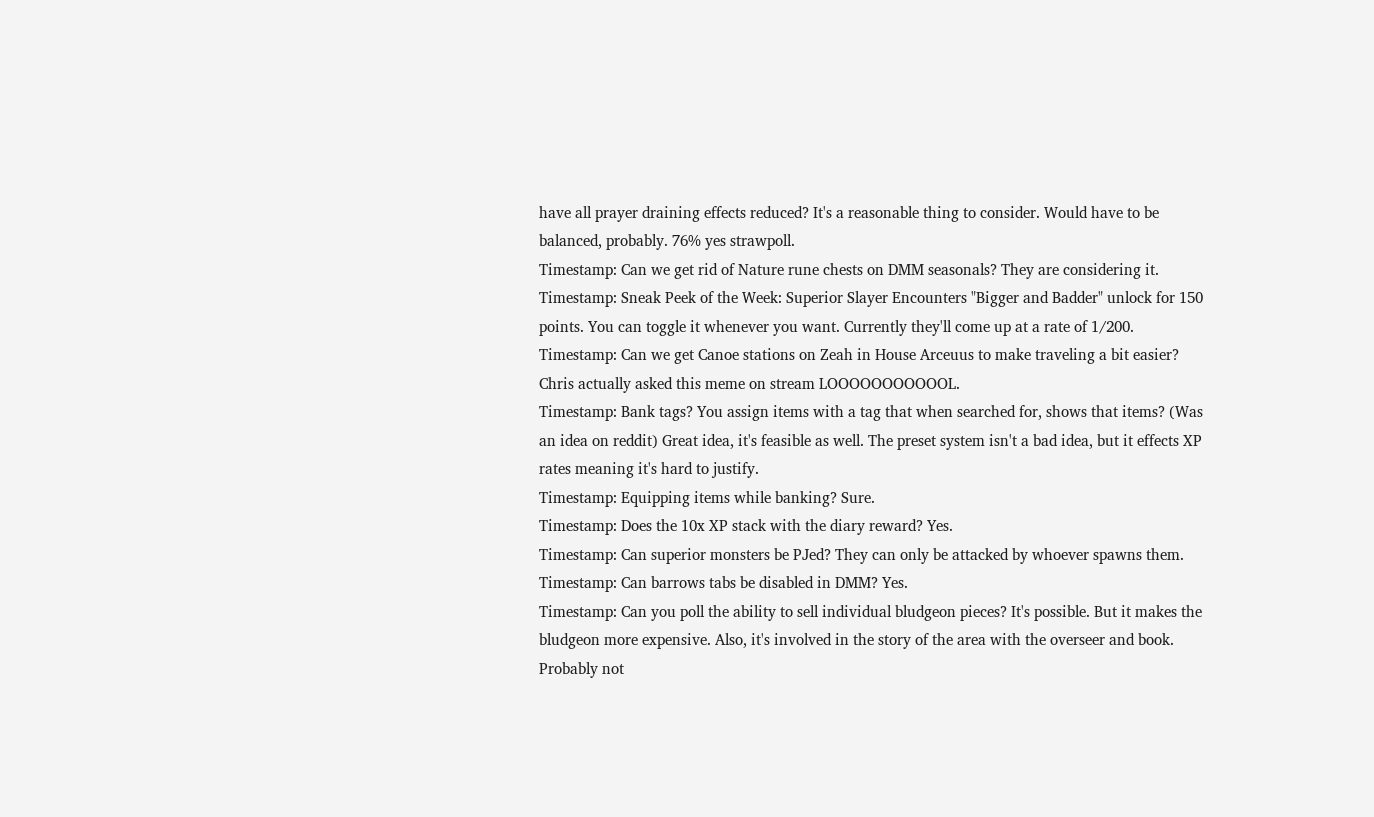have all prayer draining effects reduced? It's a reasonable thing to consider. Would have to be balanced, probably. 76% yes strawpoll.
Timestamp: Can we get rid of Nature rune chests on DMM seasonals? They are considering it.
Timestamp: Sneak Peek of the Week: Superior Slayer Encounters "Bigger and Badder" unlock for 150 points. You can toggle it whenever you want. Currently they'll come up at a rate of 1/200.
Timestamp: Can we get Canoe stations on Zeah in House Arceuus to make traveling a bit easier? Chris actually asked this meme on stream LOOOOOOOOOOOL.
Timestamp: Bank tags? You assign items with a tag that when searched for, shows that items? (Was an idea on reddit) Great idea, it's feasible as well. The preset system isn't a bad idea, but it effects XP rates meaning it's hard to justify.
Timestamp: Equipping items while banking? Sure.
Timestamp: Does the 10x XP stack with the diary reward? Yes.
Timestamp: Can superior monsters be PJed? They can only be attacked by whoever spawns them.
Timestamp: Can barrows tabs be disabled in DMM? Yes.
Timestamp: Can you poll the ability to sell individual bludgeon pieces? It's possible. But it makes the bludgeon more expensive. Also, it's involved in the story of the area with the overseer and book. Probably not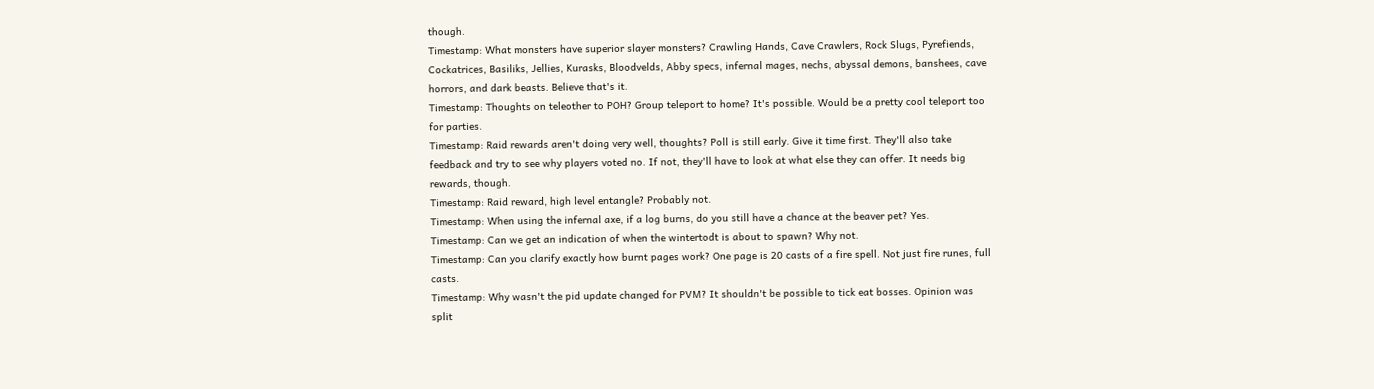though.
Timestamp: What monsters have superior slayer monsters? Crawling Hands, Cave Crawlers, Rock Slugs, Pyrefiends, Cockatrices, Basiliks, Jellies, Kurasks, Bloodvelds, Abby specs, infernal mages, nechs, abyssal demons, banshees, cave horrors, and dark beasts. Believe that's it.
Timestamp: Thoughts on teleother to POH? Group teleport to home? It's possible. Would be a pretty cool teleport too for parties.
Timestamp: Raid rewards aren't doing very well, thoughts? Poll is still early. Give it time first. They'll also take feedback and try to see why players voted no. If not, they'll have to look at what else they can offer. It needs big rewards, though.
Timestamp: Raid reward, high level entangle? Probably not.
Timestamp: When using the infernal axe, if a log burns, do you still have a chance at the beaver pet? Yes.
Timestamp: Can we get an indication of when the wintertodt is about to spawn? Why not.
Timestamp: Can you clarify exactly how burnt pages work? One page is 20 casts of a fire spell. Not just fire runes, full casts.
Timestamp: Why wasn't the pid update changed for PVM? It shouldn't be possible to tick eat bosses. Opinion was split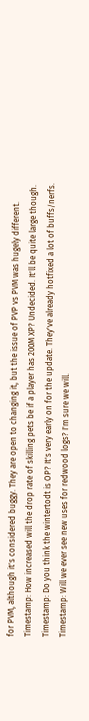for PVM, although it's considered buggy. They are open to changing it, but the issue of PVP vs PVM was hugely different.
Timestamp: How increased will the drop rate of skilling pets be if a player has 200M XP? Undecided. It'll be quite large though.
Timestamp: Do you think the wintertodt is OP? It's very early on for the update. They've already hotfixed a lot of buffs/nerfs.
Timestamp: Will we ever see new uses for redwood logs? I'm sure we will.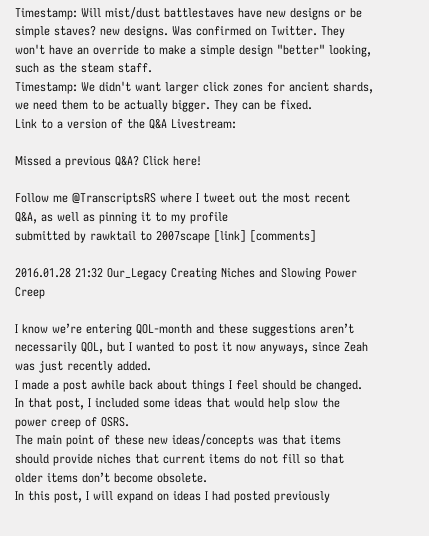Timestamp: Will mist/dust battlestaves have new designs or be simple staves? new designs. Was confirmed on Twitter. They won't have an override to make a simple design "better" looking, such as the steam staff.
Timestamp: We didn't want larger click zones for ancient shards, we need them to be actually bigger. They can be fixed.
Link to a version of the Q&A Livestream:

Missed a previous Q&A? Click here!

Follow me @TranscriptsRS where I tweet out the most recent Q&A, as well as pinning it to my profile
submitted by rawktail to 2007scape [link] [comments]

2016.01.28 21:32 Our_Legacy Creating Niches and Slowing Power Creep

I know we’re entering QOL-month and these suggestions aren’t necessarily QOL, but I wanted to post it now anyways, since Zeah was just recently added.
I made a post awhile back about things I feel should be changed. In that post, I included some ideas that would help slow the power creep of OSRS.
The main point of these new ideas/concepts was that items should provide niches that current items do not fill so that older items don’t become obsolete.
In this post, I will expand on ideas I had posted previously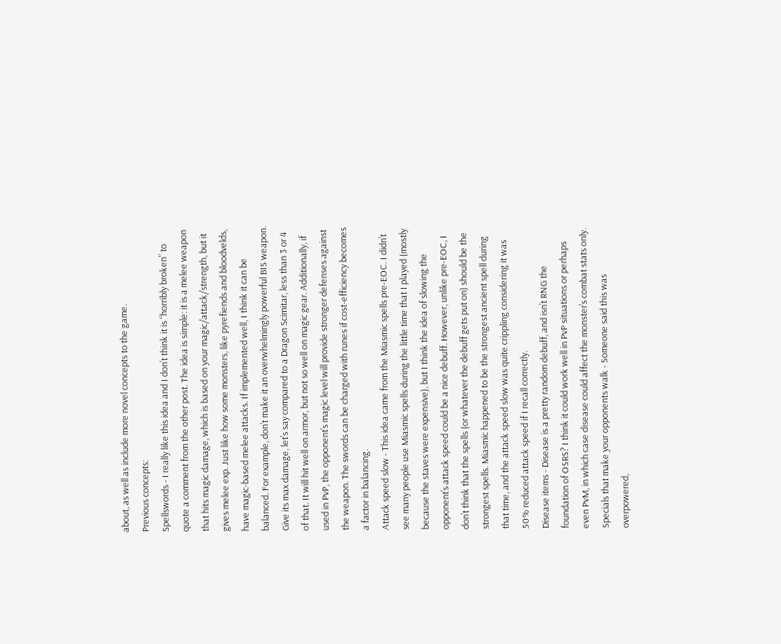about, as well as include more novel concepts to the game.
Previous concepts:
Spellswords - I really like this idea and I don’t think it is “horribly broken” to quote a comment from the other post. The idea is simple: it is a melee weapon that hits magic damage, which is based on your magic/attack/strength, but it gives melee exp. Just like how some monsters, like pyrefiends and bloodvelds, have magic-based melee attacks. If implemented well, I think it can be balanced. For example, don’t make it an overwhelmingly powerful BIS weapon. Give its max damage, let’s say compared to a Dragon Scimitar, less than 3 or 4 of that. It will hit well on armor, but not so well on magic gear. Additionally, if used in PvP, the opponent’s magic level will provide stronger defenses against the weapon. The swords can be charged with runes if cost-efficiency becomes a factor in balancing.
Attack speed slow - This idea came from the Miasmic spells pre-EOC. I didn’t see many people use Miasmic spells during the little time that I played (mostly because the staves were expensive), but I think the idea of slowing the opponent’s attack speed could be a nice debuff. However, unlike pre-EOC, I don’t think that the spells (or whatever the debuff gets put on) should be the strongest spells. Miasmic happened to be the strongest ancient spell during that time, and the attack speed slow was quite crippling considering it was 50% reduced attack speed if I recall correctly.
Disease items - Disease is a pretty random debuff, and isn’t RNG the foundation of OSRS? I think it could work well in PvP situations or perhaps even PvM, in which case disease could affect the monster’s combat stats only.
Specials that make your opponents walk - Someone said this was overpowered,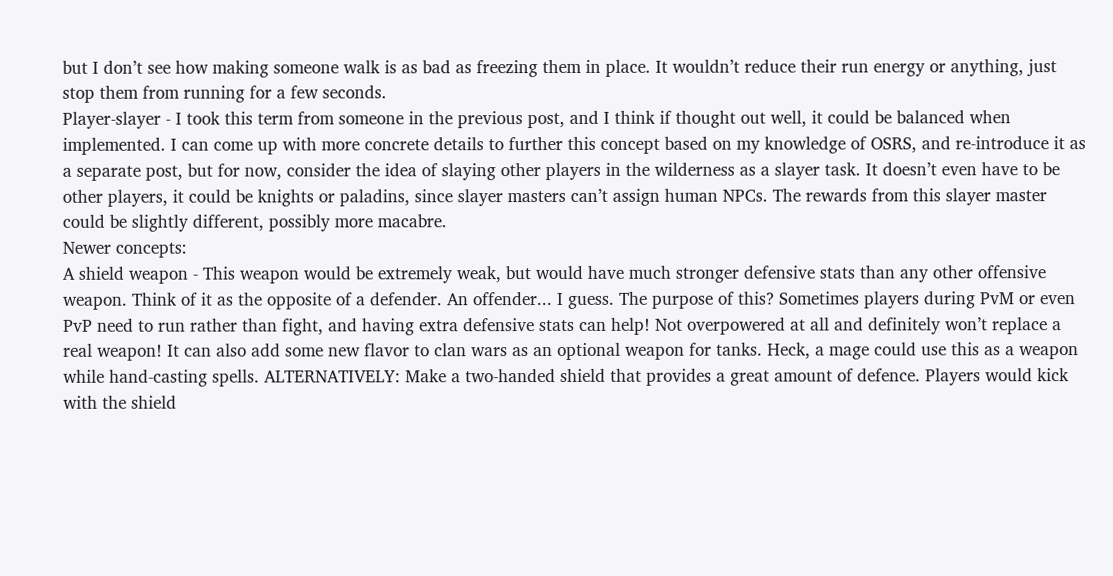but I don’t see how making someone walk is as bad as freezing them in place. It wouldn’t reduce their run energy or anything, just stop them from running for a few seconds.
Player-slayer - I took this term from someone in the previous post, and I think if thought out well, it could be balanced when implemented. I can come up with more concrete details to further this concept based on my knowledge of OSRS, and re-introduce it as a separate post, but for now, consider the idea of slaying other players in the wilderness as a slayer task. It doesn’t even have to be other players, it could be knights or paladins, since slayer masters can’t assign human NPCs. The rewards from this slayer master could be slightly different, possibly more macabre.
Newer concepts:
A shield weapon - This weapon would be extremely weak, but would have much stronger defensive stats than any other offensive weapon. Think of it as the opposite of a defender. An offender... I guess. The purpose of this? Sometimes players during PvM or even PvP need to run rather than fight, and having extra defensive stats can help! Not overpowered at all and definitely won’t replace a real weapon! It can also add some new flavor to clan wars as an optional weapon for tanks. Heck, a mage could use this as a weapon while hand-casting spells. ALTERNATIVELY: Make a two-handed shield that provides a great amount of defence. Players would kick with the shield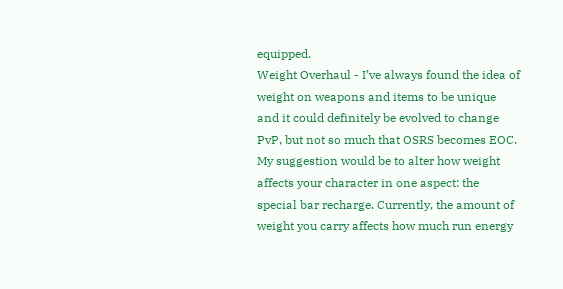equipped.
Weight Overhaul - I’ve always found the idea of weight on weapons and items to be unique and it could definitely be evolved to change PvP, but not so much that OSRS becomes EOC. My suggestion would be to alter how weight affects your character in one aspect: the special bar recharge. Currently, the amount of weight you carry affects how much run energy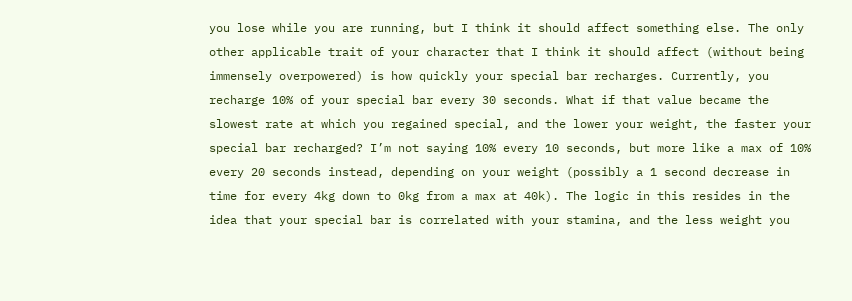you lose while you are running, but I think it should affect something else. The only other applicable trait of your character that I think it should affect (without being immensely overpowered) is how quickly your special bar recharges. Currently, you recharge 10% of your special bar every 30 seconds. What if that value became the slowest rate at which you regained special, and the lower your weight, the faster your special bar recharged? I’m not saying 10% every 10 seconds, but more like a max of 10% every 20 seconds instead, depending on your weight (possibly a 1 second decrease in time for every 4kg down to 0kg from a max at 40k). The logic in this resides in the idea that your special bar is correlated with your stamina, and the less weight you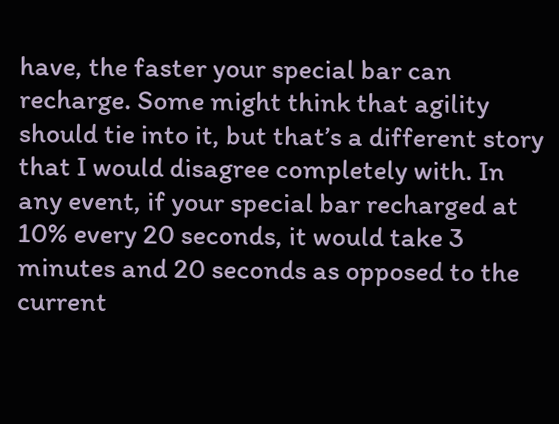have, the faster your special bar can recharge. Some might think that agility should tie into it, but that’s a different story that I would disagree completely with. In any event, if your special bar recharged at 10% every 20 seconds, it would take 3 minutes and 20 seconds as opposed to the current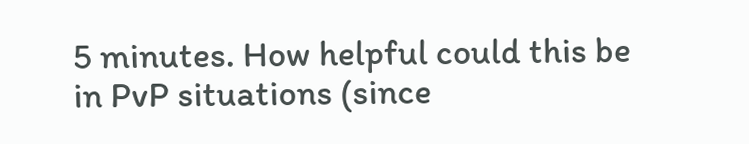5 minutes. How helpful could this be in PvP situations (since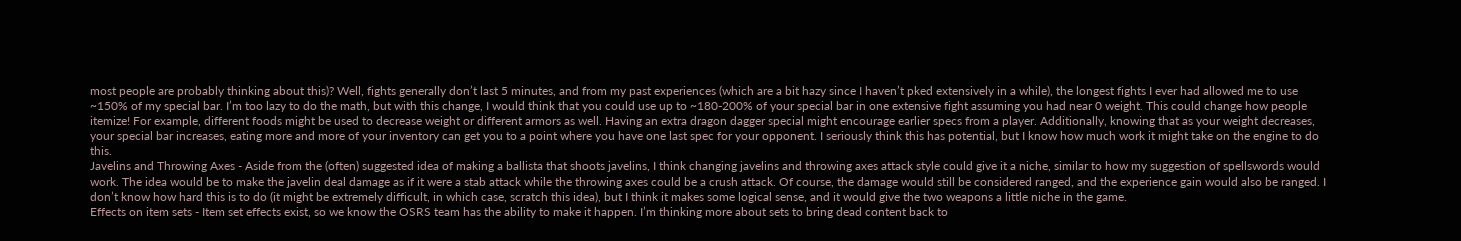most people are probably thinking about this)? Well, fights generally don’t last 5 minutes, and from my past experiences (which are a bit hazy since I haven’t pked extensively in a while), the longest fights I ever had allowed me to use ~150% of my special bar. I’m too lazy to do the math, but with this change, I would think that you could use up to ~180-200% of your special bar in one extensive fight assuming you had near 0 weight. This could change how people itemize! For example, different foods might be used to decrease weight or different armors as well. Having an extra dragon dagger special might encourage earlier specs from a player. Additionally, knowing that as your weight decreases, your special bar increases, eating more and more of your inventory can get you to a point where you have one last spec for your opponent. I seriously think this has potential, but I know how much work it might take on the engine to do this.
Javelins and Throwing Axes - Aside from the (often) suggested idea of making a ballista that shoots javelins, I think changing javelins and throwing axes attack style could give it a niche, similar to how my suggestion of spellswords would work. The idea would be to make the javelin deal damage as if it were a stab attack while the throwing axes could be a crush attack. Of course, the damage would still be considered ranged, and the experience gain would also be ranged. I don’t know how hard this is to do (it might be extremely difficult, in which case, scratch this idea), but I think it makes some logical sense, and it would give the two weapons a little niche in the game.
Effects on item sets - Item set effects exist, so we know the OSRS team has the ability to make it happen. I’m thinking more about sets to bring dead content back to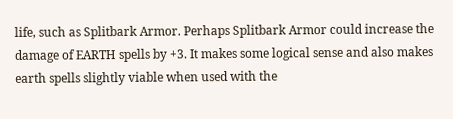life, such as Splitbark Armor. Perhaps Splitbark Armor could increase the damage of EARTH spells by +3. It makes some logical sense and also makes earth spells slightly viable when used with the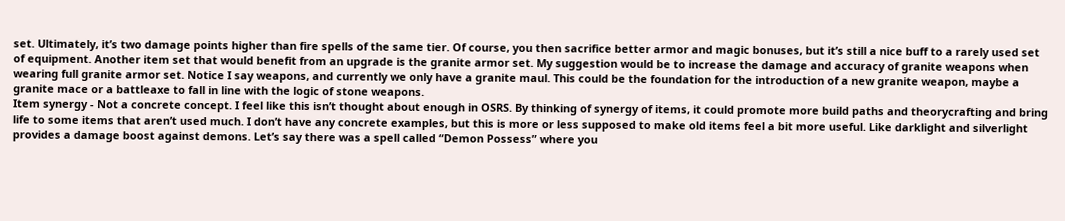set. Ultimately, it’s two damage points higher than fire spells of the same tier. Of course, you then sacrifice better armor and magic bonuses, but it’s still a nice buff to a rarely used set of equipment. Another item set that would benefit from an upgrade is the granite armor set. My suggestion would be to increase the damage and accuracy of granite weapons when wearing full granite armor set. Notice I say weapons, and currently we only have a granite maul. This could be the foundation for the introduction of a new granite weapon, maybe a granite mace or a battleaxe to fall in line with the logic of stone weapons.
Item synergy - Not a concrete concept. I feel like this isn’t thought about enough in OSRS. By thinking of synergy of items, it could promote more build paths and theorycrafting and bring life to some items that aren’t used much. I don’t have any concrete examples, but this is more or less supposed to make old items feel a bit more useful. Like darklight and silverlight provides a damage boost against demons. Let’s say there was a spell called “Demon Possess” where you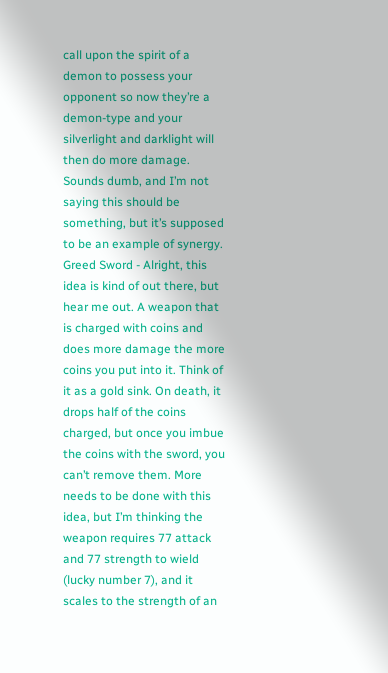call upon the spirit of a demon to possess your opponent so now they’re a demon-type and your silverlight and darklight will then do more damage. Sounds dumb, and I’m not saying this should be something, but it’s supposed to be an example of synergy.
Greed Sword - Alright, this idea is kind of out there, but hear me out. A weapon that is charged with coins and does more damage the more coins you put into it. Think of it as a gold sink. On death, it drops half of the coins charged, but once you imbue the coins with the sword, you can’t remove them. More needs to be done with this idea, but I’m thinking the weapon requires 77 attack and 77 strength to wield (lucky number 7), and it scales to the strength of an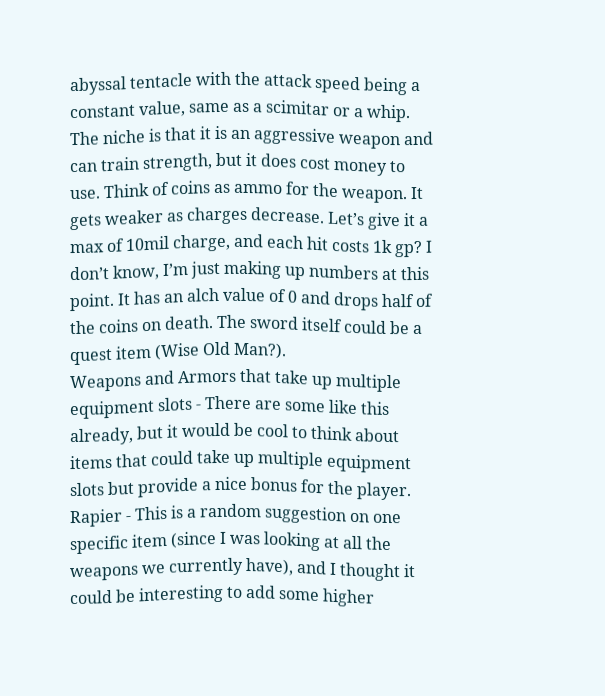abyssal tentacle with the attack speed being a constant value, same as a scimitar or a whip. The niche is that it is an aggressive weapon and can train strength, but it does cost money to use. Think of coins as ammo for the weapon. It gets weaker as charges decrease. Let’s give it a max of 10mil charge, and each hit costs 1k gp? I don’t know, I’m just making up numbers at this point. It has an alch value of 0 and drops half of the coins on death. The sword itself could be a quest item (Wise Old Man?).
Weapons and Armors that take up multiple equipment slots - There are some like this already, but it would be cool to think about items that could take up multiple equipment slots but provide a nice bonus for the player.
Rapier - This is a random suggestion on one specific item (since I was looking at all the weapons we currently have), and I thought it could be interesting to add some higher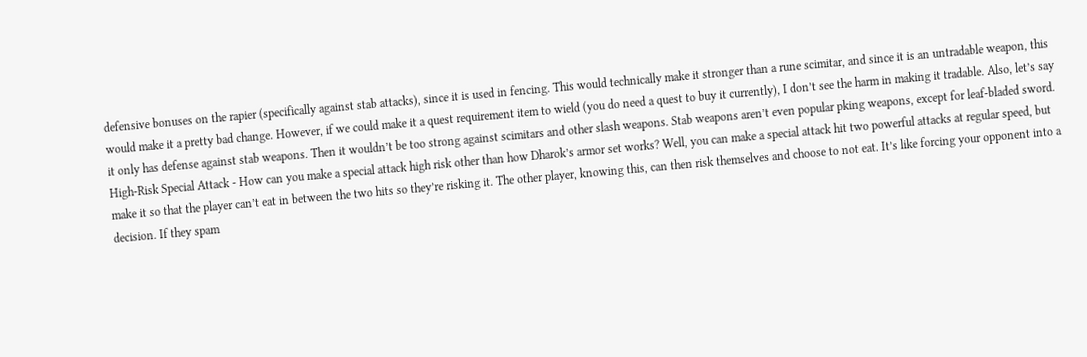defensive bonuses on the rapier (specifically against stab attacks), since it is used in fencing. This would technically make it stronger than a rune scimitar, and since it is an untradable weapon, this would make it a pretty bad change. However, if we could make it a quest requirement item to wield (you do need a quest to buy it currently), I don’t see the harm in making it tradable. Also, let’s say it only has defense against stab weapons. Then it wouldn’t be too strong against scimitars and other slash weapons. Stab weapons aren’t even popular pking weapons, except for leaf-bladed sword.
High-Risk Special Attack - How can you make a special attack high risk other than how Dharok’s armor set works? Well, you can make a special attack hit two powerful attacks at regular speed, but make it so that the player can’t eat in between the two hits so they’re risking it. The other player, knowing this, can then risk themselves and choose to not eat. It’s like forcing your opponent into a decision. If they spam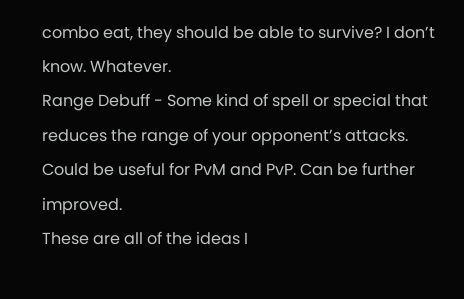combo eat, they should be able to survive? I don’t know. Whatever.
Range Debuff - Some kind of spell or special that reduces the range of your opponent’s attacks. Could be useful for PvM and PvP. Can be further improved.
These are all of the ideas I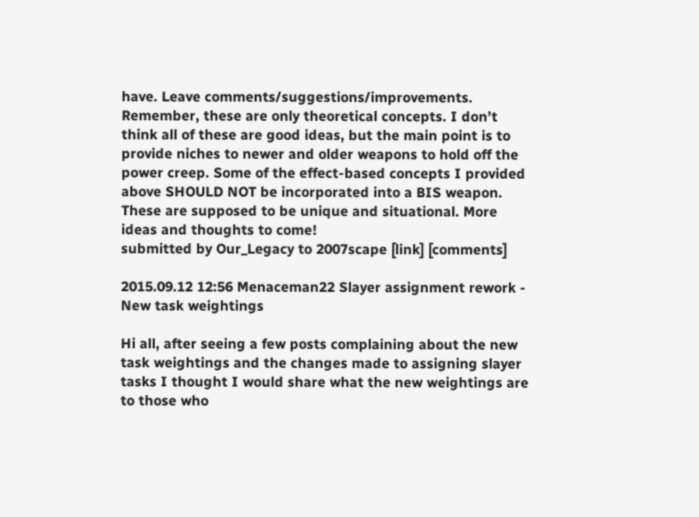have. Leave comments/suggestions/improvements. Remember, these are only theoretical concepts. I don’t think all of these are good ideas, but the main point is to provide niches to newer and older weapons to hold off the power creep. Some of the effect-based concepts I provided above SHOULD NOT be incorporated into a BIS weapon. These are supposed to be unique and situational. More ideas and thoughts to come!
submitted by Our_Legacy to 2007scape [link] [comments]

2015.09.12 12:56 Menaceman22 Slayer assignment rework - New task weightings

Hi all, after seeing a few posts complaining about the new task weightings and the changes made to assigning slayer tasks I thought I would share what the new weightings are to those who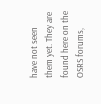have not seen them yet. They are found here on the OSRS forums,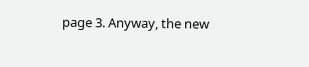page 3. Anyway, the new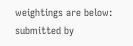weightings are below:
submitted by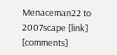Menaceman22 to 2007scape [link] [comments]